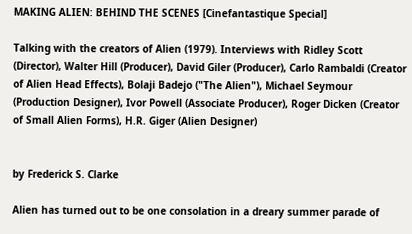MAKING ALIEN: BEHIND THE SCENES [Cinefantastique Special]

Talking with the creators of Alien (1979). Interviews with Ridley Scott (Director), Walter Hill (Producer), David Giler (Producer), Carlo Rambaldi (Creator of Alien Head Effects), Bolaji Badejo ("The Alien"), Michael Seymour (Production Designer), Ivor Powell (Associate Producer), Roger Dicken (Creator of Small Alien Forms), H.R. Giger (Alien Designer)


by Frederick S. Clarke

Alien has turned out to be one consolation in a dreary summer parade of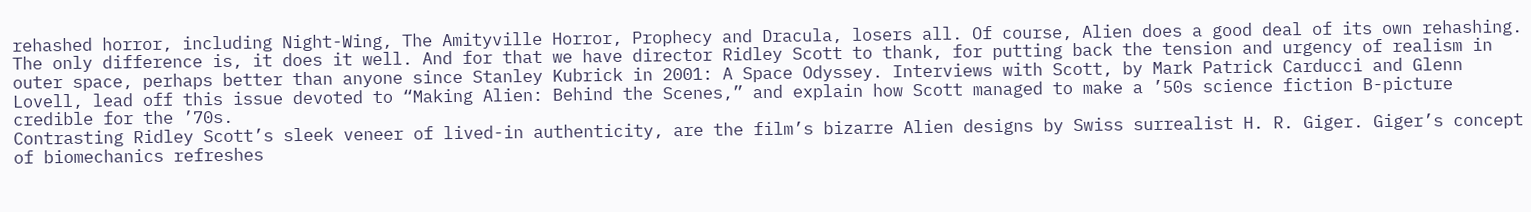rehashed horror, including Night-Wing, The Amityville Horror, Prophecy and Dracula, losers all. Of course, Alien does a good deal of its own rehashing. The only difference is, it does it well. And for that we have director Ridley Scott to thank, for putting back the tension and urgency of realism in outer space, perhaps better than anyone since Stanley Kubrick in 2001: A Space Odyssey. Interviews with Scott, by Mark Patrick Carducci and Glenn Lovell, lead off this issue devoted to “Making Alien: Behind the Scenes,” and explain how Scott managed to make a ’50s science fiction B-picture credible for the ’70s.
Contrasting Ridley Scott’s sleek veneer of lived-in authenticity, are the film’s bizarre Alien designs by Swiss surrealist H. R. Giger. Giger’s concept of biomechanics refreshes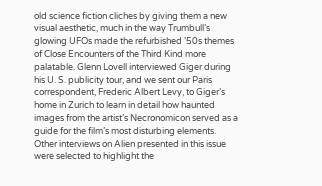old science fiction cliches by giving them a new visual aesthetic, much in the way Trumbull’s glowing UFOs made the refurbished ’50s themes of Close Encounters of the Third Kind more palatable. Glenn Lovell interviewed Giger during his U. S. publicity tour, and we sent our Paris correspondent, Frederic Albert Levy, to Giger’s home in Zurich to learn in detail how haunted images from the artist’s Necronomicon served as a guide for the film’s most disturbing elements.
Other interviews on Alien presented in this issue were selected to highlight the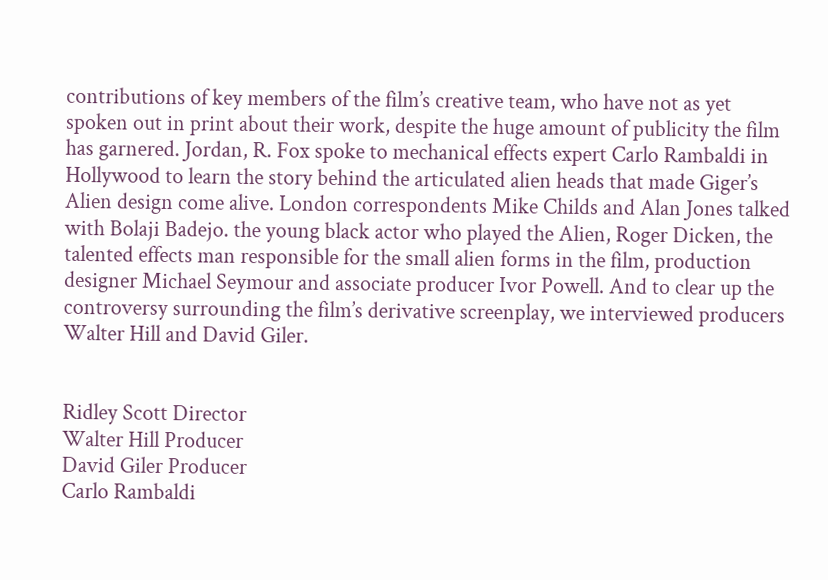contributions of key members of the film’s creative team, who have not as yet spoken out in print about their work, despite the huge amount of publicity the film has garnered. Jordan, R. Fox spoke to mechanical effects expert Carlo Rambaldi in Hollywood to learn the story behind the articulated alien heads that made Giger’s Alien design come alive. London correspondents Mike Childs and Alan Jones talked with Bolaji Badejo. the young black actor who played the Alien, Roger Dicken, the talented effects man responsible for the small alien forms in the film, production designer Michael Seymour and associate producer Ivor Powell. And to clear up the controversy surrounding the film’s derivative screenplay, we interviewed producers Walter Hill and David Giler.


Ridley Scott Director
Walter Hill Producer
David Giler Producer
Carlo Rambaldi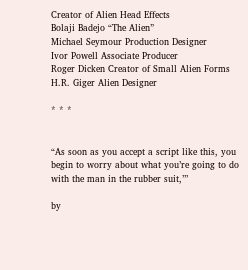Creator of Alien Head Effects
Bolaji Badejo “The Alien”
Michael Seymour Production Designer
Ivor Powell Associate Producer
Roger Dicken Creator of Small Alien Forms
H.R. Giger Alien Designer

* * *


“As soon as you accept a script like this, you begin to worry about what you’re going to do with the man in the rubber suit,’’’

by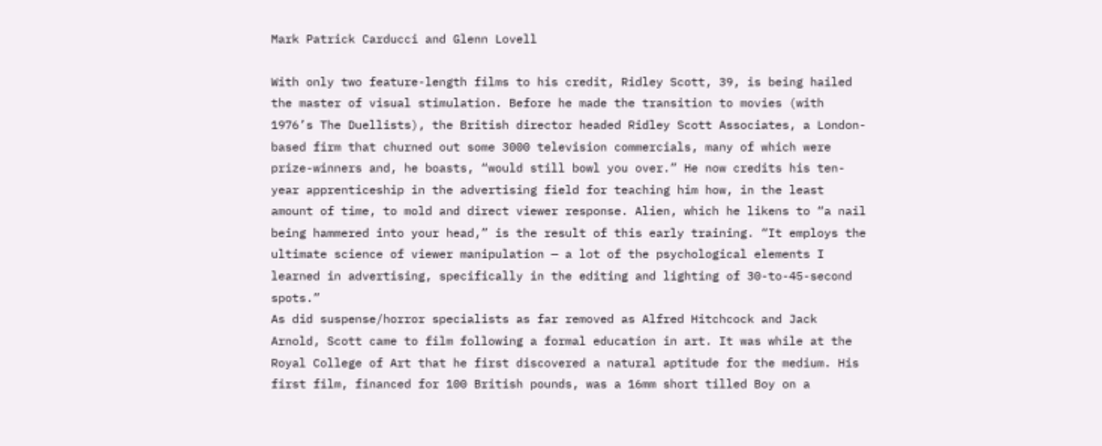Mark Patrick Carducci and Glenn Lovell

With only two feature-length films to his credit, Ridley Scott, 39, is being hailed the master of visual stimulation. Before he made the transition to movies (with 1976’s The Duellists), the British director headed Ridley Scott Associates, a London-based firm that churned out some 3000 television commercials, many of which were prize-winners and, he boasts, “would still bowl you over.” He now credits his ten-year apprenticeship in the advertising field for teaching him how, in the least amount of time, to mold and direct viewer response. Alien, which he likens to “a nail being hammered into your head,” is the result of this early training. “It employs the ultimate science of viewer manipulation — a lot of the psychological elements I learned in advertising, specifically in the editing and lighting of 30-to-45-second spots.”
As did suspense/horror specialists as far removed as Alfred Hitchcock and Jack Arnold, Scott came to film following a formal education in art. It was while at the Royal College of Art that he first discovered a natural aptitude for the medium. His first film, financed for 100 British pounds, was a 16mm short tilled Boy on a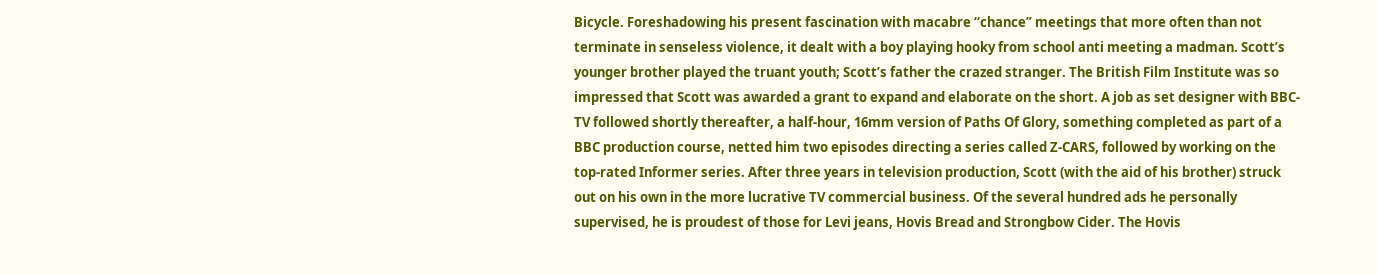Bicycle. Foreshadowing his present fascination with macabre “chance” meetings that more often than not terminate in senseless violence, it dealt with a boy playing hooky from school anti meeting a madman. Scott’s younger brother played the truant youth; Scott’s father the crazed stranger. The British Film Institute was so impressed that Scott was awarded a grant to expand and elaborate on the short. A job as set designer with BBC-TV followed shortly thereafter, a half-hour, 16mm version of Paths Of Glory, something completed as part of a BBC production course, netted him two episodes directing a series called Z-CARS, followed by working on the top-rated Informer series. After three years in television production, Scott (with the aid of his brother) struck out on his own in the more lucrative TV commercial business. Of the several hundred ads he personally supervised, he is proudest of those for Levi jeans, Hovis Bread and Strongbow Cider. The Hovis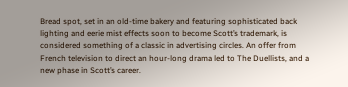Bread spot, set in an old-time bakery and featuring sophisticated back lighting and eerie mist effects soon to become Scott’s trademark, is considered something of a classic in advertising circles. An offer from French television to direct an hour-long drama led to The Duellists, and a new phase in Scott’s career.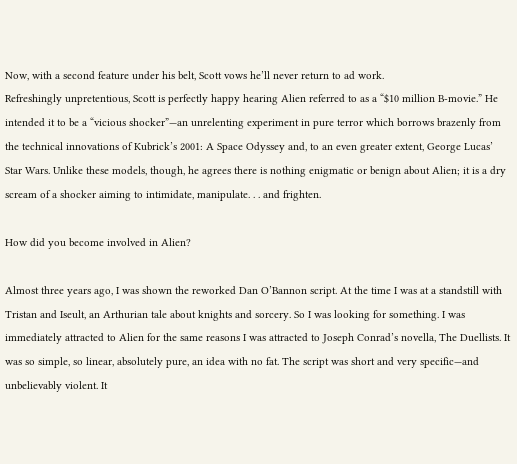Now, with a second feature under his belt, Scott vows he’ll never return to ad work.
Refreshingly unpretentious, Scott is perfectly happy hearing Alien referred to as a “$10 million B-movie.” He intended it to be a “vicious shocker”—an unrelenting experiment in pure terror which borrows brazenly from the technical innovations of Kubrick’s 2001: A Space Odyssey and, to an even greater extent, George Lucas’ Star Wars. Unlike these models, though, he agrees there is nothing enigmatic or benign about Alien; it is a dry scream of a shocker aiming to intimidate, manipulate. . . and frighten.

How did you become involved in Alien?

Almost three years ago, I was shown the reworked Dan O’Bannon script. At the time I was at a standstill with Tristan and Iseult, an Arthurian tale about knights and sorcery. So I was looking for something. I was immediately attracted to Alien for the same reasons I was attracted to Joseph Conrad’s novella, The Duellists. It was so simple, so linear, absolutely pure, an idea with no fat. The script was short and very specific—and unbelievably violent. It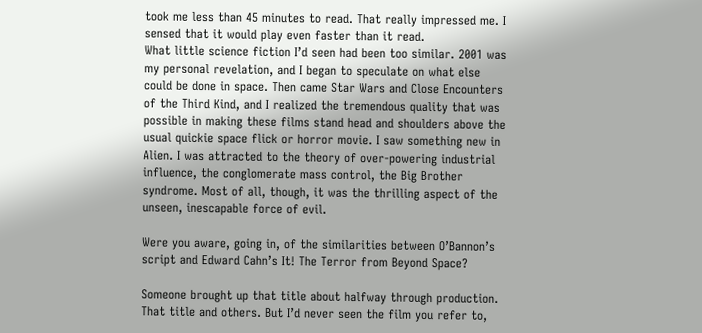took me less than 45 minutes to read. That really impressed me. I sensed that it would play even faster than it read.
What little science fiction I’d seen had been too similar. 2001 was my personal revelation, and I began to speculate on what else could be done in space. Then came Star Wars and Close Encounters of the Third Kind, and I realized the tremendous quality that was possible in making these films stand head and shoulders above the usual quickie space flick or horror movie. I saw something new in Alien. I was attracted to the theory of over-powering industrial influence, the conglomerate mass control, the Big Brother syndrome. Most of all, though, it was the thrilling aspect of the unseen, inescapable force of evil.

Were you aware, going in, of the similarities between O’Bannon’s script and Edward Cahn’s It! The Terror from Beyond Space?

Someone brought up that title about halfway through production. That title and others. But I’d never seen the film you refer to,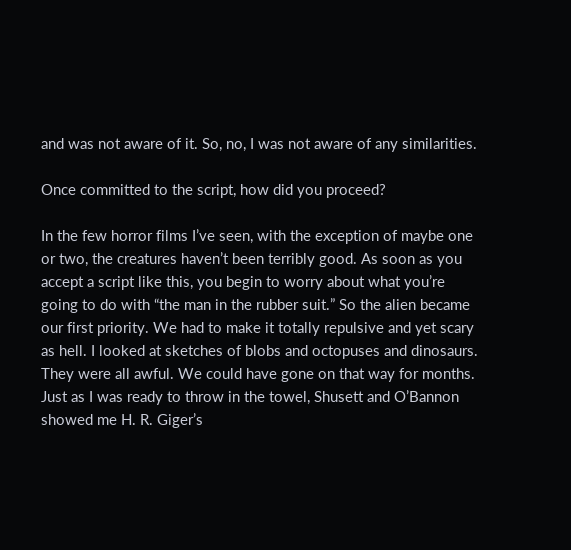and was not aware of it. So, no, I was not aware of any similarities.

Once committed to the script, how did you proceed?

In the few horror films I’ve seen, with the exception of maybe one or two, the creatures haven’t been terribly good. As soon as you accept a script like this, you begin to worry about what you’re going to do with “the man in the rubber suit.” So the alien became our first priority. We had to make it totally repulsive and yet scary as hell. I looked at sketches of blobs and octopuses and dinosaurs. They were all awful. We could have gone on that way for months. Just as I was ready to throw in the towel, Shusett and O’Bannon showed me H. R. Giger’s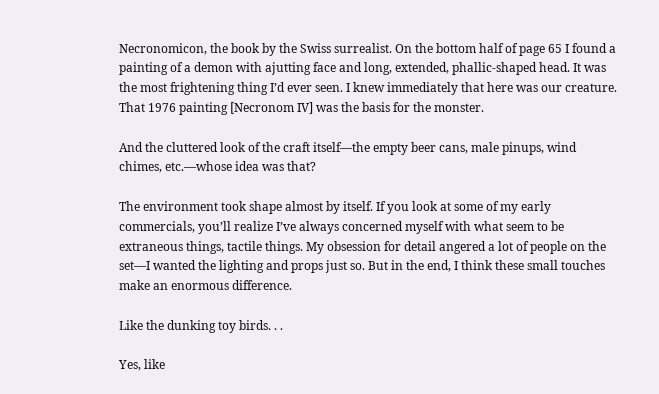Necronomicon, the book by the Swiss surrealist. On the bottom half of page 65 I found a painting of a demon with ajutting face and long, extended, phallic-shaped head. It was the most frightening thing I’d ever seen. I knew immediately that here was our creature. That 1976 painting [Necronom IV] was the basis for the monster.

And the cluttered look of the craft itself—the empty beer cans, male pinups, wind chimes, etc.—whose idea was that?

The environment took shape almost by itself. If you look at some of my early commercials, you’ll realize I’ve always concerned myself with what seem to be extraneous things, tactile things. My obsession for detail angered a lot of people on the set—I wanted the lighting and props just so. But in the end, I think these small touches make an enormous difference.

Like the dunking toy birds. . .

Yes, like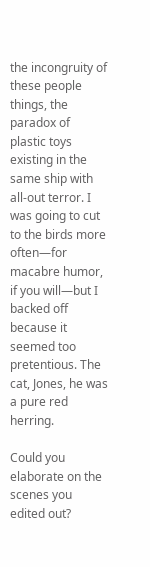the incongruity of these people things, the paradox of plastic toys existing in the same ship with all-out terror. I was going to cut to the birds more often—for macabre humor, if you will—but I backed off because it seemed too pretentious. The cat, Jones, he was a pure red herring.

Could you elaborate on the scenes you edited out?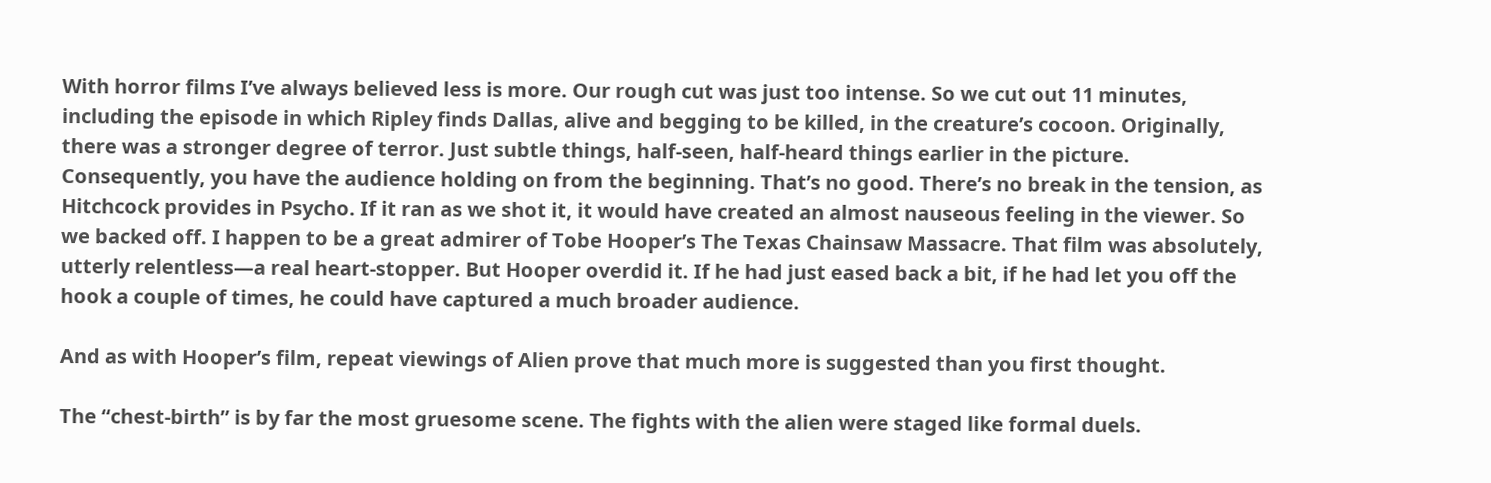With horror films I’ve always believed less is more. Our rough cut was just too intense. So we cut out 11 minutes, including the episode in which Ripley finds Dallas, alive and begging to be killed, in the creature’s cocoon. Originally, there was a stronger degree of terror. Just subtle things, half-seen, half-heard things earlier in the picture. Consequently, you have the audience holding on from the beginning. That’s no good. There’s no break in the tension, as Hitchcock provides in Psycho. If it ran as we shot it, it would have created an almost nauseous feeling in the viewer. So we backed off. I happen to be a great admirer of Tobe Hooper’s The Texas Chainsaw Massacre. That film was absolutely, utterly relentless—a real heart-stopper. But Hooper overdid it. If he had just eased back a bit, if he had let you off the hook a couple of times, he could have captured a much broader audience.

And as with Hooper’s film, repeat viewings of Alien prove that much more is suggested than you first thought.

The “chest-birth” is by far the most gruesome scene. The fights with the alien were staged like formal duels.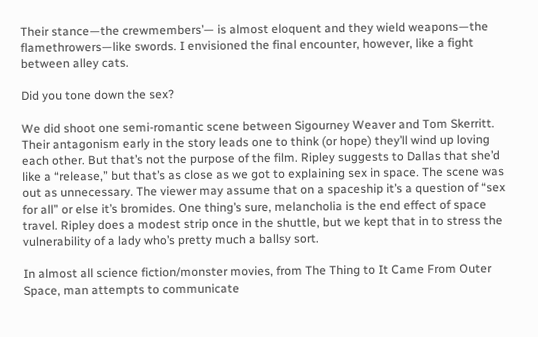Their stance—the crewmembers’— is almost eloquent and they wield weapons—the flamethrowers—like swords. I envisioned the final encounter, however, like a fight between alley cats.

Did you tone down the sex?

We did shoot one semi-romantic scene between Sigourney Weaver and Tom Skerritt. Their antagonism early in the story leads one to think (or hope) they’ll wind up loving each other. But that’s not the purpose of the film. Ripley suggests to Dallas that she’d like a “release,” but that’s as close as we got to explaining sex in space. The scene was out as unnecessary. The viewer may assume that on a spaceship it’s a question of “sex for all” or else it’s bromides. One thing’s sure, melancholia is the end effect of space travel. Ripley does a modest strip once in the shuttle, but we kept that in to stress the vulnerability of a lady who’s pretty much a ballsy sort.

In almost all science fiction/monster movies, from The Thing to It Came From Outer Space, man attempts to communicate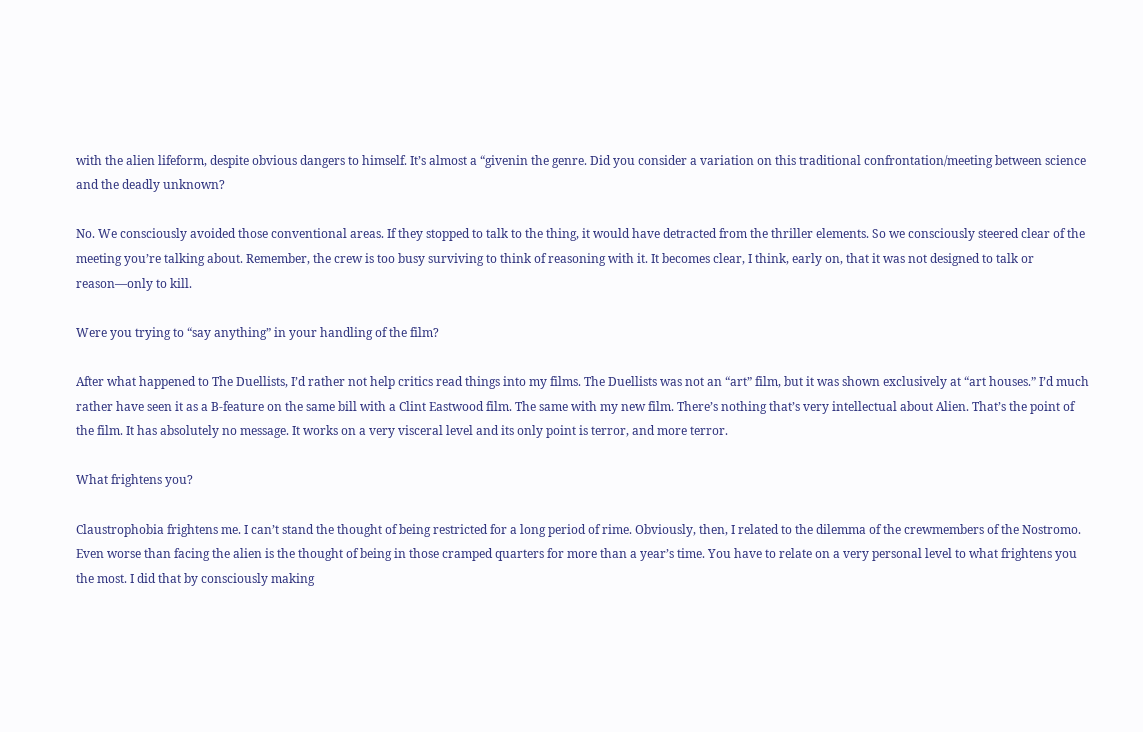with the alien lifeform, despite obvious dangers to himself. It’s almost a “givenin the genre. Did you consider a variation on this traditional confrontation/meeting between science and the deadly unknown?

No. We consciously avoided those conventional areas. If they stopped to talk to the thing, it would have detracted from the thriller elements. So we consciously steered clear of the meeting you’re talking about. Remember, the crew is too busy surviving to think of reasoning with it. It becomes clear, I think, early on, that it was not designed to talk or reason—only to kill.

Were you trying to “say anything” in your handling of the film?

After what happened to The Duellists, I’d rather not help critics read things into my films. The Duellists was not an “art” film, but it was shown exclusively at “art houses.” I’d much rather have seen it as a B-feature on the same bill with a Clint Eastwood film. The same with my new film. There’s nothing that’s very intellectual about Alien. That’s the point of the film. It has absolutely no message. It works on a very visceral level and its only point is terror, and more terror.

What frightens you?

Claustrophobia frightens me. I can’t stand the thought of being restricted for a long period of rime. Obviously, then, I related to the dilemma of the crewmembers of the Nostromo. Even worse than facing the alien is the thought of being in those cramped quarters for more than a year’s time. You have to relate on a very personal level to what frightens you the most. I did that by consciously making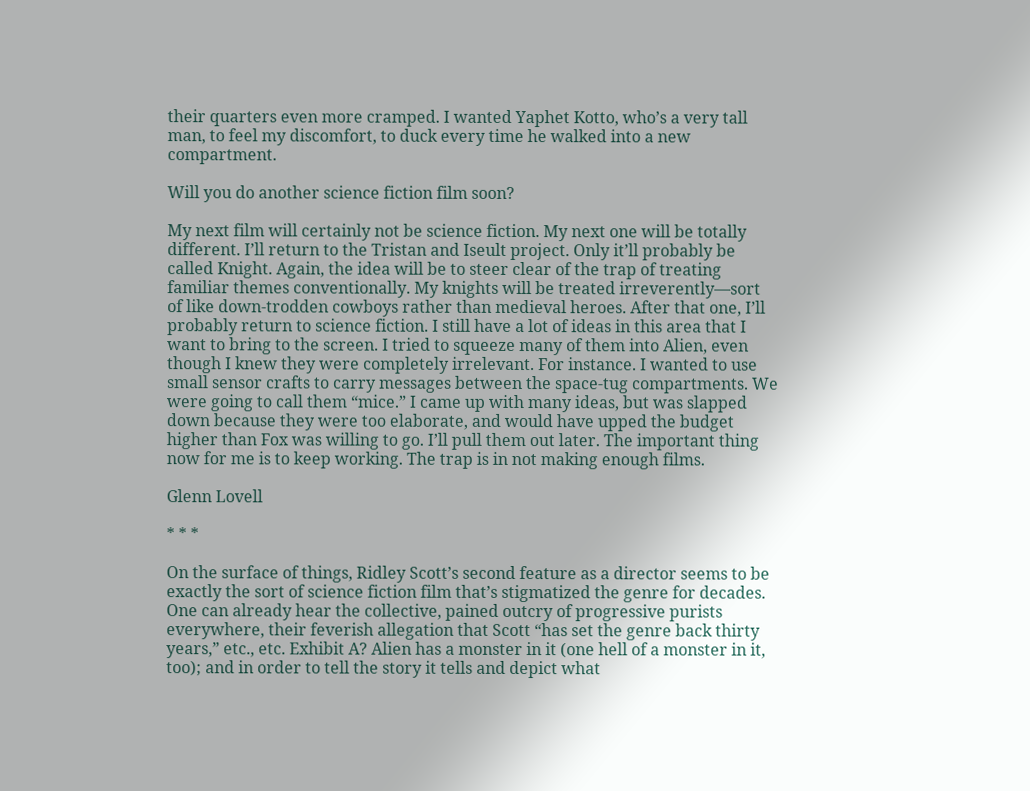their quarters even more cramped. I wanted Yaphet Kotto, who’s a very tall man, to feel my discomfort, to duck every time he walked into a new compartment.

Will you do another science fiction film soon?

My next film will certainly not be science fiction. My next one will be totally different. I’ll return to the Tristan and Iseult project. Only it’ll probably be called Knight. Again, the idea will be to steer clear of the trap of treating familiar themes conventionally. My knights will be treated irreverently—sort of like down-trodden cowboys rather than medieval heroes. After that one, I’ll probably return to science fiction. I still have a lot of ideas in this area that I want to bring to the screen. I tried to squeeze many of them into Alien, even though I knew they were completely irrelevant. For instance. I wanted to use small sensor crafts to carry messages between the space-tug compartments. We were going to call them “mice.” I came up with many ideas, but was slapped down because they were too elaborate, and would have upped the budget higher than Fox was willing to go. I’ll pull them out later. The important thing now for me is to keep working. The trap is in not making enough films.

Glenn Lovell

* * *

On the surface of things, Ridley Scott’s second feature as a director seems to be exactly the sort of science fiction film that’s stigmatized the genre for decades. One can already hear the collective, pained outcry of progressive purists everywhere, their feverish allegation that Scott “has set the genre back thirty years,” etc., etc. Exhibit A? Alien has a monster in it (one hell of a monster in it, too); and in order to tell the story it tells and depict what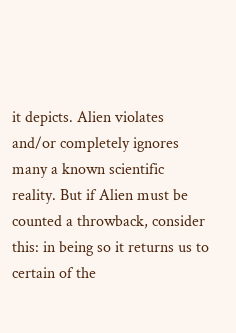it depicts. Alien violates and/or completely ignores many a known scientific reality. But if Alien must be counted a throwback, consider this: in being so it returns us to certain of the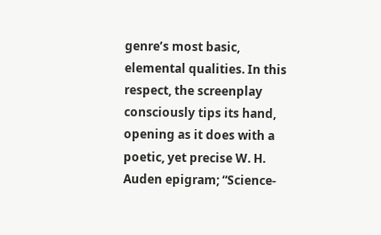genre’s most basic, elemental qualities. In this respect, the screenplay consciously tips its hand, opening as it does with a poetic, yet precise W. H. Auden epigram; “Science-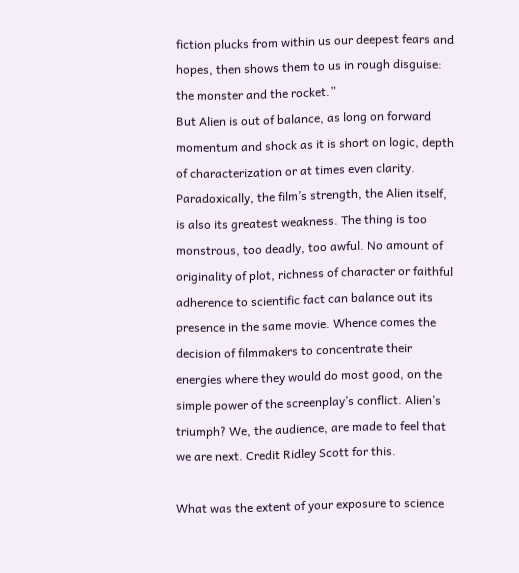fiction plucks from within us our deepest fears and hopes, then shows them to us in rough disguise: the monster and the rocket.”
But Alien is out of balance, as long on forward momentum and shock as it is short on logic, depth of characterization or at times even clarity. Paradoxically, the film’s strength, the Alien itself, is also its greatest weakness. The thing is too monstrous, too deadly, too awful. No amount of originality of plot, richness of character or faithful adherence to scientific fact can balance out its presence in the same movie. Whence comes the decision of filmmakers to concentrate their energies where they would do most good, on the simple power of the screenplay’s conflict. Alien’s triumph? We, the audience, are made to feel that we are next. Credit Ridley Scott for this.

What was the extent of your exposure to science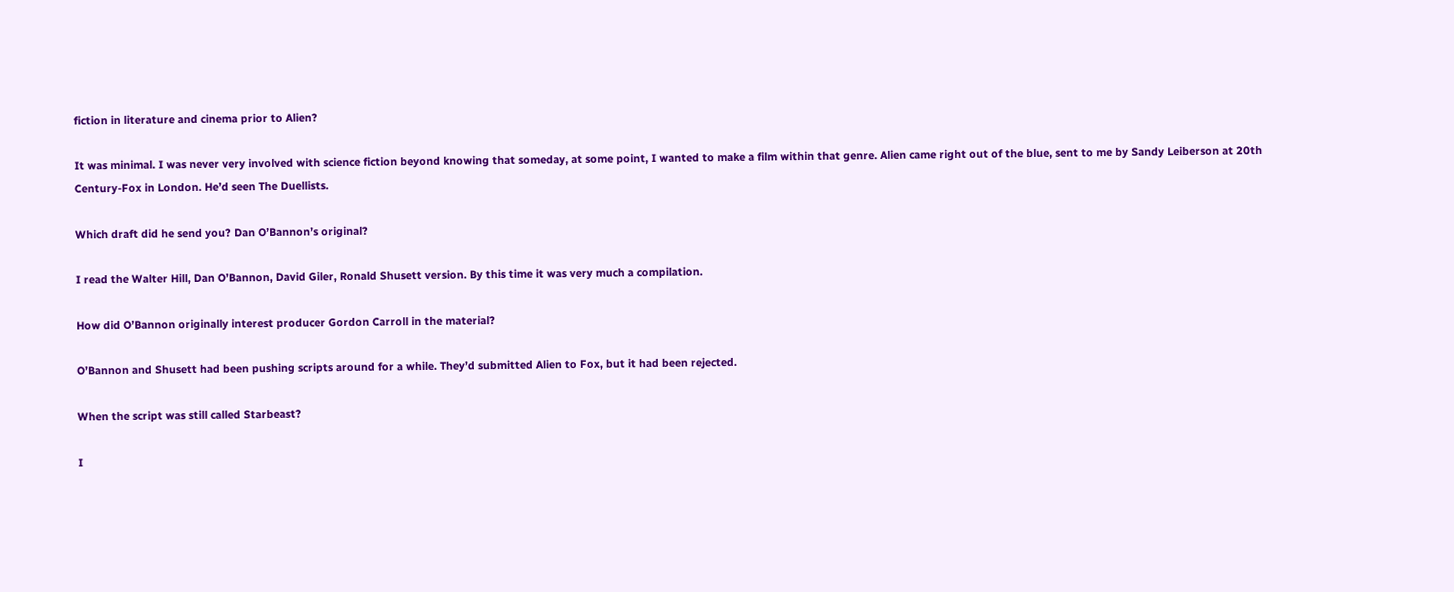fiction in literature and cinema prior to Alien?

It was minimal. I was never very involved with science fiction beyond knowing that someday, at some point, I wanted to make a film within that genre. Alien came right out of the blue, sent to me by Sandy Leiberson at 20th Century-Fox in London. He’d seen The Duellists.

Which draft did he send you? Dan O’Bannon’s original?

I read the Walter Hill, Dan O’Bannon, David Giler, Ronald Shusett version. By this time it was very much a compilation.

How did O’Bannon originally interest producer Gordon Carroll in the material?

O’Bannon and Shusett had been pushing scripts around for a while. They’d submitted Alien to Fox, but it had been rejected.

When the script was still called Starbeast?

I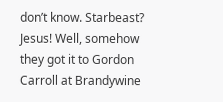don’t know. Starbeast? Jesus! Well, somehow they got it to Gordon Carroll at Brandywine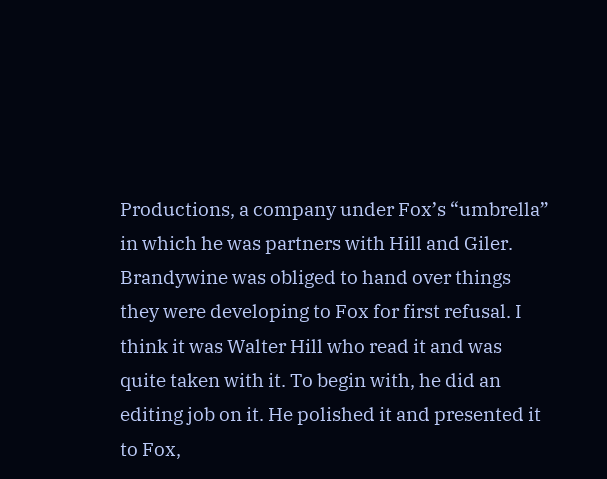Productions, a company under Fox’s “umbrella” in which he was partners with Hill and Giler. Brandywine was obliged to hand over things they were developing to Fox for first refusal. I think it was Walter Hill who read it and was quite taken with it. To begin with, he did an editing job on it. He polished it and presented it to Fox,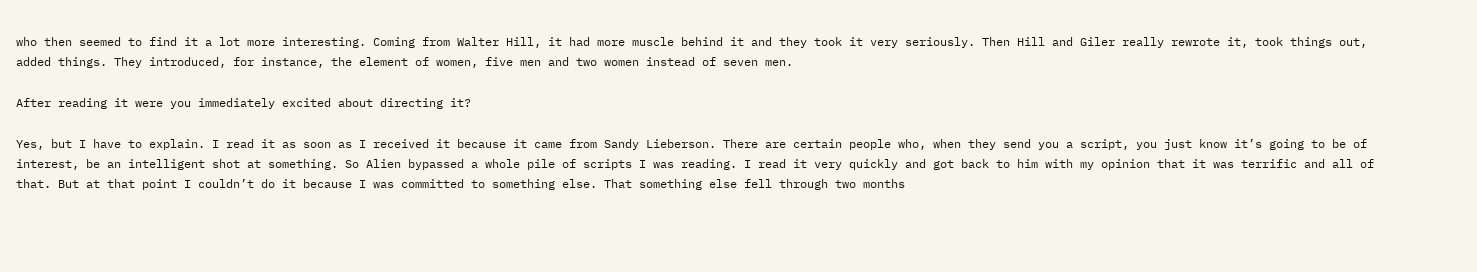who then seemed to find it a lot more interesting. Coming from Walter Hill, it had more muscle behind it and they took it very seriously. Then Hill and Giler really rewrote it, took things out, added things. They introduced, for instance, the element of women, five men and two women instead of seven men.

After reading it were you immediately excited about directing it?

Yes, but I have to explain. I read it as soon as I received it because it came from Sandy Lieberson. There are certain people who, when they send you a script, you just know it’s going to be of interest, be an intelligent shot at something. So Alien bypassed a whole pile of scripts I was reading. I read it very quickly and got back to him with my opinion that it was terrific and all of that. But at that point I couldn’t do it because I was committed to something else. That something else fell through two months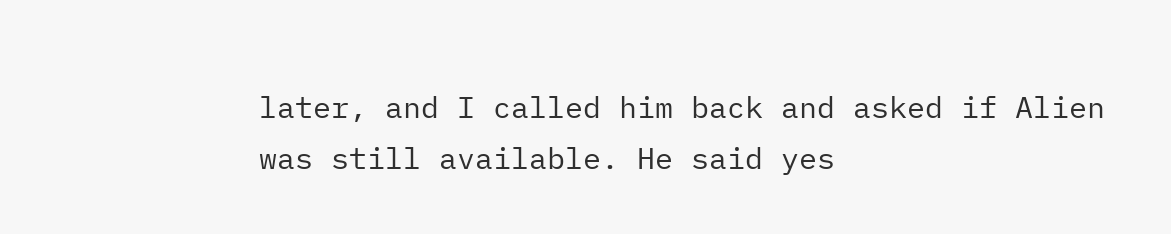later, and I called him back and asked if Alien was still available. He said yes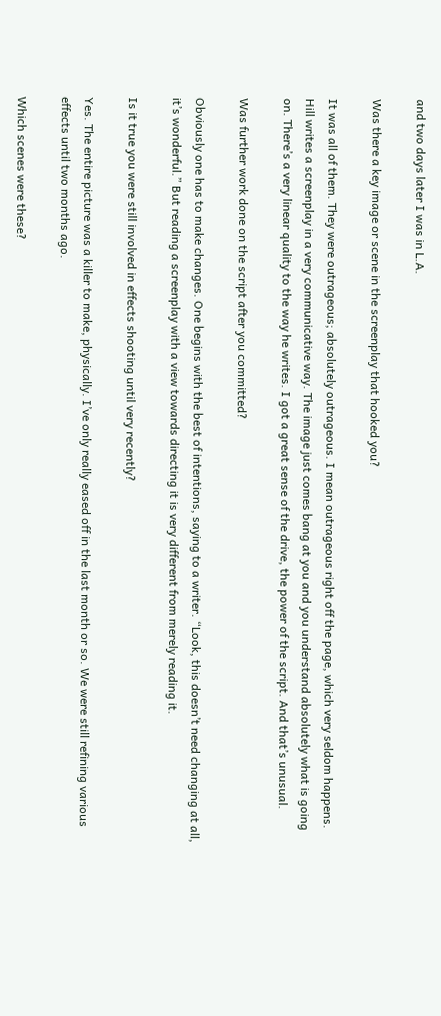and two days later I was in L.A.

Was there a key image or scene in the screenplay that hooked you?

It was all of them. They were outrageous; absolutely outrageous. I mean outrageous right off the page, which very seldom happens. Hill writes a screenplay in a very communicative way. The image just comes bang at you and you understand absolutely what is going on. There’s a very linear quality to the way he writes. I got a great sense of the drive, the power of the script. And that’s unusual.

Was further work done on the script after you committed?

Obviously one has to make changes. One begins with the best of intentions, saying to a writer. “Look, this doesn’t need changing at all, it’s wonderful.” But reading a screenplay with a view towards directing it is very different from merely reading it.

Is it true you were still involved in effects shooting until very recently?

Yes. The entire picture was a killer to make, physically. I’ve only really eased off in the last month or so. We were still refining various effects until two months ago.

Which scenes were these?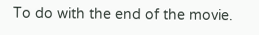To do with the end of the movie.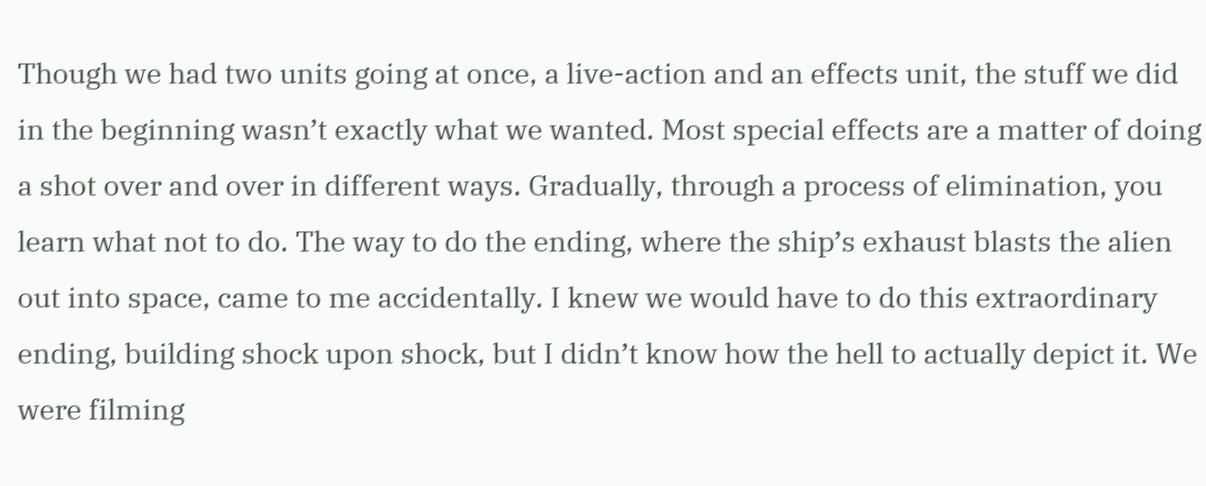Though we had two units going at once, a live-action and an effects unit, the stuff we did in the beginning wasn’t exactly what we wanted. Most special effects are a matter of doing a shot over and over in different ways. Gradually, through a process of elimination, you learn what not to do. The way to do the ending, where the ship’s exhaust blasts the alien out into space, came to me accidentally. I knew we would have to do this extraordinary ending, building shock upon shock, but I didn’t know how the hell to actually depict it. We were filming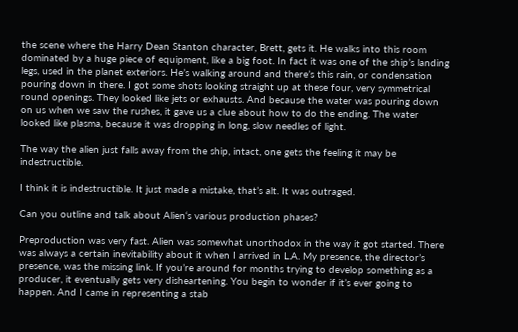the scene where the Harry Dean Stanton character, Brett, gets it. He walks into this room dominated by a huge piece of equipment, like a big foot. In fact it was one of the ship’s landing legs, used in the planet exteriors. He’s walking around and there’s this rain, or condensation pouring down in there. I got some shots looking straight up at these four, very symmetrical round openings. They looked like jets or exhausts. And because the water was pouring down on us when we saw the rushes, it gave us a clue about how to do the ending. The water looked like plasma, because it was dropping in long, slow needles of light.

The way the alien just falls away from the ship, intact, one gets the feeling it may be indestructible.

I think it is indestructible. It just made a mistake, that’s alt. It was outraged.

Can you outline and talk about Alien‘s various production phases?

Preproduction was very fast. Alien was somewhat unorthodox in the way it got started. There was always a certain inevitability about it when I arrived in L.A. My presence, the director’s presence, was the missing link. If you’re around for months trying to develop something as a producer, it eventually gets very disheartening. You begin to wonder if it’s ever going to happen. And I came in representing a stab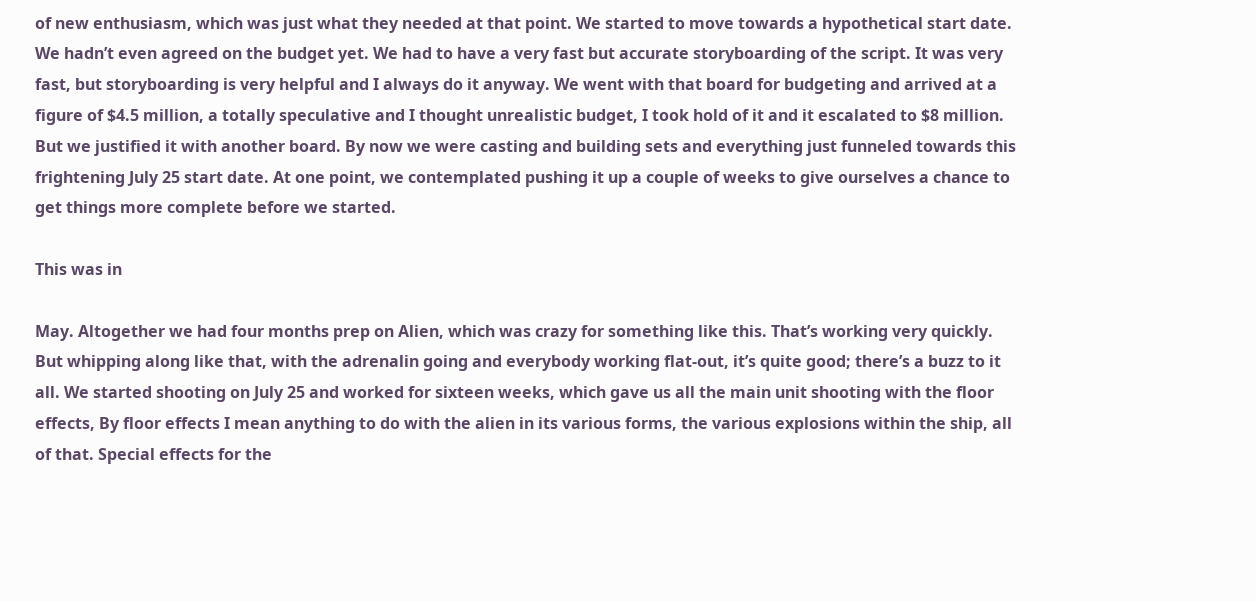of new enthusiasm, which was just what they needed at that point. We started to move towards a hypothetical start date. We hadn’t even agreed on the budget yet. We had to have a very fast but accurate storyboarding of the script. It was very fast, but storyboarding is very helpful and I always do it anyway. We went with that board for budgeting and arrived at a figure of $4.5 million, a totally speculative and I thought unrealistic budget, I took hold of it and it escalated to $8 million. But we justified it with another board. By now we were casting and building sets and everything just funneled towards this frightening July 25 start date. At one point, we contemplated pushing it up a couple of weeks to give ourselves a chance to get things more complete before we started.

This was in

May. Altogether we had four months prep on Alien, which was crazy for something like this. That’s working very quickly. But whipping along like that, with the adrenalin going and everybody working flat-out, it’s quite good; there’s a buzz to it all. We started shooting on July 25 and worked for sixteen weeks, which gave us all the main unit shooting with the floor effects, By floor effects I mean anything to do with the alien in its various forms, the various explosions within the ship, all of that. Special effects for the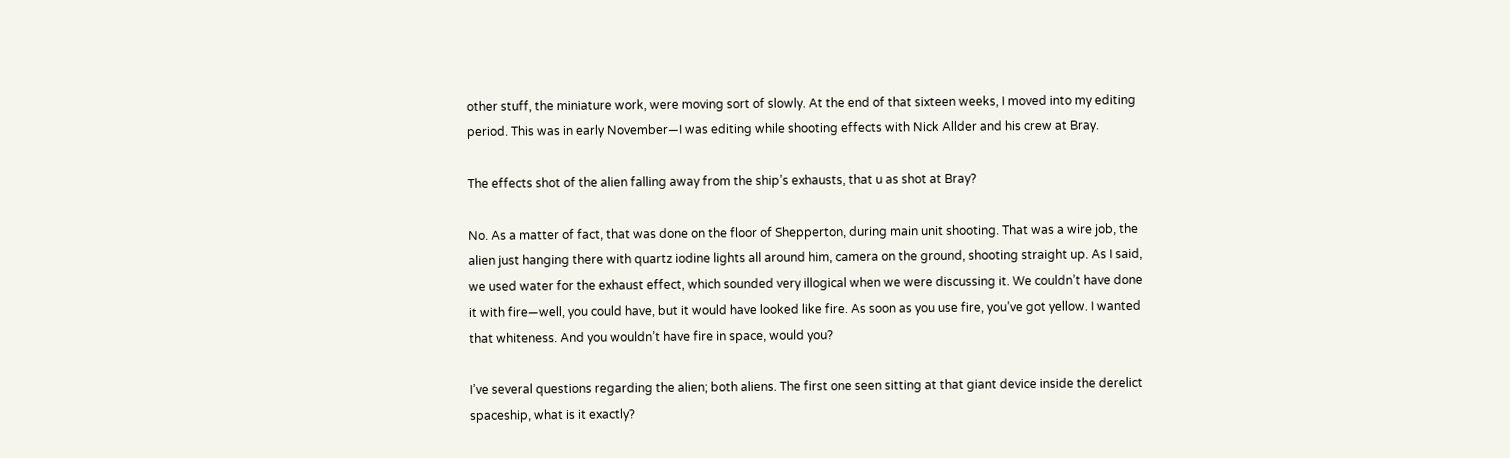other stuff, the miniature work, were moving sort of slowly. At the end of that sixteen weeks, I moved into my editing period. This was in early November—I was editing while shooting effects with Nick Allder and his crew at Bray.

The effects shot of the alien falling away from the ship’s exhausts, that u as shot at Bray?

No. As a matter of fact, that was done on the floor of Shepperton, during main unit shooting. That was a wire job, the alien just hanging there with quartz iodine lights all around him, camera on the ground, shooting straight up. As I said, we used water for the exhaust effect, which sounded very illogical when we were discussing it. We couldn’t have done it with fire—well, you could have, but it would have looked like fire. As soon as you use fire, you’ve got yellow. I wanted that whiteness. And you wouldn’t have fire in space, would you?

I’ve several questions regarding the alien; both aliens. The first one seen sitting at that giant device inside the derelict spaceship, what is it exactly?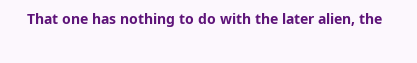That one has nothing to do with the later alien, the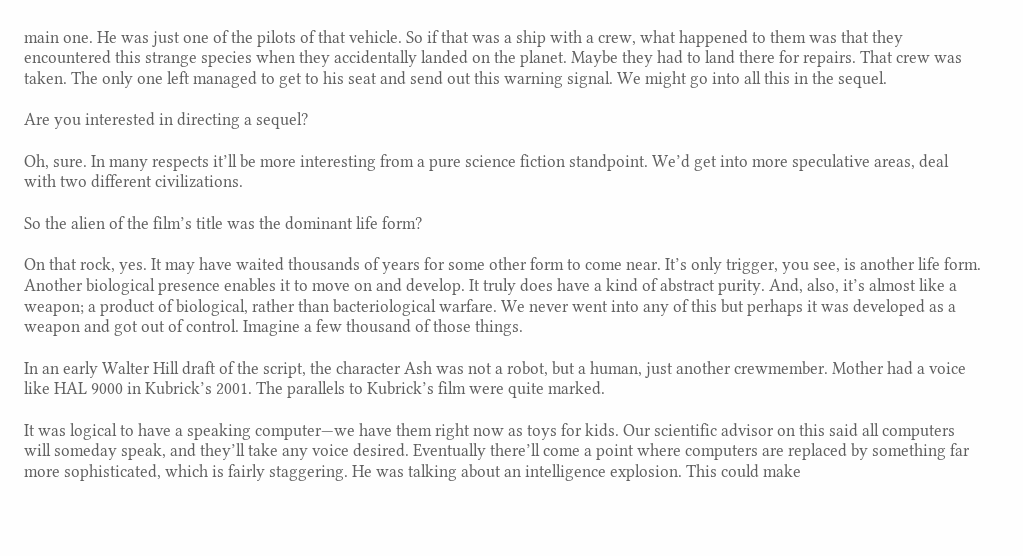main one. He was just one of the pilots of that vehicle. So if that was a ship with a crew, what happened to them was that they encountered this strange species when they accidentally landed on the planet. Maybe they had to land there for repairs. That crew was taken. The only one left managed to get to his seat and send out this warning signal. We might go into all this in the sequel.

Are you interested in directing a sequel?

Oh, sure. In many respects it’ll be more interesting from a pure science fiction standpoint. We’d get into more speculative areas, deal with two different civilizations.

So the alien of the film’s title was the dominant life form?

On that rock, yes. It may have waited thousands of years for some other form to come near. It’s only trigger, you see, is another life form. Another biological presence enables it to move on and develop. It truly does have a kind of abstract purity. And, also, it’s almost like a weapon; a product of biological, rather than bacteriological warfare. We never went into any of this but perhaps it was developed as a weapon and got out of control. Imagine a few thousand of those things.

In an early Walter Hill draft of the script, the character Ash was not a robot, but a human, just another crewmember. Mother had a voice like HAL 9000 in Kubrick’s 2001. The parallels to Kubrick’s film were quite marked.

It was logical to have a speaking computer—we have them right now as toys for kids. Our scientific advisor on this said all computers will someday speak, and they’ll take any voice desired. Eventually there’ll come a point where computers are replaced by something far more sophisticated, which is fairly staggering. He was talking about an intelligence explosion. This could make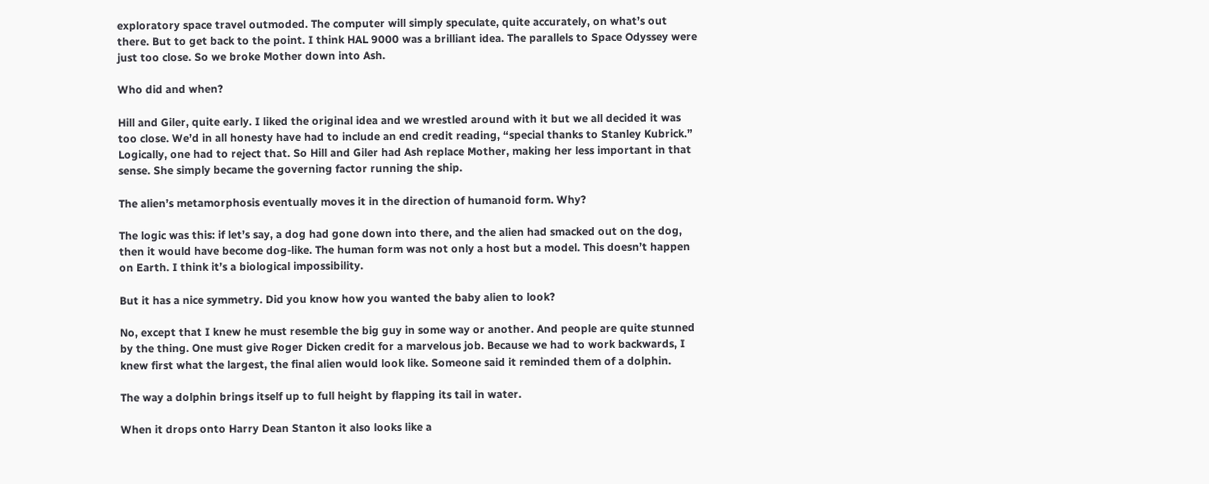exploratory space travel outmoded. The computer will simply speculate, quite accurately, on what’s out there. But to get back to the point. I think HAL 9000 was a brilliant idea. The parallels to Space Odyssey were just too close. So we broke Mother down into Ash.

Who did and when?

Hill and Giler, quite early. I liked the original idea and we wrestled around with it but we all decided it was too close. We’d in all honesty have had to include an end credit reading, “special thanks to Stanley Kubrick.” Logically, one had to reject that. So Hill and Giler had Ash replace Mother, making her less important in that sense. She simply became the governing factor running the ship.

The alien’s metamorphosis eventually moves it in the direction of humanoid form. Why?

The logic was this: if let’s say, a dog had gone down into there, and the alien had smacked out on the dog, then it would have become dog-like. The human form was not only a host but a model. This doesn’t happen on Earth. I think it’s a biological impossibility.

But it has a nice symmetry. Did you know how you wanted the baby alien to look?

No, except that I knew he must resemble the big guy in some way or another. And people are quite stunned by the thing. One must give Roger Dicken credit for a marvelous job. Because we had to work backwards, I knew first what the largest, the final alien would look like. Someone said it reminded them of a dolphin.

The way a dolphin brings itself up to full height by flapping its tail in water.

When it drops onto Harry Dean Stanton it also looks like a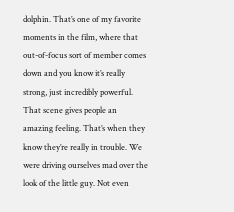dolphin. That’s one of my favorite moments in the film, where that out-of-focus sort of member comes down and you know it’s really strong, just incredibly powerful. That scene gives people an amazing feeling. That’s when they know they’re really in trouble. We were driving ourselves mad over the look of the little guy. Not even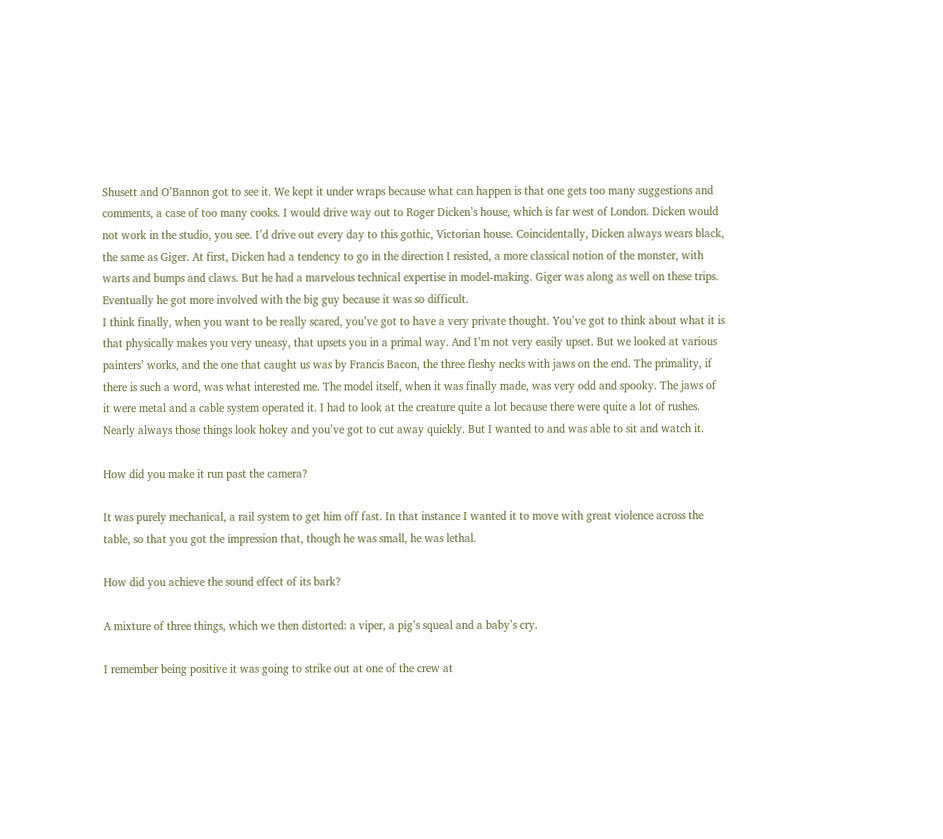Shusett and O’Bannon got to see it. We kept it under wraps because what can happen is that one gets too many suggestions and comments, a case of too many cooks. I would drive way out to Roger Dicken’s house, which is far west of London. Dicken would not work in the studio, you see. I’d drive out every day to this gothic, Victorian house. Coincidentally, Dicken always wears black, the same as Giger. At first, Dicken had a tendency to go in the direction I resisted, a more classical notion of the monster, with warts and bumps and claws. But he had a marvelous technical expertise in model-making. Giger was along as well on these trips. Eventually he got more involved with the big guy because it was so difficult.
I think finally, when you want to be really scared, you’ve got to have a very private thought. You’ve got to think about what it is that physically makes you very uneasy, that upsets you in a primal way. And I’m not very easily upset. But we looked at various painters’ works, and the one that caught us was by Francis Bacon, the three fleshy necks with jaws on the end. The primality, if there is such a word, was what interested me. The model itself, when it was finally made, was very odd and spooky. The jaws of it were metal and a cable system operated it. I had to look at the creature quite a lot because there were quite a lot of rushes. Nearly always those things look hokey and you’ve got to cut away quickly. But I wanted to and was able to sit and watch it.

How did you make it run past the camera?

It was purely mechanical, a rail system to get him off fast. In that instance I wanted it to move with great violence across the table, so that you got the impression that, though he was small, he was lethal.

How did you achieve the sound effect of its bark?

A mixture of three things, which we then distorted: a viper, a pig’s squeal and a baby’s cry.

I remember being positive it was going to strike out at one of the crew at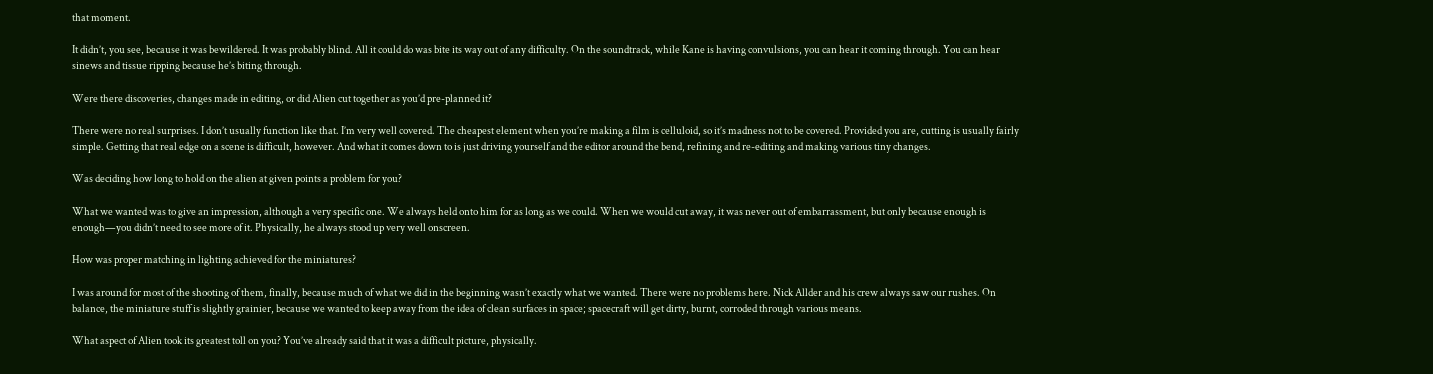that moment.

It didn’t, you see, because it was bewildered. It was probably blind. All it could do was bite its way out of any difficulty. On the soundtrack, while Kane is having convulsions, you can hear it coming through. You can hear sinews and tissue ripping because he’s biting through.

Were there discoveries, changes made in editing, or did Alien cut together as you’d pre-planned it?

There were no real surprises. I don’t usually function like that. I’m very well covered. The cheapest element when you’re making a film is celluloid, so it’s madness not to be covered. Provided you are, cutting is usually fairly simple. Getting that real edge on a scene is difficult, however. And what it comes down to is just driving yourself and the editor around the bend, refining and re-editing and making various tiny changes.

Was deciding how long to hold on the alien at given points a problem for you?

What we wanted was to give an impression, although a very specific one. We always held onto him for as long as we could. When we would cut away, it was never out of embarrassment, but only because enough is enough—you didn’t need to see more of it. Physically, he always stood up very well onscreen.

How was proper matching in lighting achieved for the miniatures?

I was around for most of the shooting of them, finally, because much of what we did in the beginning wasn’t exactly what we wanted. There were no problems here. Nick Allder and his crew always saw our rushes. On balance, the miniature stuff is slightly grainier, because we wanted to keep away from the idea of clean surfaces in space; spacecraft will get dirty, burnt, corroded through various means.

What aspect of Alien took its greatest toll on you? You’ve already said that it was a difficult picture, physically.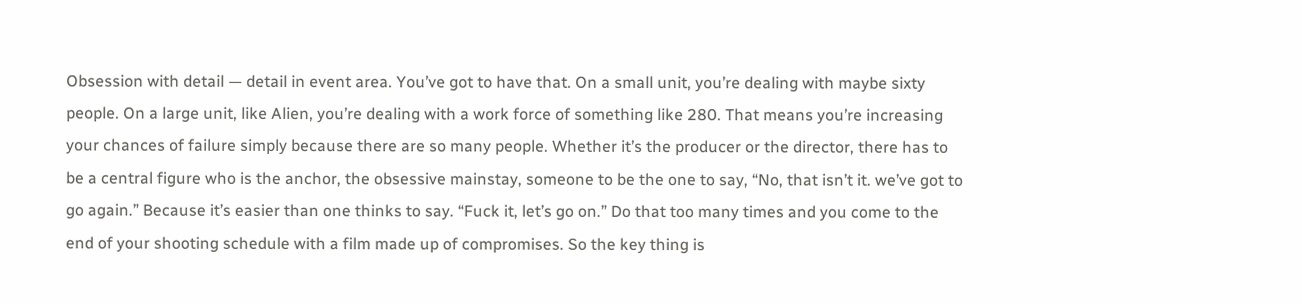Obsession with detail — detail in event area. You’ve got to have that. On a small unit, you’re dealing with maybe sixty people. On a large unit, like Alien, you’re dealing with a work force of something like 280. That means you’re increasing your chances of failure simply because there are so many people. Whether it’s the producer or the director, there has to be a central figure who is the anchor, the obsessive mainstay, someone to be the one to say, “No, that isn’t it. we’ve got to go again.” Because it’s easier than one thinks to say. “Fuck it, let’s go on.” Do that too many times and you come to the end of your shooting schedule with a film made up of compromises. So the key thing is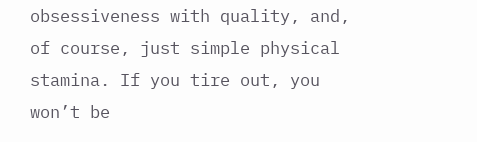obsessiveness with quality, and, of course, just simple physical stamina. If you tire out, you won’t be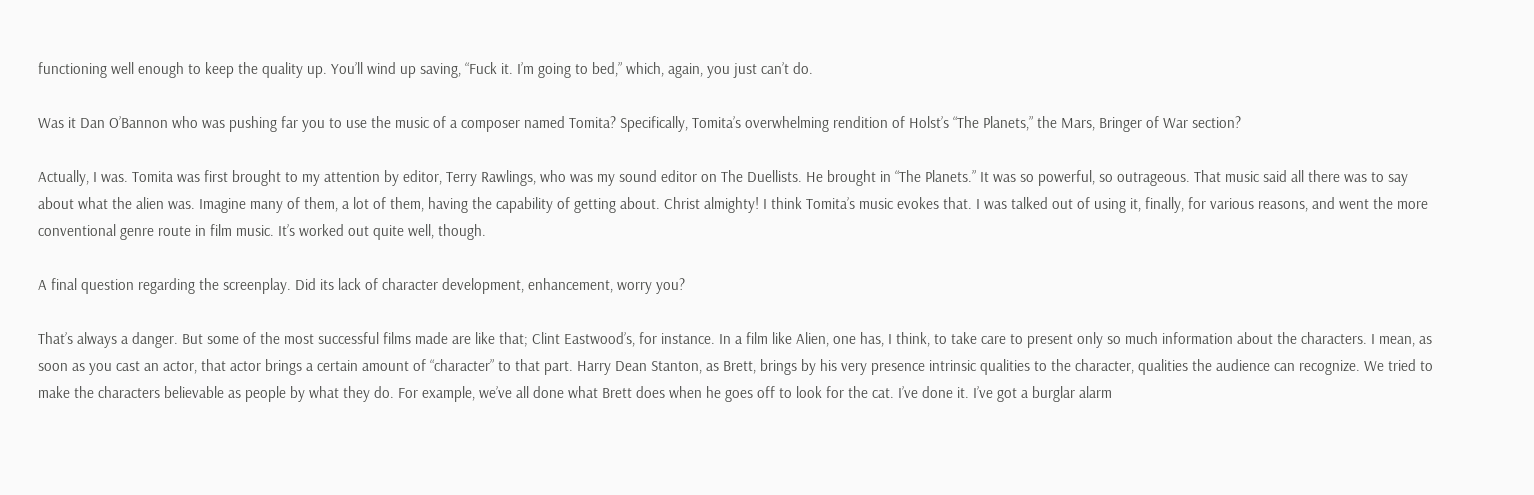functioning well enough to keep the quality up. You’ll wind up saving, “Fuck it. I’m going to bed,” which, again, you just can’t do.

Was it Dan O’Bannon who was pushing far you to use the music of a composer named Tomita? Specifically, Tomita’s overwhelming rendition of Holst’s “The Planets,” the Mars, Bringer of War section?

Actually, I was. Tomita was first brought to my attention by editor, Terry Rawlings, who was my sound editor on The Duellists. He brought in “The Planets.” It was so powerful, so outrageous. That music said all there was to say about what the alien was. Imagine many of them, a lot of them, having the capability of getting about. Christ almighty! I think Tomita’s music evokes that. I was talked out of using it, finally, for various reasons, and went the more conventional genre route in film music. It’s worked out quite well, though.

A final question regarding the screenplay. Did its lack of character development, enhancement, worry you?

That’s always a danger. But some of the most successful films made are like that; Clint Eastwood’s, for instance. In a film like Alien, one has, I think, to take care to present only so much information about the characters. I mean, as soon as you cast an actor, that actor brings a certain amount of “character” to that part. Harry Dean Stanton, as Brett, brings by his very presence intrinsic qualities to the character, qualities the audience can recognize. We tried to make the characters believable as people by what they do. For example, we’ve all done what Brett does when he goes off to look for the cat. I’ve done it. I’ve got a burglar alarm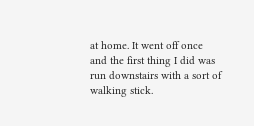at home. It went off once and the first thing I did was run downstairs with a sort of walking stick.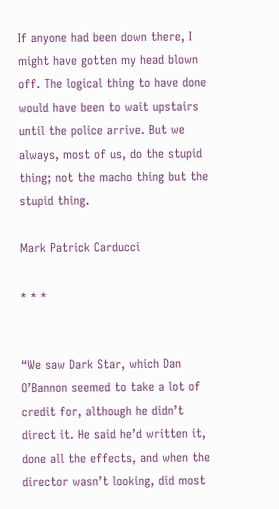If anyone had been down there, I might have gotten my head blown off. The logical thing to have done would have been to wait upstairs until the police arrive. But we always, most of us, do the stupid thing; not the macho thing but the stupid thing.

Mark Patrick Carducci

* * *


“We saw Dark Star, which Dan O’Bannon seemed to take a lot of credit for, although he didn’t direct it. He said he’d written it, done all the effects, and when the director wasn’t looking, did most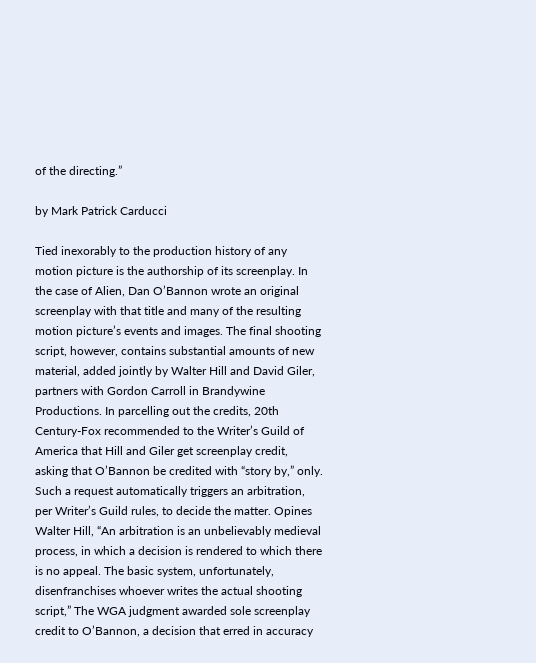of the directing.”

by Mark Patrick Carducci

Tied inexorably to the production history of any motion picture is the authorship of its screenplay. In the case of Alien, Dan O’Bannon wrote an original screenplay with that title and many of the resulting motion picture’s events and images. The final shooting script, however, contains substantial amounts of new material, added jointly by Walter Hill and David Giler, partners with Gordon Carroll in Brandywine Productions. In parcelling out the credits, 20th Century-Fox recommended to the Writer’s Guild of America that Hill and Giler get screenplay credit, asking that O’Bannon be credited with “story by,” only. Such a request automatically triggers an arbitration, per Writer’s Guild rules, to decide the matter. Opines Walter Hill, “An arbitration is an unbelievably medieval process, in which a decision is rendered to which there is no appeal. The basic system, unfortunately, disenfranchises whoever writes the actual shooting script,” The WGA judgment awarded sole screenplay credit to O’Bannon, a decision that erred in accuracy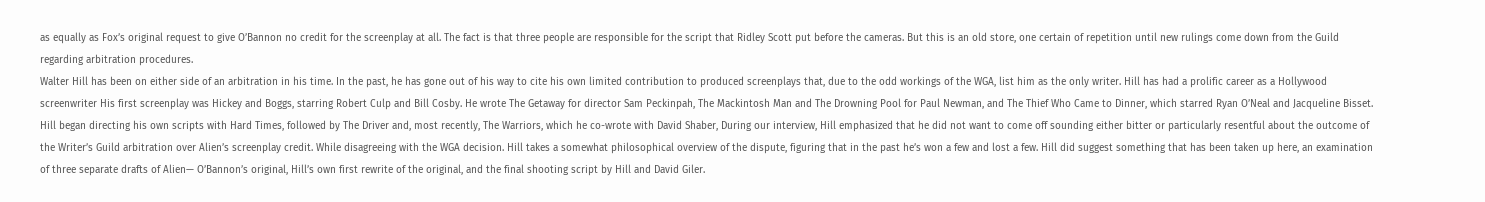as equally as Fox’s original request to give O’Bannon no credit for the screenplay at all. The fact is that three people are responsible for the script that Ridley Scott put before the cameras. But this is an old store, one certain of repetition until new rulings come down from the Guild regarding arbitration procedures.
Walter Hill has been on either side of an arbitration in his time. In the past, he has gone out of his way to cite his own limited contribution to produced screenplays that, due to the odd workings of the WGA, list him as the only writer. Hill has had a prolific career as a Hollywood screenwriter His first screenplay was Hickey and Boggs, starring Robert Culp and Bill Cosby. He wrote The Getaway for director Sam Peckinpah, The Mackintosh Man and The Drowning Pool for Paul Newman, and The Thief Who Came to Dinner, which starred Ryan O’Neal and Jacqueline Bisset. Hill began directing his own scripts with Hard Times, followed by The Driver and, most recently, The Warriors, which he co-wrote with David Shaber, During our interview, Hill emphasized that he did not want to come off sounding either bitter or particularly resentful about the outcome of the Writer’s Guild arbitration over Alien’s screenplay credit. While disagreeing with the WGA decision. Hill takes a somewhat philosophical overview of the dispute, figuring that in the past he’s won a few and lost a few. Hill did suggest something that has been taken up here, an examination of three separate drafts of Alien— O’Bannon’s original, Hill’s own first rewrite of the original, and the final shooting script by Hill and David Giler.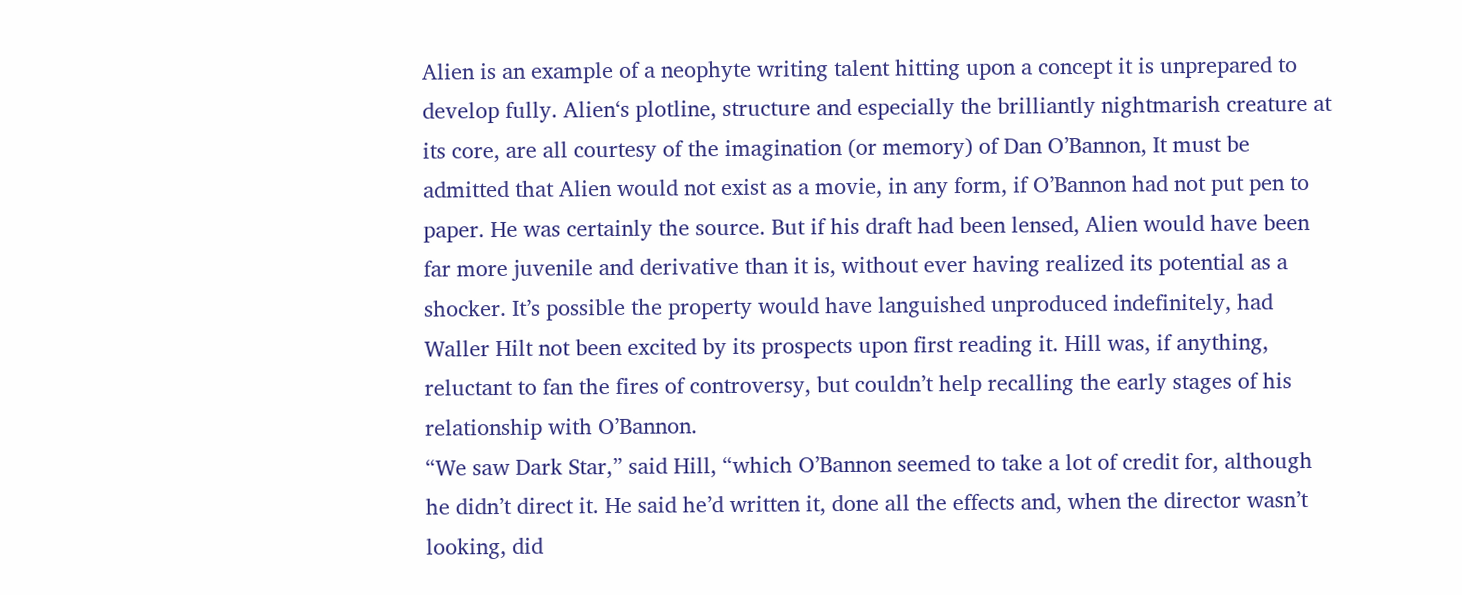Alien is an example of a neophyte writing talent hitting upon a concept it is unprepared to develop fully. Alien‘s plotline, structure and especially the brilliantly nightmarish creature at its core, are all courtesy of the imagination (or memory) of Dan O’Bannon, It must be admitted that Alien would not exist as a movie, in any form, if O’Bannon had not put pen to paper. He was certainly the source. But if his draft had been lensed, Alien would have been far more juvenile and derivative than it is, without ever having realized its potential as a shocker. It’s possible the property would have languished unproduced indefinitely, had Waller Hilt not been excited by its prospects upon first reading it. Hill was, if anything, reluctant to fan the fires of controversy, but couldn’t help recalling the early stages of his relationship with O’Bannon.
“We saw Dark Star,” said Hill, “which O’Bannon seemed to take a lot of credit for, although he didn’t direct it. He said he’d written it, done all the effects and, when the director wasn’t looking, did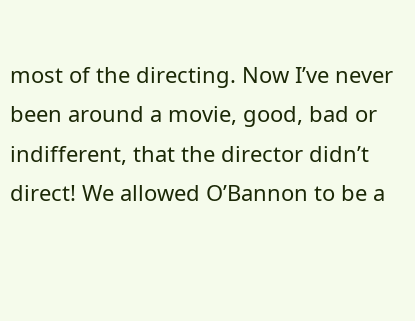most of the directing. Now I’ve never been around a movie, good, bad or indifferent, that the director didn’t direct! We allowed O’Bannon to be a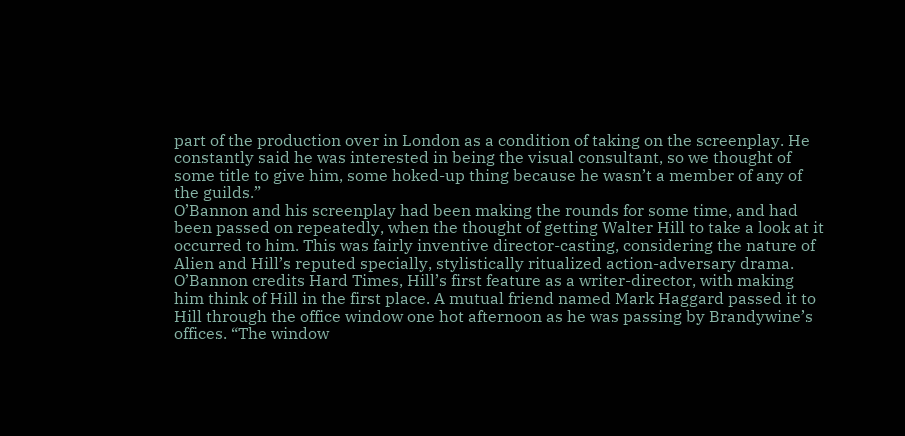part of the production over in London as a condition of taking on the screenplay. He constantly said he was interested in being the visual consultant, so we thought of some title to give him, some hoked-up thing because he wasn’t a member of any of the guilds.”
O’Bannon and his screenplay had been making the rounds for some time, and had been passed on repeatedly, when the thought of getting Walter Hill to take a look at it occurred to him. This was fairly inventive director-casting, considering the nature of Alien and Hill’s reputed specially, stylistically ritualized action-adversary drama. O’Bannon credits Hard Times, Hill’s first feature as a writer-director, with making him think of Hill in the first place. A mutual friend named Mark Haggard passed it to Hill through the office window one hot afternoon as he was passing by Brandywine’s offices. “The window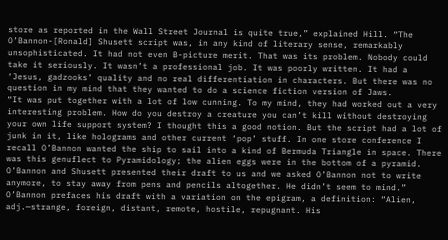store as reported in the Wall Street Journal is quite true,” explained Hill. “The O’Bannon-[Ronald] Shusett script was, in any kind of literary sense, remarkably unsophisticated. It had not even B-picture merit. That was its problem. Nobody could take it seriously. It wasn’t a professional job. It was poorly written. It had a ‘Jesus, gadzooks’ quality and no real differentiation in characters. But there was no question in my mind that they wanted to do a science fiction version of Jaws.
“It was put together with a lot of low cunning. To my mind, they had worked out a very interesting problem. How do you destroy a creature you can’t kill without destroying your own life support system? I thought this a good notion. But the script had a lot of junk in it, like holograms and other current ‘pop’ stuff. In one store conference I recall O’Bannon wanted the ship to sail into a kind of Bermuda Triangle in space. There was this genuflect to Pyramidology; the alien eggs were in the bottom of a pyramid. O’Bannon and Shusett presented their draft to us and we asked O’Bannon not to write anymore, to stay away from pens and pencils altogether. He didn’t seem to mind.”
O’Bannon prefaces his draft with a variation on the epigram, a definition: “Alien, adj.—strange, foreign, distant, remote, hostile, repugnant. His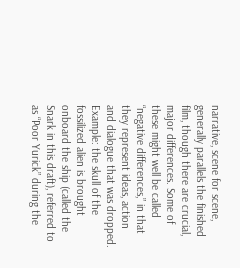narrative, scene for scene, generally parallels the finished film, though there are crucial, major differences. Some of these might well be called “negative differences,” in that they represent ideas, action and dialogue that was dropped. Example: the skull of the fossilized alien is brought onboard the ship (called the Snark in this draft), referred to as “Poor Yurick” during the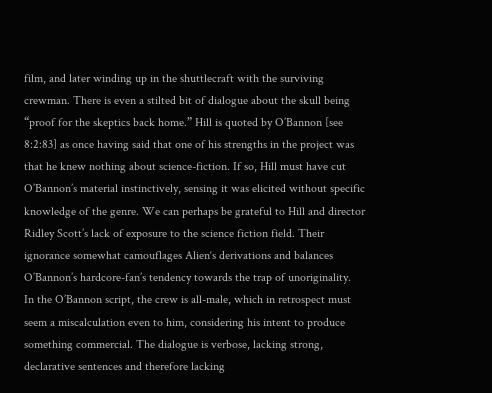film, and later winding up in the shuttlecraft with the surviving crewman. There is even a stilted bit of dialogue about the skull being “proof for the skeptics back home.” Hill is quoted by O’Bannon [see 8:2:83] as once having said that one of his strengths in the project was that he knew nothing about science-fiction. If so, Hill must have cut O’Bannon’s material instinctively, sensing it was elicited without specific knowledge of the genre. We can perhaps be grateful to Hill and director Ridley Scott’s lack of exposure to the science fiction field. Their ignorance somewhat camouflages Alien‘s derivations and balances O’Bannon’s hardcore-fan’s tendency towards the trap of unoriginality.
In the O’Bannon script, the crew is all-male, which in retrospect must seem a miscalculation even to him, considering his intent to produce something commercial. The dialogue is verbose, lacking strong, declarative sentences and therefore lacking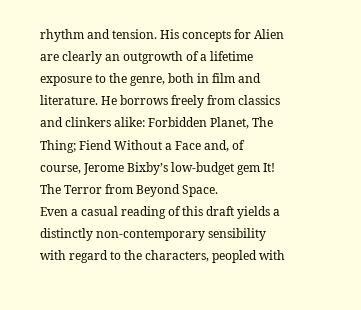rhythm and tension. His concepts for Alien are clearly an outgrowth of a lifetime exposure to the genre, both in film and literature. He borrows freely from classics and clinkers alike: Forbidden Planet, The Thing; Fiend Without a Face and, of course, Jerome Bixby’s low-budget gem It! The Terror from Beyond Space.
Even a casual reading of this draft yields a distinctly non-contemporary sensibility with regard to the characters, peopled with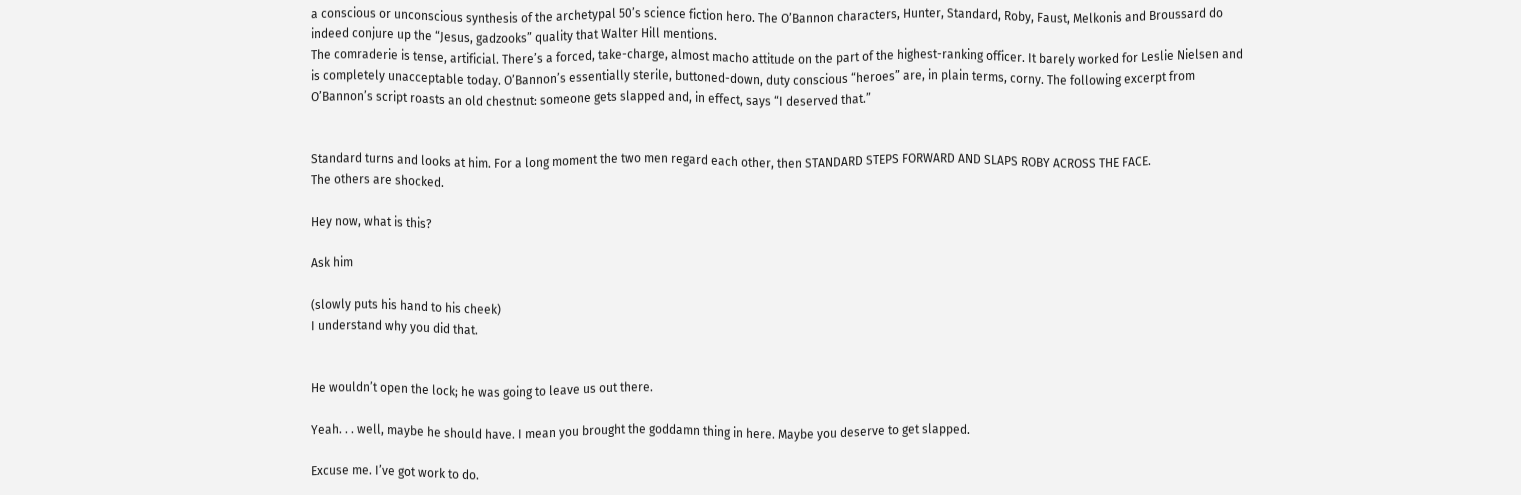a conscious or unconscious synthesis of the archetypal 50’s science fiction hero. The O’Bannon characters, Hunter, Standard, Roby, Faust, Melkonis and Broussard do indeed conjure up the “Jesus, gadzooks” quality that Walter Hill mentions.
The comraderie is tense, artificial. There’s a forced, take-charge, almost macho attitude on the part of the highest-ranking officer. It barely worked for Leslie Nielsen and is completely unacceptable today. O’Bannon’s essentially sterile, buttoned-down, duty conscious “heroes” are, in plain terms, corny. The following excerpt from O’Bannon’s script roasts an old chestnut: someone gets slapped and, in effect, says “I deserved that.”


Standard turns and looks at him. For a long moment the two men regard each other, then STANDARD STEPS FORWARD AND SLAPS ROBY ACROSS THE FACE.
The others are shocked.

Hey now, what is this?

Ask him

(slowly puts his hand to his cheek)
I understand why you did that.


He wouldn’t open the lock; he was going to leave us out there.

Yeah. . . well, maybe he should have. I mean you brought the goddamn thing in here. Maybe you deserve to get slapped.

Excuse me. I’ve got work to do.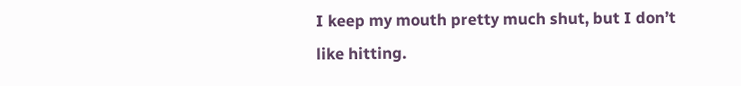I keep my mouth pretty much shut, but I don’t like hitting.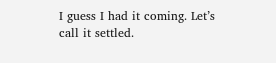I guess I had it coming. Let’s call it settled.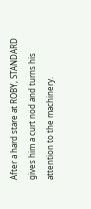After a hard stare at ROBY, STANDARD gives him a curt nod and turns his attention to the machinery.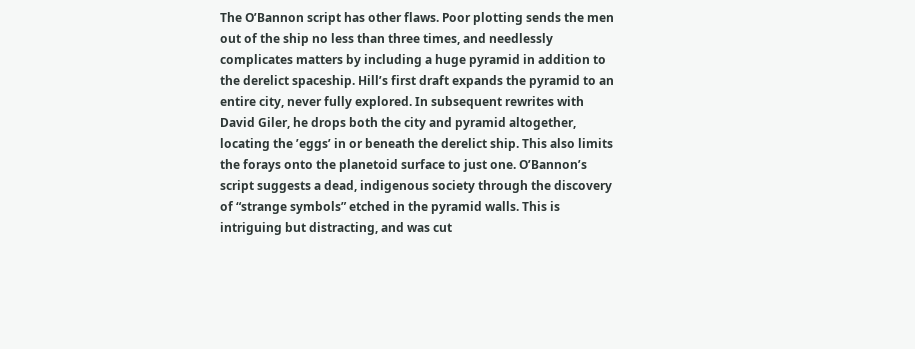The O’Bannon script has other flaws. Poor plotting sends the men out of the ship no less than three times, and needlessly complicates matters by including a huge pyramid in addition to the derelict spaceship. Hill’s first draft expands the pyramid to an entire city, never fully explored. In subsequent rewrites with David Giler, he drops both the city and pyramid altogether, locating the ’eggs’ in or beneath the derelict ship. This also limits the forays onto the planetoid surface to just one. O’Bannon’s script suggests a dead, indigenous society through the discovery of “strange symbols” etched in the pyramid walls. This is intriguing but distracting, and was cut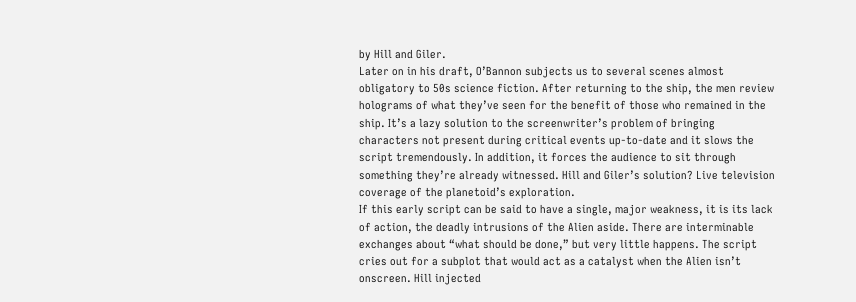by Hill and Giler.
Later on in his draft, O’Bannon subjects us to several scenes almost obligatory to 50s science fiction. After returning to the ship, the men review holograms of what they’ve seen for the benefit of those who remained in the ship. It’s a lazy solution to the screenwriter’s problem of bringing characters not present during critical events up-to-date and it slows the script tremendously. In addition, it forces the audience to sit through something they’re already witnessed. Hill and Giler’s solution? Live television coverage of the planetoid’s exploration.
If this early script can be said to have a single, major weakness, it is its lack of action, the deadly intrusions of the Alien aside. There are interminable exchanges about “what should be done,” but very little happens. The script cries out for a subplot that would act as a catalyst when the Alien isn’t onscreen. Hill injected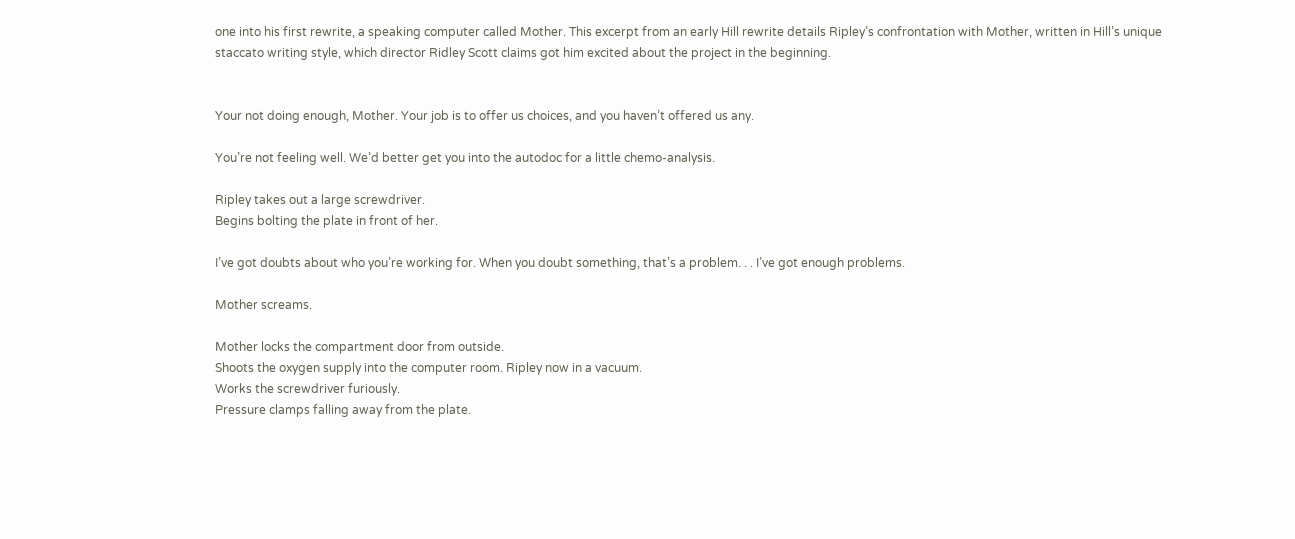one into his first rewrite, a speaking computer called Mother. This excerpt from an early Hill rewrite details Ripley’s confrontation with Mother, written in Hill’s unique staccato writing style, which director Ridley Scott claims got him excited about the project in the beginning.


Your not doing enough, Mother. Your job is to offer us choices, and you haven’t offered us any.

You’re not feeling well. We’d better get you into the autodoc for a little chemo-analysis.

Ripley takes out a large screwdriver.
Begins bolting the plate in front of her.

I’ve got doubts about who you’re working for. When you doubt something, that’s a problem. . . I’ve got enough problems.

Mother screams.

Mother locks the compartment door from outside.
Shoots the oxygen supply into the computer room. Ripley now in a vacuum.
Works the screwdriver furiously.
Pressure clamps falling away from the plate.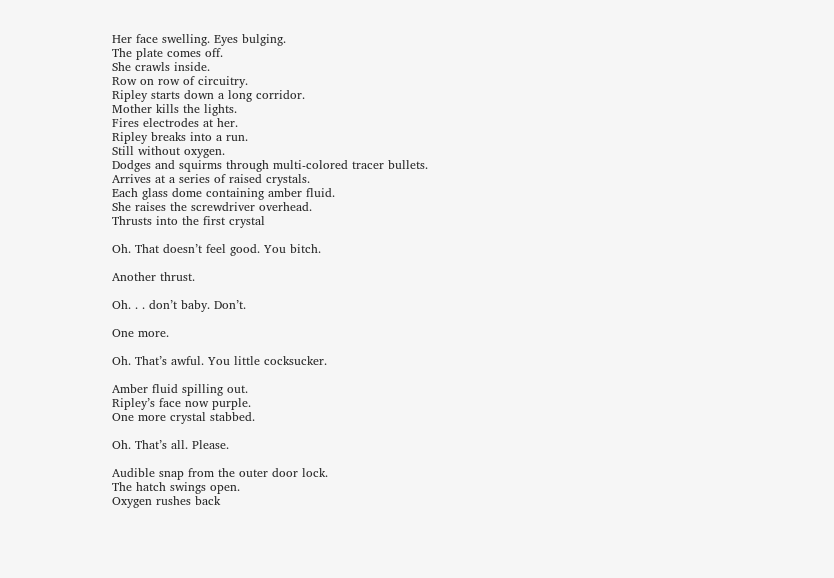Her face swelling. Eyes bulging.
The plate comes off.
She crawls inside.
Row on row of circuitry.
Ripley starts down a long corridor.
Mother kills the lights.
Fires electrodes at her.
Ripley breaks into a run.
Still without oxygen.
Dodges and squirms through multi-colored tracer bullets.
Arrives at a series of raised crystals.
Each glass dome containing amber fluid.
She raises the screwdriver overhead.
Thrusts into the first crystal

Oh. That doesn’t feel good. You bitch.

Another thrust.

Oh. . . don’t baby. Don’t.

One more.

Oh. That’s awful. You little cocksucker.

Amber fluid spilling out.
Ripley’s face now purple.
One more crystal stabbed.

Oh. That’s all. Please.

Audible snap from the outer door lock.
The hatch swings open.
Oxygen rushes back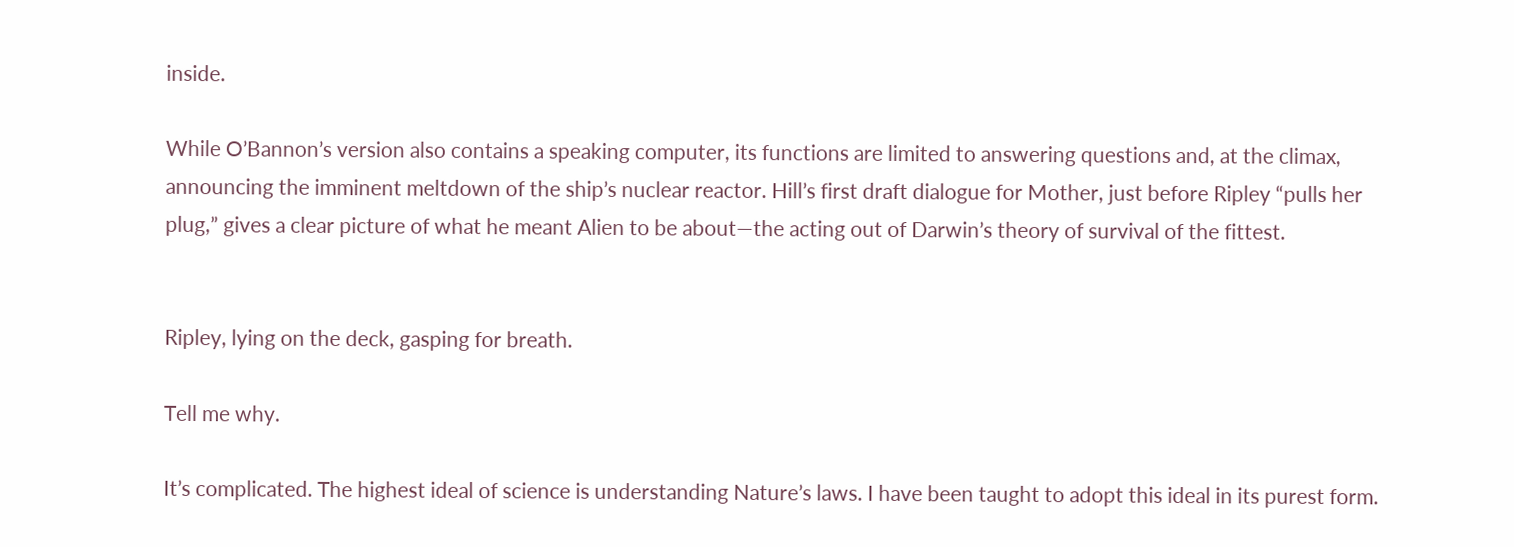inside.

While O’Bannon’s version also contains a speaking computer, its functions are limited to answering questions and, at the climax, announcing the imminent meltdown of the ship’s nuclear reactor. Hill’s first draft dialogue for Mother, just before Ripley “pulls her plug,” gives a clear picture of what he meant Alien to be about—the acting out of Darwin’s theory of survival of the fittest.


Ripley, lying on the deck, gasping for breath.

Tell me why.

It’s complicated. The highest ideal of science is understanding Nature’s laws. I have been taught to adopt this ideal in its purest form.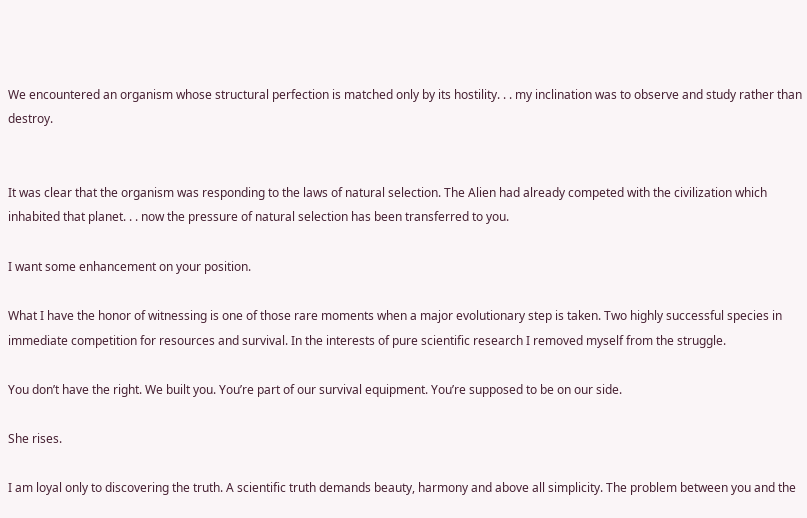We encountered an organism whose structural perfection is matched only by its hostility. . . my inclination was to observe and study rather than destroy.


It was clear that the organism was responding to the laws of natural selection. The Alien had already competed with the civilization which inhabited that planet. . . now the pressure of natural selection has been transferred to you.

I want some enhancement on your position.

What I have the honor of witnessing is one of those rare moments when a major evolutionary step is taken. Two highly successful species in immediate competition for resources and survival. In the interests of pure scientific research I removed myself from the struggle.

You don’t have the right. We built you. You’re part of our survival equipment. You’re supposed to be on our side.

She rises.

I am loyal only to discovering the truth. A scientific truth demands beauty, harmony and above all simplicity. The problem between you and the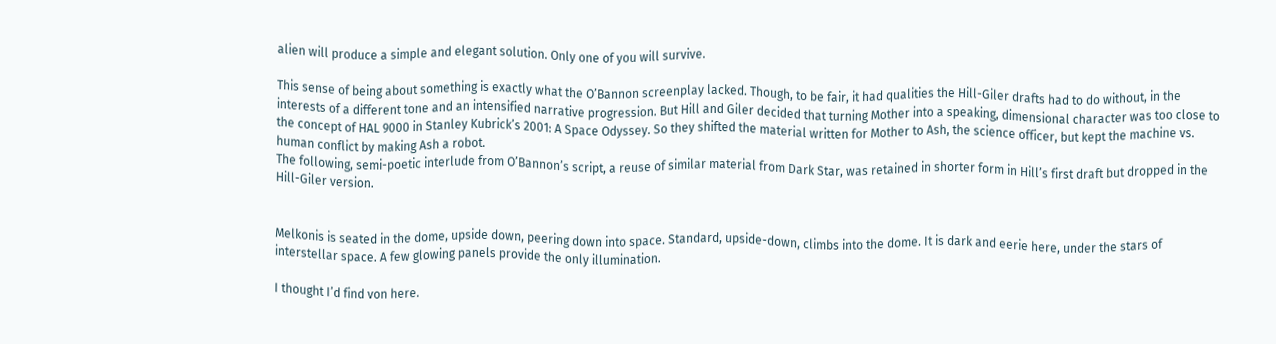alien will produce a simple and elegant solution. Only one of you will survive.

This sense of being about something is exactly what the O’Bannon screenplay lacked. Though, to be fair, it had qualities the Hill-Giler drafts had to do without, in the interests of a different tone and an intensified narrative progression. But Hill and Giler decided that turning Mother into a speaking, dimensional character was too close to the concept of HAL 9000 in Stanley Kubrick’s 2001: A Space Odyssey. So they shifted the material written for Mother to Ash, the science officer, but kept the machine vs. human conflict by making Ash a robot.
The following, semi-poetic interlude from O’Bannon’s script, a reuse of similar material from Dark Star, was retained in shorter form in Hill’s first draft but dropped in the Hill-Giler version.


Melkonis is seated in the dome, upside down, peering down into space. Standard, upside-down, climbs into the dome. It is dark and eerie here, under the stars of interstellar space. A few glowing panels provide the only illumination.

I thought I’d find von here.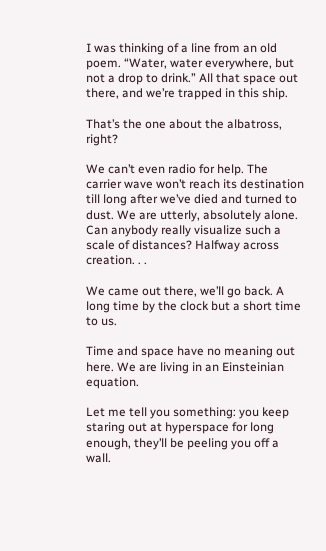I was thinking of a line from an old poem. “Water, water everywhere, but not a drop to drink.” All that space out there, and we’re trapped in this ship.

That’s the one about the albatross, right?

We can’t even radio for help. The carrier wave won’t reach its destination till long after we’ve died and turned to dust. We are utterly, absolutely alone. Can anybody really visualize such a scale of distances? Halfway across creation. . .

We came out there, we’ll go back. A long time by the clock but a short time to us.

Time and space have no meaning out here. We are living in an Einsteinian equation.

Let me tell you something: you keep staring out at hyperspace for long enough, they’ll be peeling you off a wall.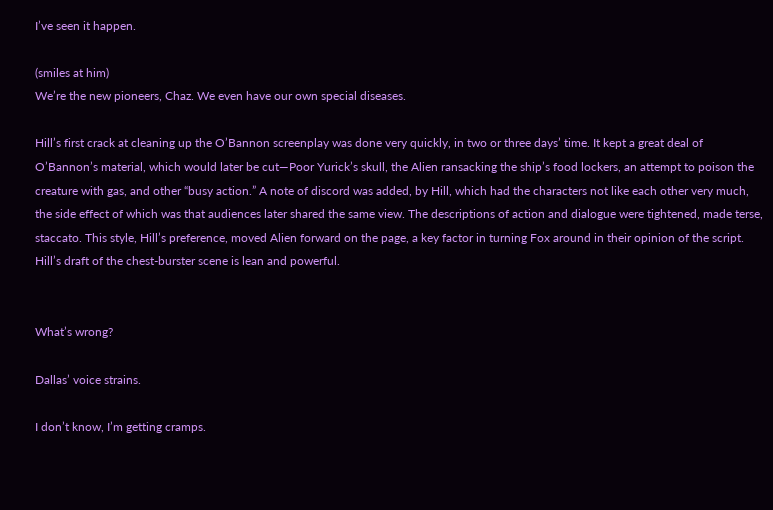I’ve seen it happen.

(smiles at him)
We’re the new pioneers, Chaz. We even have our own special diseases.

Hill’s first crack at cleaning up the O’Bannon screenplay was done very quickly, in two or three days’ time. It kept a great deal of O’Bannon’s material, which would later be cut—Poor Yurick’s skull, the Alien ransacking the ship’s food lockers, an attempt to poison the creature with gas, and other “busy action.” A note of discord was added, by Hill, which had the characters not like each other very much, the side effect of which was that audiences later shared the same view. The descriptions of action and dialogue were tightened, made terse, staccato. This style, Hill’s preference, moved Alien forward on the page, a key factor in turning Fox around in their opinion of the script. Hill’s draft of the chest-burster scene is lean and powerful.


What’s wrong?

Dallas’ voice strains.

I don’t know, I’m getting cramps.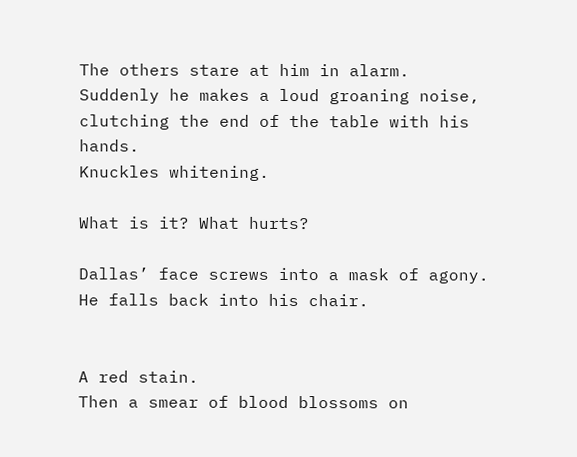The others stare at him in alarm.
Suddenly he makes a loud groaning noise, clutching the end of the table with his hands.
Knuckles whitening.

What is it? What hurts?

Dallas’ face screws into a mask of agony.
He falls back into his chair.


A red stain.
Then a smear of blood blossoms on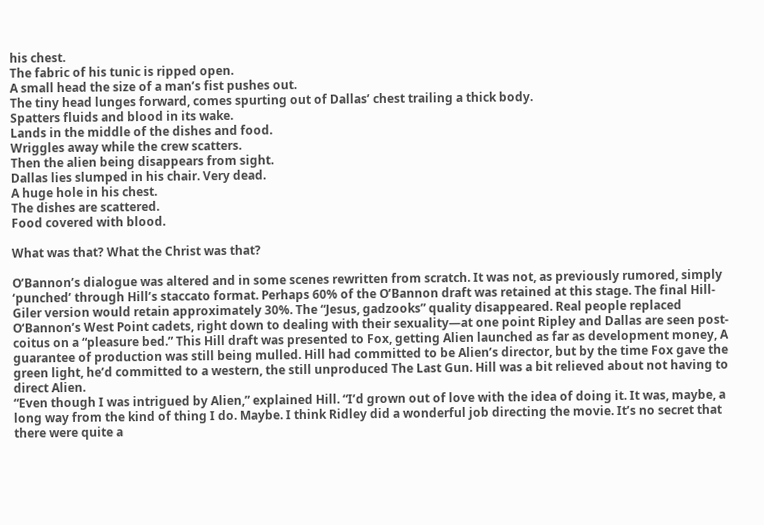his chest.
The fabric of his tunic is ripped open.
A small head the size of a man’s fist pushes out.
The tiny head lunges forward, comes spurting out of Dallas’ chest trailing a thick body.
Spatters fluids and blood in its wake.
Lands in the middle of the dishes and food.
Wriggles away while the crew scatters.
Then the alien being disappears from sight.
Dallas lies slumped in his chair. Very dead.
A huge hole in his chest.
The dishes are scattered.
Food covered with blood.

What was that? What the Christ was that?

O’Bannon’s dialogue was altered and in some scenes rewritten from scratch. It was not, as previously rumored, simply ‘punched’ through Hill’s staccato format. Perhaps 60% of the O’Bannon draft was retained at this stage. The final Hill-Giler version would retain approximately 30%. The “Jesus, gadzooks” quality disappeared. Real people replaced O‘Bannon’s West Point cadets, right down to dealing with their sexuality—at one point Ripley and Dallas are seen post-coitus on a “pleasure bed.” This Hill draft was presented to Fox, getting Alien launched as far as development money, A guarantee of production was still being mulled. Hill had committed to be Alien’s director, but by the time Fox gave the green light, he’d committed to a western, the still unproduced The Last Gun. Hill was a bit relieved about not having to direct Alien.
“Even though I was intrigued by Alien,” explained Hill. “I’d grown out of love with the idea of doing it. It was, maybe, a long way from the kind of thing I do. Maybe. I think Ridley did a wonderful job directing the movie. It’s no secret that there were quite a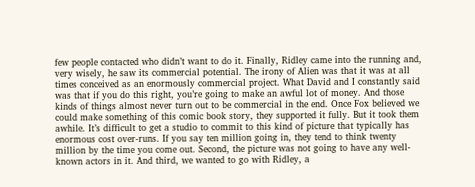few people contacted who didn’t want to do it. Finally, Ridley came into the running and, very wisely, he saw its commercial potential. The irony of Alien was that it was at all times conceived as an enormously commercial project. What David and I constantly said was that if you do this right, you’re going to make an awful lot of money. And those kinds of things almost never turn out to be commercial in the end. Once Fox believed we could make something of this comic book story, they supported it fully. But it took them awhile. It’s difficult to get a studio to commit to this kind of picture that typically has enormous cost over-runs. If you say ten million going in, they tend to think twenty million by the time you come out. Second, the picture was not going to have any well-known actors in it. And third, we wanted to go with Ridley, a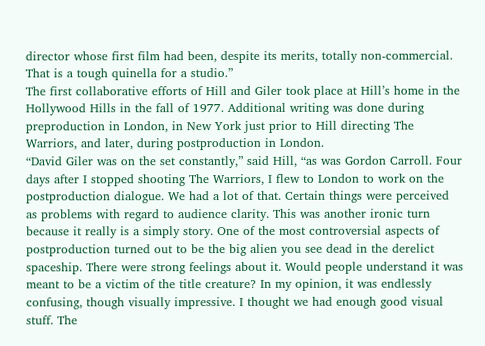director whose first film had been, despite its merits, totally non-commercial. That is a tough quinella for a studio.”
The first collaborative efforts of Hill and Giler took place at Hill’s home in the Hollywood Hills in the fall of 1977. Additional writing was done during preproduction in London, in New York just prior to Hill directing The Warriors, and later, during postproduction in London.
“David Giler was on the set constantly,” said Hill, “as was Gordon Carroll. Four days after I stopped shooting The Warriors, I flew to London to work on the postproduction dialogue. We had a lot of that. Certain things were perceived as problems with regard to audience clarity. This was another ironic turn because it really is a simply story. One of the most controversial aspects of postproduction turned out to be the big alien you see dead in the derelict spaceship. There were strong feelings about it. Would people understand it was meant to be a victim of the title creature? In my opinion, it was endlessly confusing, though visually impressive. I thought we had enough good visual stuff. The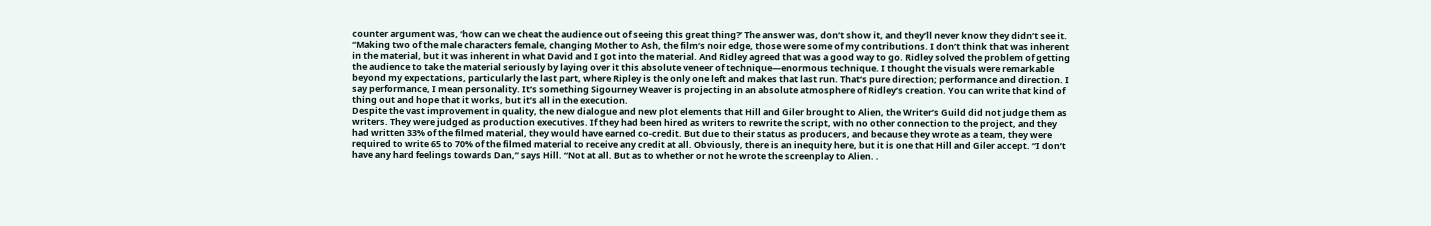counter argument was, ‘how can we cheat the audience out of seeing this great thing?’ The answer was, don’t show it, and they’ll never know they didn’t see it.
“Making two of the male characters female, changing Mother to Ash, the film’s noir edge, those were some of my contributions. I don’t think that was inherent in the material, but it was inherent in what David and I got into the material. And Ridley agreed that was a good way to go. Ridley solved the problem of getting the audience to take the material seriously by laying over it this absolute veneer of technique—enormous technique. I thought the visuals were remarkable beyond my expectations, particularly the last part, where Ripley is the only one left and makes that last run. That’s pure direction; performance and direction. I say performance, I mean personality. It’s something Sigourney Weaver is projecting in an absolute atmosphere of Ridley’s creation. You can write that kind of thing out and hope that it works, but it’s all in the execution.
Despite the vast improvement in quality, the new dialogue and new plot elements that Hill and Giler brought to Alien, the Writer’s Guild did not judge them as writers. They were judged as production executives. If they had been hired as writers to rewrite the script, with no other connection to the project, and they had written 33% of the filmed material, they would have earned co-credit. But due to their status as producers, and because they wrote as a team, they were required to write 65 to 70% of the filmed material to receive any credit at all. Obviously, there is an inequity here, but it is one that Hill and Giler accept. “I don’t have any hard feelings towards Dan,” says Hill. “Not at all. But as to whether or not he wrote the screenplay to Alien. .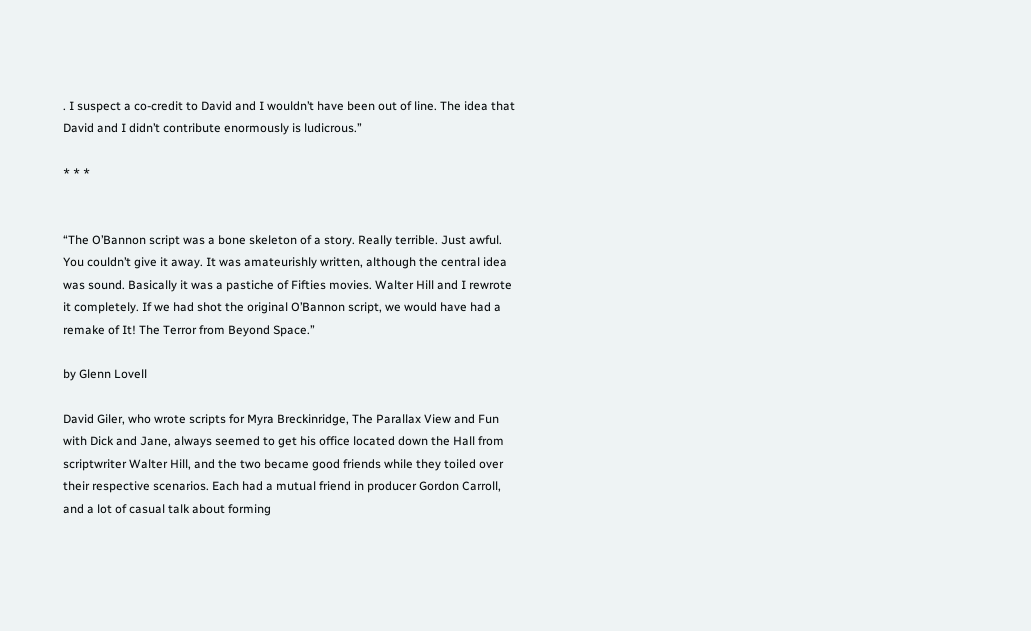. I suspect a co-credit to David and I wouldn’t have been out of line. The idea that David and I didn’t contribute enormously is ludicrous.”

* * *


“The O’Bannon script was a bone skeleton of a story. Really terrible. Just awful. You couldn’t give it away. It was amateurishly written, although the central idea was sound. Basically it was a pastiche of Fifties movies. Walter Hill and I rewrote it completely. If we had shot the original O’Bannon script, we would have had a remake of It! The Terror from Beyond Space.”

by Glenn Lovell

David Giler, who wrote scripts for Myra Breckinridge, The Parallax View and Fun with Dick and Jane, always seemed to get his office located down the Hall from scriptwriter Walter Hill, and the two became good friends while they toiled over their respective scenarios. Each had a mutual friend in producer Gordon Carroll, and a lot of casual talk about forming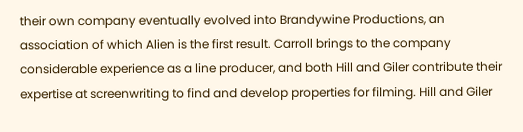their own company eventually evolved into Brandywine Productions, an association of which Alien is the first result. Carroll brings to the company considerable experience as a line producer, and both Hill and Giler contribute their expertise at screenwriting to find and develop properties for filming. Hill and Giler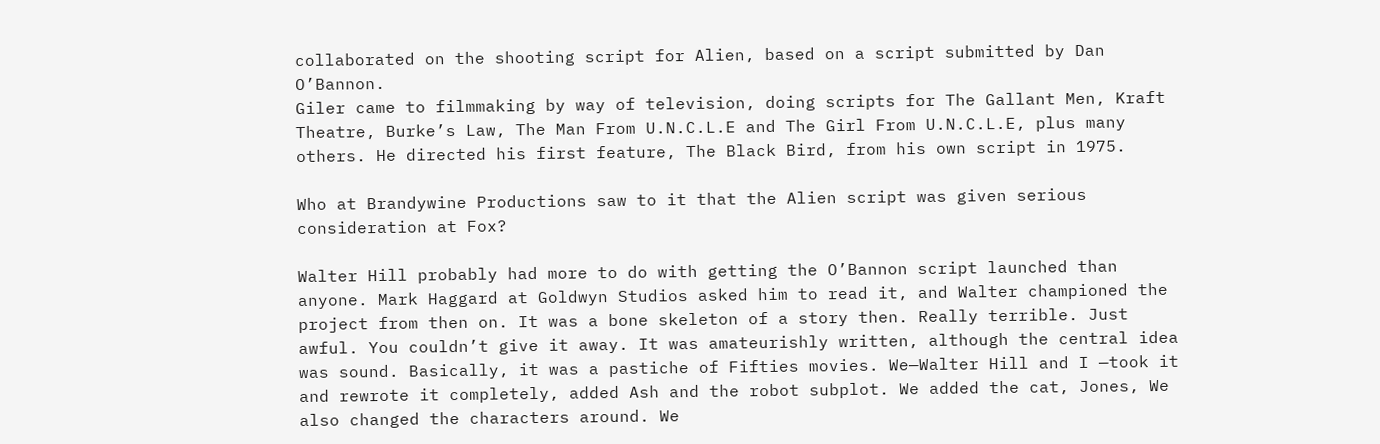collaborated on the shooting script for Alien, based on a script submitted by Dan O’Bannon.
Giler came to filmmaking by way of television, doing scripts for The Gallant Men, Kraft Theatre, Burke’s Law, The Man From U.N.C.L.E and The Girl From U.N.C.L.E, plus many others. He directed his first feature, The Black Bird, from his own script in 1975.

Who at Brandywine Productions saw to it that the Alien script was given serious consideration at Fox?

Walter Hill probably had more to do with getting the O’Bannon script launched than anyone. Mark Haggard at Goldwyn Studios asked him to read it, and Walter championed the project from then on. It was a bone skeleton of a story then. Really terrible. Just awful. You couldn’t give it away. It was amateurishly written, although the central idea was sound. Basically, it was a pastiche of Fifties movies. We—Walter Hill and I —took it and rewrote it completely, added Ash and the robot subplot. We added the cat, Jones, We also changed the characters around. We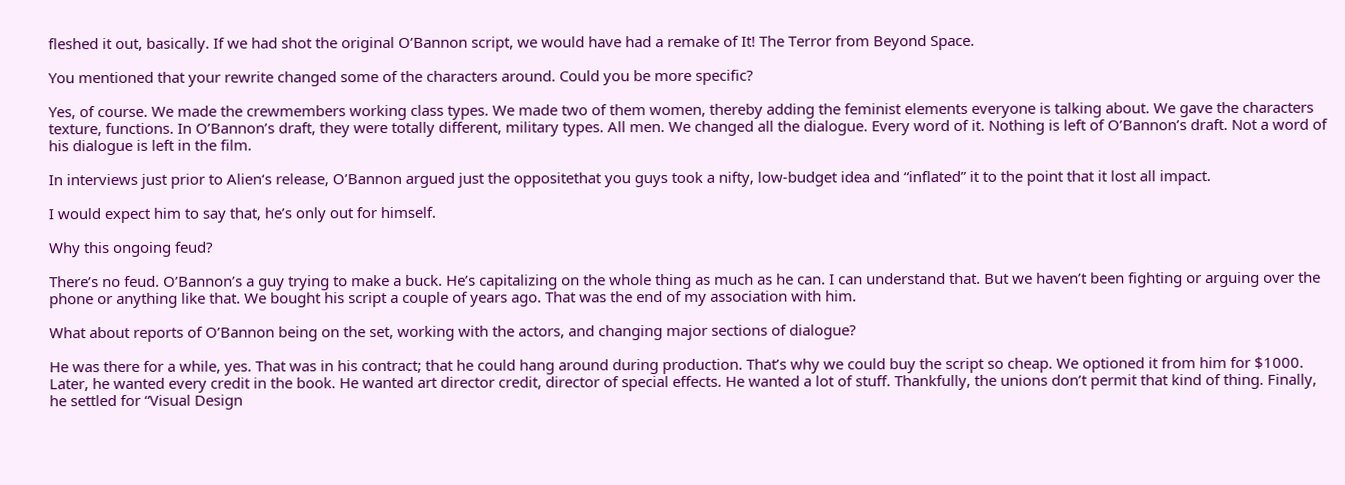fleshed it out, basically. If we had shot the original O’Bannon script, we would have had a remake of It! The Terror from Beyond Space.

You mentioned that your rewrite changed some of the characters around. Could you be more specific?

Yes, of course. We made the crewmembers working class types. We made two of them women, thereby adding the feminist elements everyone is talking about. We gave the characters texture, functions. In O’Bannon’s draft, they were totally different, military types. All men. We changed all the dialogue. Every word of it. Nothing is left of O’Bannon’s draft. Not a word of his dialogue is left in the film.

In interviews just prior to Alien‘s release, O’Bannon argued just the oppositethat you guys took a nifty, low-budget idea and “inflated” it to the point that it lost all impact.

I would expect him to say that, he’s only out for himself.

Why this ongoing feud?

There’s no feud. O’Bannon’s a guy trying to make a buck. He’s capitalizing on the whole thing as much as he can. I can understand that. But we haven’t been fighting or arguing over the phone or anything like that. We bought his script a couple of years ago. That was the end of my association with him.

What about reports of O’Bannon being on the set, working with the actors, and changing major sections of dialogue?

He was there for a while, yes. That was in his contract; that he could hang around during production. That’s why we could buy the script so cheap. We optioned it from him for $1000. Later, he wanted every credit in the book. He wanted art director credit, director of special effects. He wanted a lot of stuff. Thankfully, the unions don’t permit that kind of thing. Finally, he settled for “Visual Design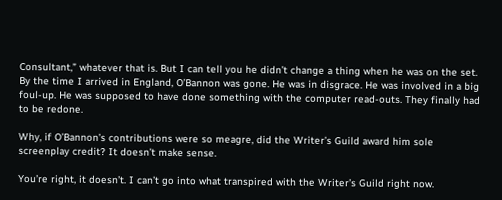Consultant,” whatever that is. But I can tell you he didn’t change a thing when he was on the set. By the time I arrived in England, O’Bannon was gone. He was in disgrace. He was involved in a big foul-up. He was supposed to have done something with the computer read-outs. They finally had to be redone.

Why, if O’Bannon’s contributions were so meagre, did the Writer’s Guild award him sole screenplay credit? It doesn’t make sense.

You’re right, it doesn’t. I can’t go into what transpired with the Writer’s Guild right now.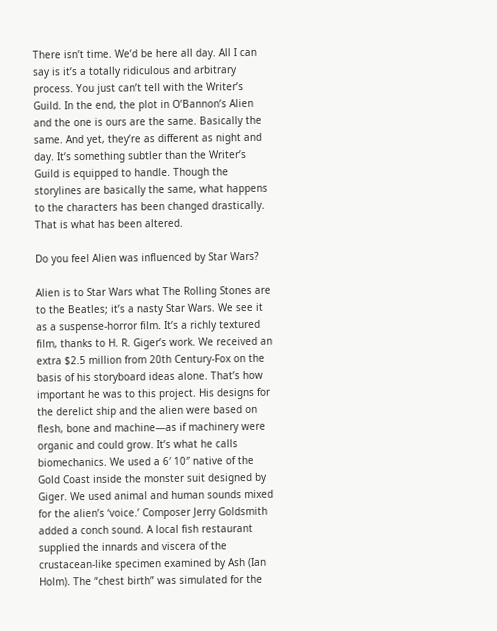There isn’t time. We’d be here all day. All I can say is it’s a totally ridiculous and arbitrary process. You just can’t tell with the Writer’s Guild. In the end, the plot in O’Bannon’s Alien and the one is ours are the same. Basically the same. And yet, they’re as different as night and day. It’s something subtler than the Writer’s Guild is equipped to handle. Though the storylines are basically the same, what happens to the characters has been changed drastically. That is what has been altered.

Do you feel Alien was influenced by Star Wars?

Alien is to Star Wars what The Rolling Stones are to the Beatles; it’s a nasty Star Wars. We see it as a suspense-horror film. It’s a richly textured film, thanks to H. R. Giger’s work. We received an extra $2.5 million from 20th Century-Fox on the basis of his storyboard ideas alone. That’s how important he was to this project. His designs for the derelict ship and the alien were based on flesh, bone and machine—as if machinery were organic and could grow. It’s what he calls biomechanics. We used a 6′ 10″ native of the Gold Coast inside the monster suit designed by Giger. We used animal and human sounds mixed for the alien’s ‘voice.’ Composer Jerry Goldsmith added a conch sound. A local fish restaurant supplied the innards and viscera of the crustacean-like specimen examined by Ash (Ian Holm). The “chest birth” was simulated for the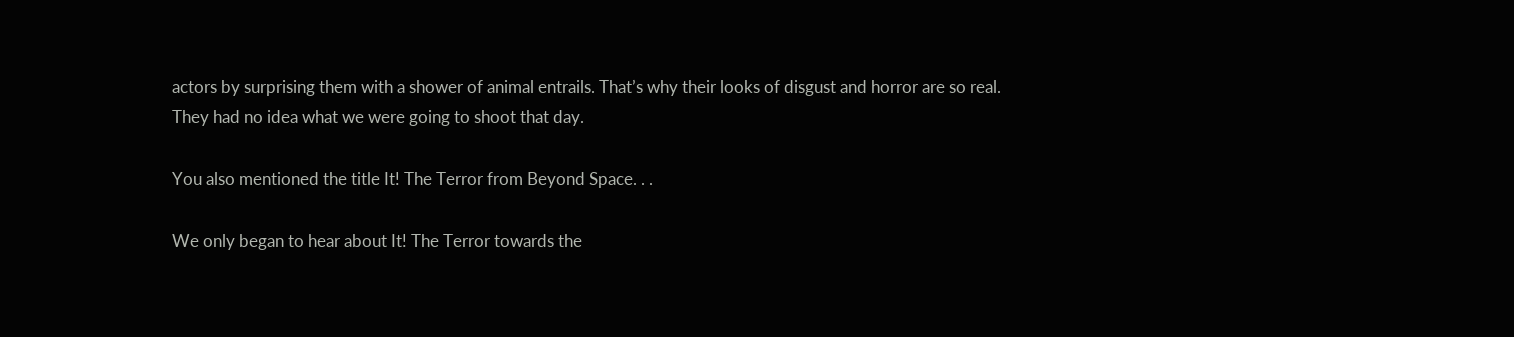actors by surprising them with a shower of animal entrails. That’s why their looks of disgust and horror are so real. They had no idea what we were going to shoot that day.

You also mentioned the title It! The Terror from Beyond Space. . .

We only began to hear about It! The Terror towards the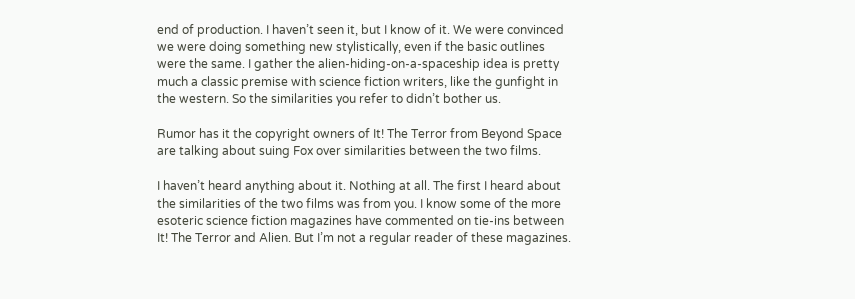end of production. I haven’t seen it, but I know of it. We were convinced we were doing something new stylistically, even if the basic outlines were the same. I gather the alien-hiding-on-a-spaceship idea is pretty much a classic premise with science fiction writers, like the gunfight in the western. So the similarities you refer to didn’t bother us.

Rumor has it the copyright owners of It! The Terror from Beyond Space are talking about suing Fox over similarities between the two films.

I haven’t heard anything about it. Nothing at all. The first I heard about the similarities of the two films was from you. I know some of the more esoteric science fiction magazines have commented on tie-ins between It! The Terror and Alien. But I’m not a regular reader of these magazines.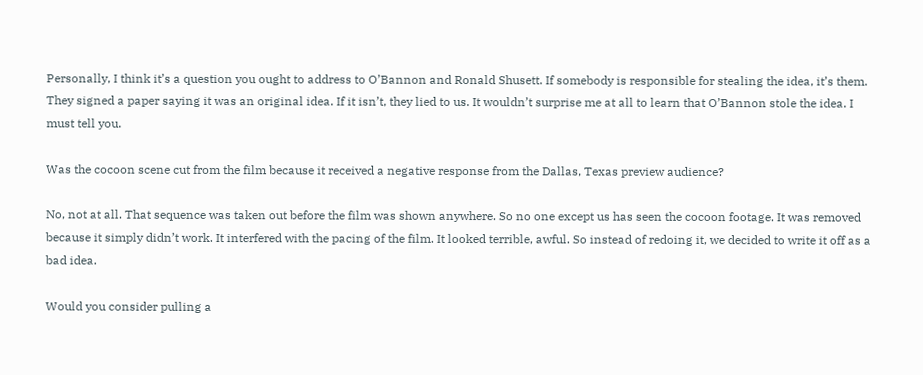Personally, I think it’s a question you ought to address to O’Bannon and Ronald Shusett. If somebody is responsible for stealing the idea, it’s them. They signed a paper saying it was an original idea. If it isn’t, they lied to us. It wouldn’t surprise me at all to learn that O’Bannon stole the idea. I must tell you.

Was the cocoon scene cut from the film because it received a negative response from the Dallas, Texas preview audience?

No, not at all. That sequence was taken out before the film was shown anywhere. So no one except us has seen the cocoon footage. It was removed because it simply didn’t work. It interfered with the pacing of the film. It looked terrible, awful. So instead of redoing it, we decided to write it off as a bad idea.

Would you consider pulling a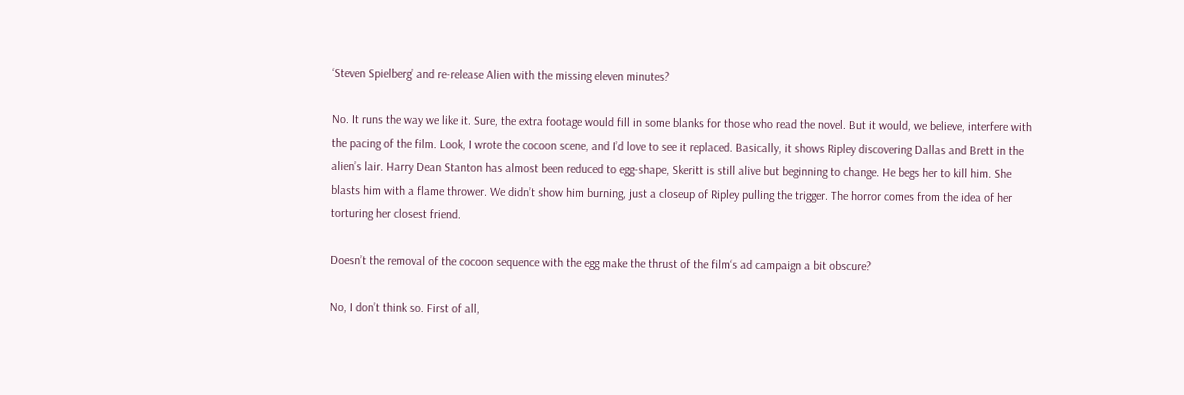‘Steven Spielberg’ and re-release Alien with the missing eleven minutes?

No. It runs the way we like it. Sure, the extra footage would fill in some blanks for those who read the novel. But it would, we believe, interfere with the pacing of the film. Look, I wrote the cocoon scene, and I’d love to see it replaced. Basically, it shows Ripley discovering Dallas and Brett in the alien’s lair. Harry Dean Stanton has almost been reduced to egg-shape, Skeritt is still alive but beginning to change. He begs her to kill him. She blasts him with a flame thrower. We didn’t show him burning, just a closeup of Ripley pulling the trigger. The horror comes from the idea of her torturing her closest friend.

Doesn’t the removal of the cocoon sequence with the egg make the thrust of the film‘s ad campaign a bit obscure?

No, I don’t think so. First of all,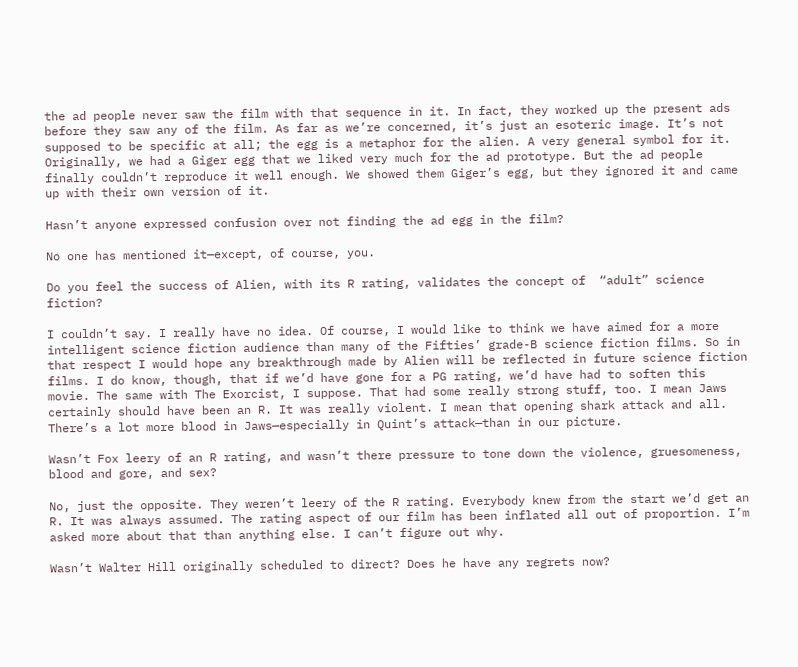the ad people never saw the film with that sequence in it. In fact, they worked up the present ads before they saw any of the film. As far as we’re concerned, it’s just an esoteric image. It’s not supposed to be specific at all; the egg is a metaphor for the alien. A very general symbol for it. Originally, we had a Giger egg that we liked very much for the ad prototype. But the ad people finally couldn’t reproduce it well enough. We showed them Giger’s egg, but they ignored it and came up with their own version of it.

Hasn’t anyone expressed confusion over not finding the ad egg in the film?

No one has mentioned it—except, of course, you.

Do you feel the success of Alien, with its R rating, validates the concept of  “adult” science fiction?

I couldn’t say. I really have no idea. Of course, I would like to think we have aimed for a more intelligent science fiction audience than many of the Fifties’ grade-B science fiction films. So in that respect I would hope any breakthrough made by Alien will be reflected in future science fiction films. I do know, though, that if we’d have gone for a PG rating, we’d have had to soften this movie. The same with The Exorcist, I suppose. That had some really strong stuff, too. I mean Jaws certainly should have been an R. It was really violent. I mean that opening shark attack and all. There’s a lot more blood in Jaws—especially in Quint’s attack—than in our picture.

Wasn’t Fox leery of an R rating, and wasn’t there pressure to tone down the violence, gruesomeness, blood and gore, and sex?

No, just the opposite. They weren’t leery of the R rating. Everybody knew from the start we’d get an R. It was always assumed. The rating aspect of our film has been inflated all out of proportion. I’m asked more about that than anything else. I can’t figure out why.

Wasn’t Walter Hill originally scheduled to direct? Does he have any regrets now?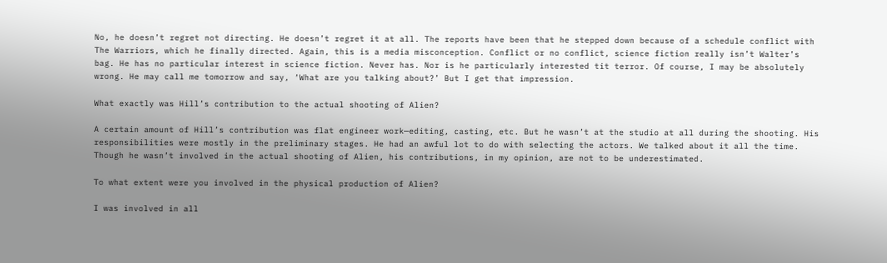No, he doesn’t regret not directing. He doesn’t regret it at all. The reports have been that he stepped down because of a schedule conflict with The Warriors, which he finally directed. Again, this is a media misconception. Conflict or no conflict, science fiction really isn’t Walter’s bag. He has no particular interest in science fiction. Never has. Nor is he particularly interested tit terror. Of course, I may be absolutely wrong. He may call me tomorrow and say, ‘What are you talking about?’ But I get that impression.

What exactly was Hill’s contribution to the actual shooting of Alien?

A certain amount of Hill’s contribution was flat engineer work—editing, casting, etc. But he wasn’t at the studio at all during the shooting. His responsibilities were mostly in the preliminary stages. He had an awful lot to do with selecting the actors. We talked about it all the time. Though he wasn’t involved in the actual shooting of Alien, his contributions, in my opinion, are not to be underestimated.

To what extent were you involved in the physical production of Alien?

I was involved in all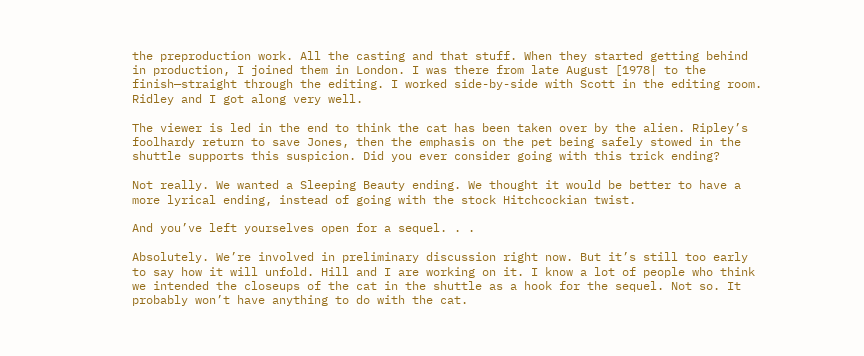the preproduction work. All the casting and that stuff. When they started getting behind in production, I joined them in London. I was there from late August [1978| to the finish—straight through the editing. I worked side-by-side with Scott in the editing room. Ridley and I got along very well.

The viewer is led in the end to think the cat has been taken over by the alien. Ripley’s foolhardy return to save Jones, then the emphasis on the pet being safely stowed in the shuttle supports this suspicion. Did you ever consider going with this trick ending?

Not really. We wanted a Sleeping Beauty ending. We thought it would be better to have a more lyrical ending, instead of going with the stock Hitchcockian twist.

And you’ve left yourselves open for a sequel. . .

Absolutely. We’re involved in preliminary discussion right now. But it’s still too early to say how it will unfold. Hill and I are working on it. I know a lot of people who think we intended the closeups of the cat in the shuttle as a hook for the sequel. Not so. It probably won’t have anything to do with the cat.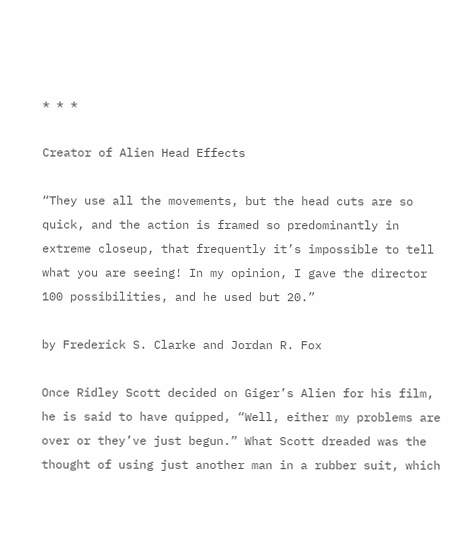* * *

Creator of Alien Head Effects

“They use all the movements, but the head cuts are so quick, and the action is framed so predominantly in extreme closeup, that frequently it’s impossible to tell what you are seeing! In my opinion, I gave the director 100 possibilities, and he used but 20.”

by Frederick S. Clarke and Jordan R. Fox

Once Ridley Scott decided on Giger’s Alien for his film, he is said to have quipped, “Well, either my problems are over or they’ve just begun.” What Scott dreaded was the thought of using just another man in a rubber suit, which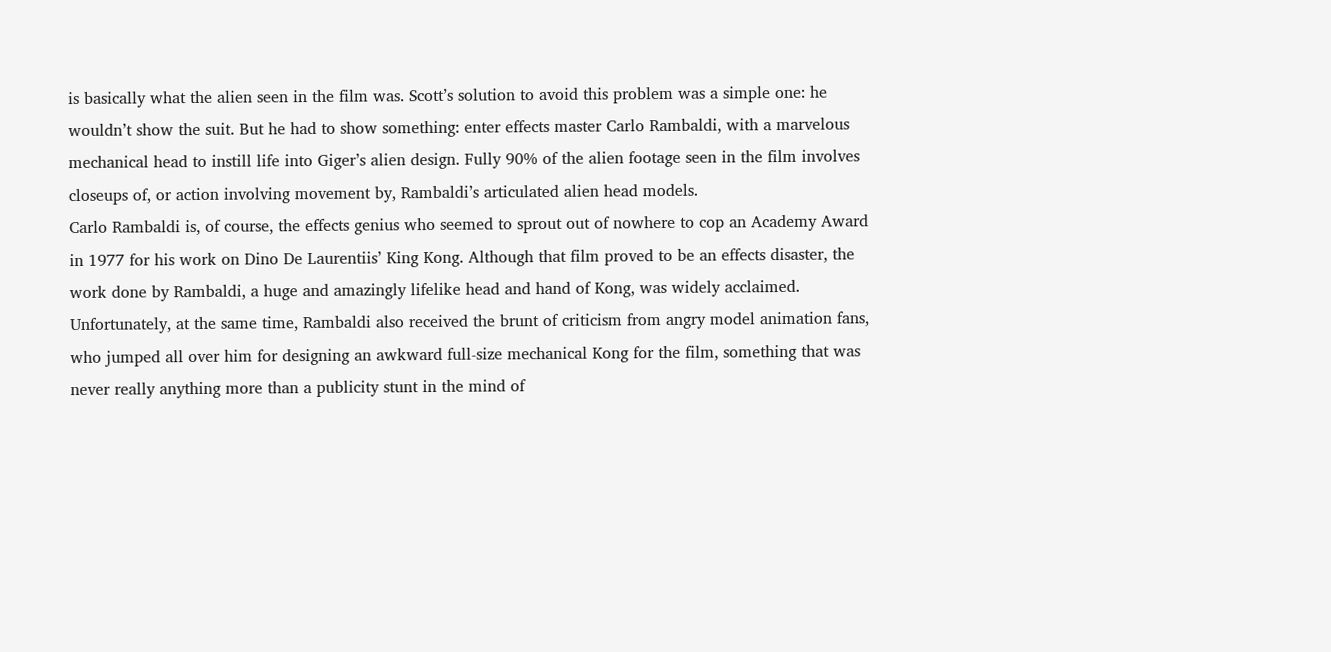is basically what the alien seen in the film was. Scott’s solution to avoid this problem was a simple one: he wouldn’t show the suit. But he had to show something: enter effects master Carlo Rambaldi, with a marvelous mechanical head to instill life into Giger’s alien design. Fully 90% of the alien footage seen in the film involves closeups of, or action involving movement by, Rambaldi’s articulated alien head models.
Carlo Rambaldi is, of course, the effects genius who seemed to sprout out of nowhere to cop an Academy Award in 1977 for his work on Dino De Laurentiis’ King Kong. Although that film proved to be an effects disaster, the work done by Rambaldi, a huge and amazingly lifelike head and hand of Kong, was widely acclaimed. Unfortunately, at the same time, Rambaldi also received the brunt of criticism from angry model animation fans, who jumped all over him for designing an awkward full-size mechanical Kong for the film, something that was never really anything more than a publicity stunt in the mind of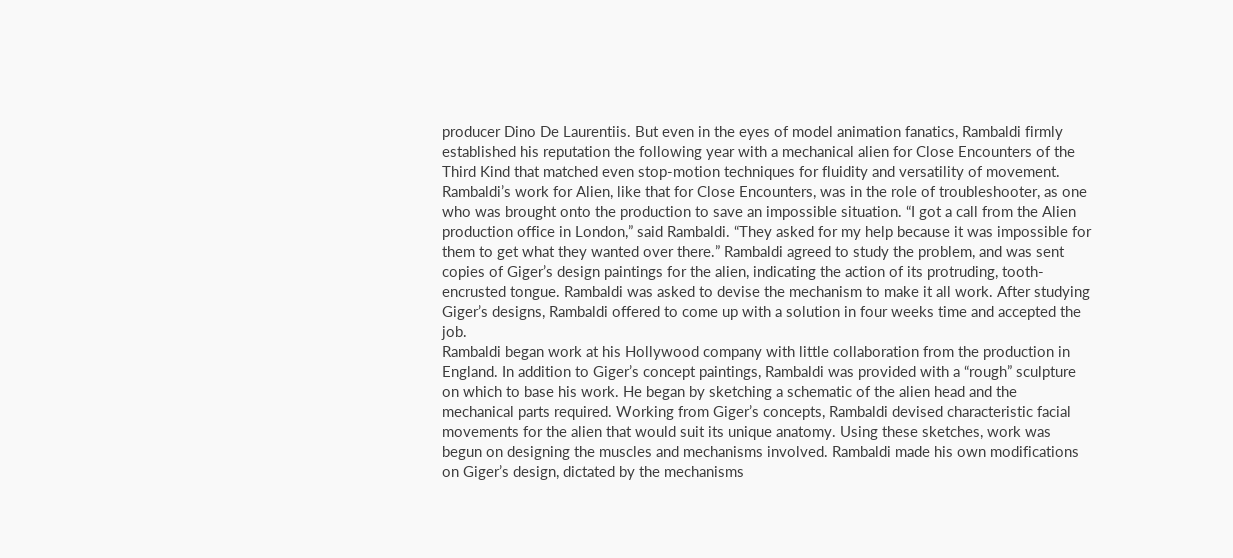producer Dino De Laurentiis. But even in the eyes of model animation fanatics, Rambaldi firmly established his reputation the following year with a mechanical alien for Close Encounters of the Third Kind that matched even stop-motion techniques for fluidity and versatility of movement.
Rambaldi’s work for Alien, like that for Close Encounters, was in the role of troubleshooter, as one who was brought onto the production to save an impossible situation. “I got a call from the Alien production office in London,” said Rambaldi. “They asked for my help because it was impossible for them to get what they wanted over there.” Rambaldi agreed to study the problem, and was sent copies of Giger’s design paintings for the alien, indicating the action of its protruding, tooth-encrusted tongue. Rambaldi was asked to devise the mechanism to make it all work. After studying Giger’s designs, Rambaldi offered to come up with a solution in four weeks time and accepted the job.
Rambaldi began work at his Hollywood company with little collaboration from the production in England. In addition to Giger’s concept paintings, Rambaldi was provided with a “rough” sculpture on which to base his work. He began by sketching a schematic of the alien head and the mechanical parts required. Working from Giger’s concepts, Rambaldi devised characteristic facial movements for the alien that would suit its unique anatomy. Using these sketches, work was begun on designing the muscles and mechanisms involved. Rambaldi made his own modifications on Giger’s design, dictated by the mechanisms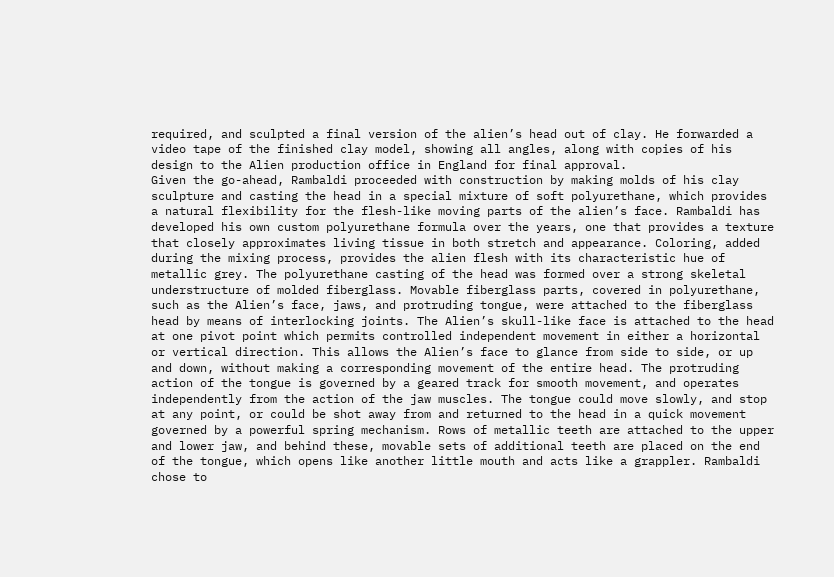required, and sculpted a final version of the alien’s head out of clay. He forwarded a video tape of the finished clay model, showing all angles, along with copies of his design to the Alien production office in England for final approval.
Given the go-ahead, Rambaldi proceeded with construction by making molds of his clay sculpture and casting the head in a special mixture of soft polyurethane, which provides a natural flexibility for the flesh-like moving parts of the alien’s face. Rambaldi has developed his own custom polyurethane formula over the years, one that provides a texture that closely approximates living tissue in both stretch and appearance. Coloring, added during the mixing process, provides the alien flesh with its characteristic hue of metallic grey. The polyurethane casting of the head was formed over a strong skeletal understructure of molded fiberglass. Movable fiberglass parts, covered in polyurethane, such as the Alien’s face, jaws, and protruding tongue, were attached to the fiberglass head by means of interlocking joints. The Alien’s skull-like face is attached to the head at one pivot point which permits controlled independent movement in either a horizontal or vertical direction. This allows the Alien’s face to glance from side to side, or up and down, without making a corresponding movement of the entire head. The protruding action of the tongue is governed by a geared track for smooth movement, and operates independently from the action of the jaw muscles. The tongue could move slowly, and stop at any point, or could be shot away from and returned to the head in a quick movement governed by a powerful spring mechanism. Rows of metallic teeth are attached to the upper and lower jaw, and behind these, movable sets of additional teeth are placed on the end of the tongue, which opens like another little mouth and acts like a grappler. Rambaldi chose to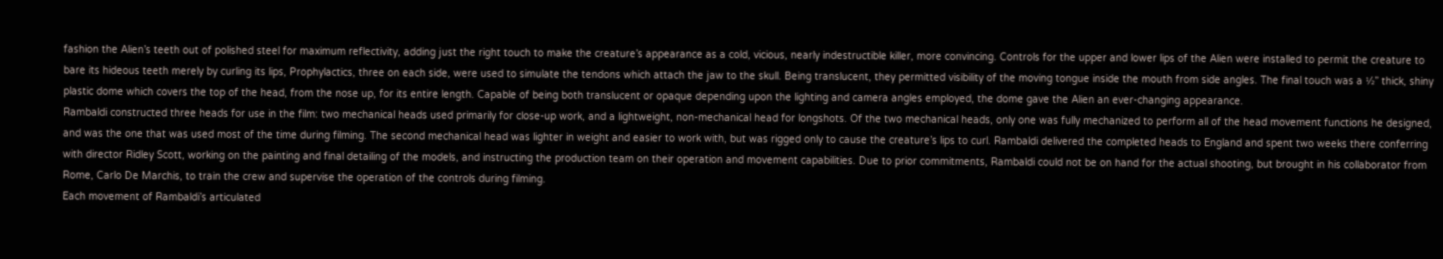fashion the Alien’s teeth out of polished steel for maximum reflectivity, adding just the right touch to make the creature’s appearance as a cold, vicious, nearly indestructible killer, more convincing. Controls for the upper and lower lips of the Alien were installed to permit the creature to bare its hideous teeth merely by curling its lips, Prophylactics, three on each side, were used to simulate the tendons which attach the jaw to the skull. Being translucent, they permitted visibility of the moving tongue inside the mouth from side angles. The final touch was a ½” thick, shiny plastic dome which covers the top of the head, from the nose up, for its entire length. Capable of being both translucent or opaque depending upon the lighting and camera angles employed, the dome gave the Alien an ever-changing appearance.
Rambaldi constructed three heads for use in the film: two mechanical heads used primarily for close-up work, and a lightweight, non-mechanical head for longshots. Of the two mechanical heads, only one was fully mechanized to perform all of the head movement functions he designed, and was the one that was used most of the time during filming. The second mechanical head was lighter in weight and easier to work with, but was rigged only to cause the creature’s lips to curl. Rambaldi delivered the completed heads to England and spent two weeks there conferring with director Ridley Scott, working on the painting and final detailing of the models, and instructing the production team on their operation and movement capabilities. Due to prior commitments, Rambaldi could not be on hand for the actual shooting, but brought in his collaborator from Rome, Carlo De Marchis, to train the crew and supervise the operation of the controls during filming.
Each movement of Rambaldi’s articulated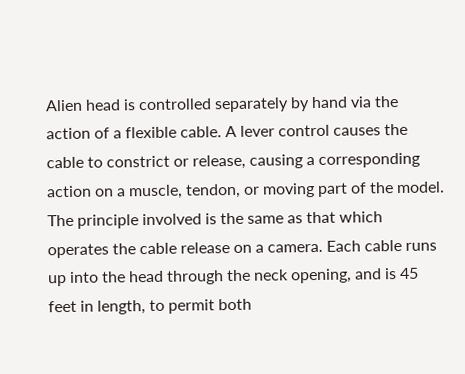Alien head is controlled separately by hand via the action of a flexible cable. A lever control causes the cable to constrict or release, causing a corresponding action on a muscle, tendon, or moving part of the model. The principle involved is the same as that which operates the cable release on a camera. Each cable runs up into the head through the neck opening, and is 45 feet in length, to permit both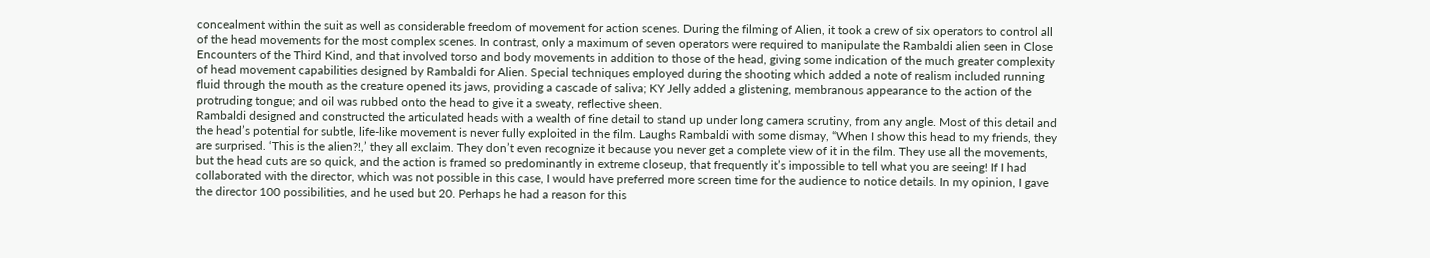concealment within the suit as well as considerable freedom of movement for action scenes. During the filming of Alien, it took a crew of six operators to control all of the head movements for the most complex scenes. In contrast, only a maximum of seven operators were required to manipulate the Rambaldi alien seen in Close Encounters of the Third Kind, and that involved torso and body movements in addition to those of the head, giving some indication of the much greater complexity of head movement capabilities designed by Rambaldi for Alien. Special techniques employed during the shooting which added a note of realism included running fluid through the mouth as the creature opened its jaws, providing a cascade of saliva; KY Jelly added a glistening, membranous appearance to the action of the protruding tongue; and oil was rubbed onto the head to give it a sweaty, reflective sheen.
Rambaldi designed and constructed the articulated heads with a wealth of fine detail to stand up under long camera scrutiny, from any angle. Most of this detail and the head’s potential for subtle, life-like movement is never fully exploited in the film. Laughs Rambaldi with some dismay, “When I show this head to my friends, they are surprised. ‘This is the alien?!,’ they all exclaim. They don’t even recognize it because you never get a complete view of it in the film. They use all the movements, but the head cuts are so quick, and the action is framed so predominantly in extreme closeup, that frequently it’s impossible to tell what you are seeing! If I had collaborated with the director, which was not possible in this case, I would have preferred more screen time for the audience to notice details. In my opinion, I gave the director 100 possibilities, and he used but 20. Perhaps he had a reason for this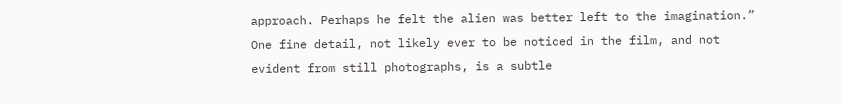approach. Perhaps he felt the alien was better left to the imagination.”
One fine detail, not likely ever to be noticed in the film, and not evident from still photographs, is a subtle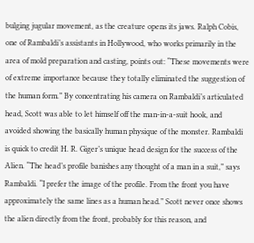bulging jugular movement, as the creature opens its jaws. Ralph Cobis, one of Rambaldi’s assistants in Hollywood, who works primarily in the area of mold preparation and casting, points out: “These movements were of extreme importance because they totally eliminated the suggestion of the human form.” By concentrating his camera on Rambaldi’s articulated head, Scott was able to let himself off the man-in-a-suit hook, and avoided showing the basically human physique of the monster. Rambaldi is quick to credit H. R. Giger’s unique head design for the success of the Alien. “The head’s profile banishes any thought of a man in a suit,” says Rambaldi. “I prefer the image of the profile. From the front you have approximately the same lines as a human head.” Scott never once shows the alien directly from the front, probably for this reason, and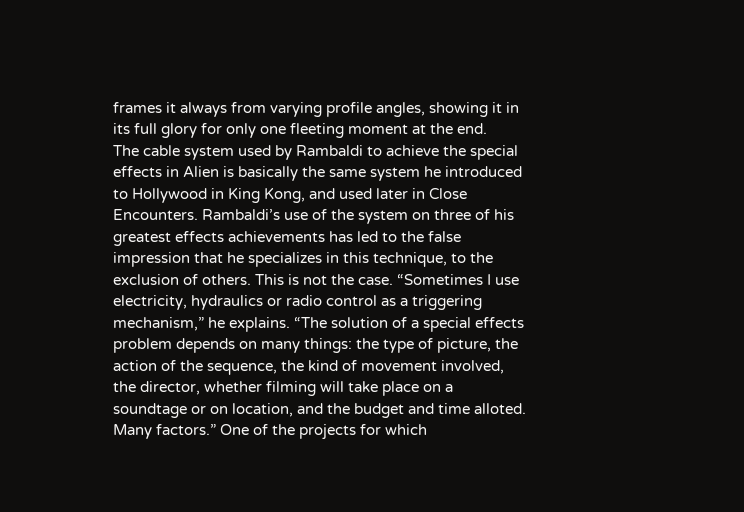frames it always from varying profile angles, showing it in its full glory for only one fleeting moment at the end.
The cable system used by Rambaldi to achieve the special effects in Alien is basically the same system he introduced to Hollywood in King Kong, and used later in Close Encounters. Rambaldi’s use of the system on three of his greatest effects achievements has led to the false impression that he specializes in this technique, to the exclusion of others. This is not the case. “Sometimes I use electricity, hydraulics or radio control as a triggering mechanism,” he explains. “The solution of a special effects problem depends on many things: the type of picture, the action of the sequence, the kind of movement involved, the director, whether filming will take place on a soundtage or on location, and the budget and time alloted. Many factors.” One of the projects for which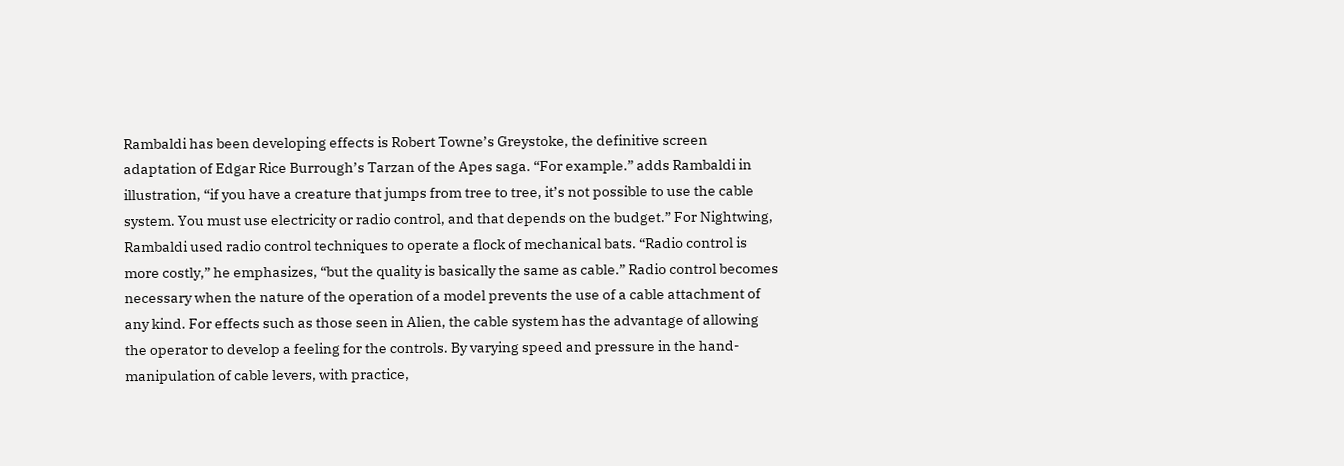Rambaldi has been developing effects is Robert Towne’s Greystoke, the definitive screen adaptation of Edgar Rice Burrough’s Tarzan of the Apes saga. “For example.” adds Rambaldi in illustration, “if you have a creature that jumps from tree to tree, it’s not possible to use the cable system. You must use electricity or radio control, and that depends on the budget.” For Nightwing, Rambaldi used radio control techniques to operate a flock of mechanical bats. “Radio control is more costly,” he emphasizes, “but the quality is basically the same as cable.” Radio control becomes necessary when the nature of the operation of a model prevents the use of a cable attachment of any kind. For effects such as those seen in Alien, the cable system has the advantage of allowing the operator to develop a feeling for the controls. By varying speed and pressure in the hand-manipulation of cable levers, with practice,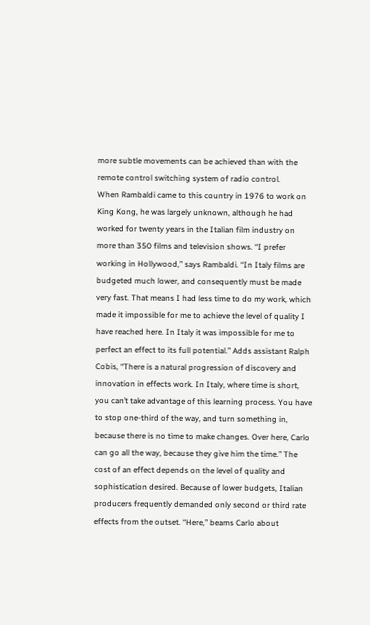more subtle movements can be achieved than with the remote control switching system of radio control.
When Rambaldi came to this country in 1976 to work on King Kong, he was largely unknown, although he had worked for twenty years in the Italian film industry on more than 350 films and television shows. “I prefer working in Hollywood,” says Rambaldi. “In Italy films are budgeted much lower, and consequently must be made very fast. That means I had less time to do my work, which made it impossible for me to achieve the level of quality I have reached here. In Italy it was impossible for me to perfect an effect to its full potential.” Adds assistant Ralph Cobis, “There is a natural progression of discovery and innovation in effects work. In Italy, where time is short, you can’t take advantage of this learning process. You have to stop one-third of the way, and turn something in, because there is no time to make changes. Over here, Carlo can go all the way, because they give him the time.” The cost of an effect depends on the level of quality and sophistication desired. Because of lower budgets, Italian producers frequently demanded only second or third rate effects from the outset. “Here,” beams Carlo about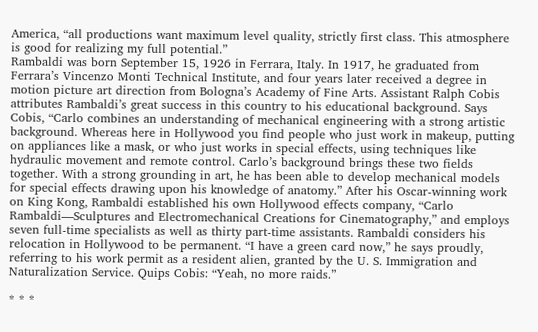America, “all productions want maximum level quality, strictly first class. This atmosphere is good for realizing my full potential.”
Rambaldi was born September 15, 1926 in Ferrara, Italy. In 1917, he graduated from Ferrara’s Vincenzo Monti Technical Institute, and four years later received a degree in motion picture art direction from Bologna’s Academy of Fine Arts. Assistant Ralph Cobis attributes Rambaldi’s great success in this country to his educational background. Says Cobis, “Carlo combines an understanding of mechanical engineering with a strong artistic background. Whereas here in Hollywood you find people who just work in makeup, putting on appliances like a mask, or who just works in special effects, using techniques like hydraulic movement and remote control. Carlo’s background brings these two fields together. With a strong grounding in art, he has been able to develop mechanical models for special effects drawing upon his knowledge of anatomy.” After his Oscar-winning work on King Kong, Rambaldi established his own Hollywood effects company, “Carlo Rambaldi—Sculptures and Electromechanical Creations for Cinematography,” and employs seven full-time specialists as well as thirty part-time assistants. Rambaldi considers his relocation in Hollywood to be permanent. “I have a green card now,” he says proudly, referring to his work permit as a resident alien, granted by the U. S. Immigration and Naturalization Service. Quips Cobis: “Yeah, no more raids.”

* * *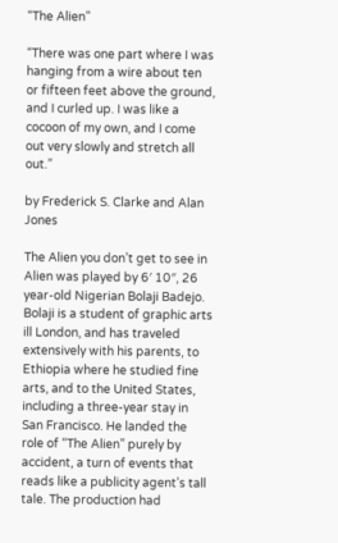“The Alien”

“There was one part where I was hanging from a wire about ten or fifteen feet above the ground, and I curled up. I was like a cocoon of my own, and I come out very slowly and stretch all out.”

by Frederick S. Clarke and Alan Jones

The Alien you don’t get to see in Alien was played by 6′ 10″, 26 year-old Nigerian Bolaji Badejo. Bolaji is a student of graphic arts ill London, and has traveled extensively with his parents, to Ethiopia where he studied fine arts, and to the United States, including a three-year stay in San Francisco. He landed the role of “The Alien” purely by accident, a turn of events that reads like a publicity agent’s tall tale. The production had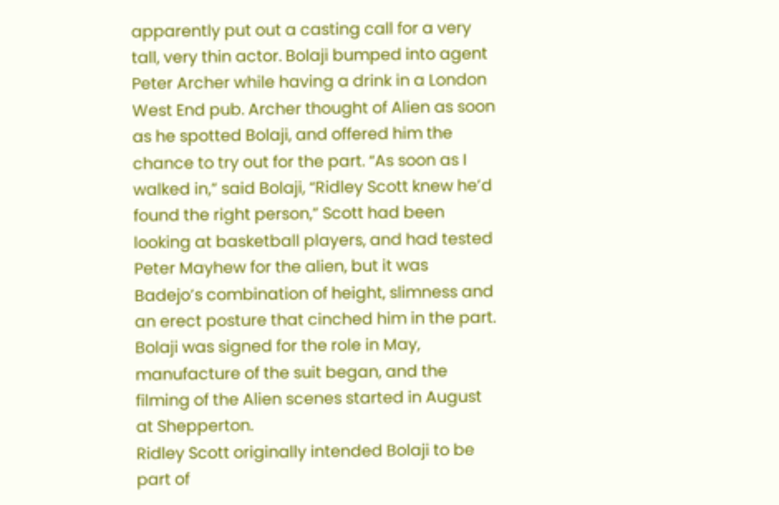apparently put out a casting call for a very tall, very thin actor. Bolaji bumped into agent Peter Archer while having a drink in a London West End pub. Archer thought of Alien as soon as he spotted Bolaji, and offered him the chance to try out for the part. “As soon as I walked in,” said Bolaji, “Ridley Scott knew he’d found the right person,” Scott had been looking at basketball players, and had tested Peter Mayhew for the alien, but it was Badejo’s combination of height, slimness and an erect posture that cinched him in the part. Bolaji was signed for the role in May, manufacture of the suit began, and the filming of the Alien scenes started in August at Shepperton.
Ridley Scott originally intended Bolaji to be part of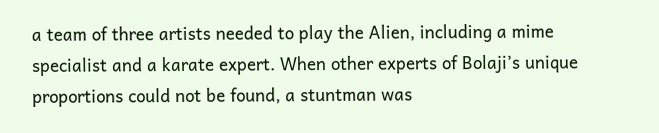a team of three artists needed to play the Alien, including a mime specialist and a karate expert. When other experts of Bolaji’s unique proportions could not be found, a stuntman was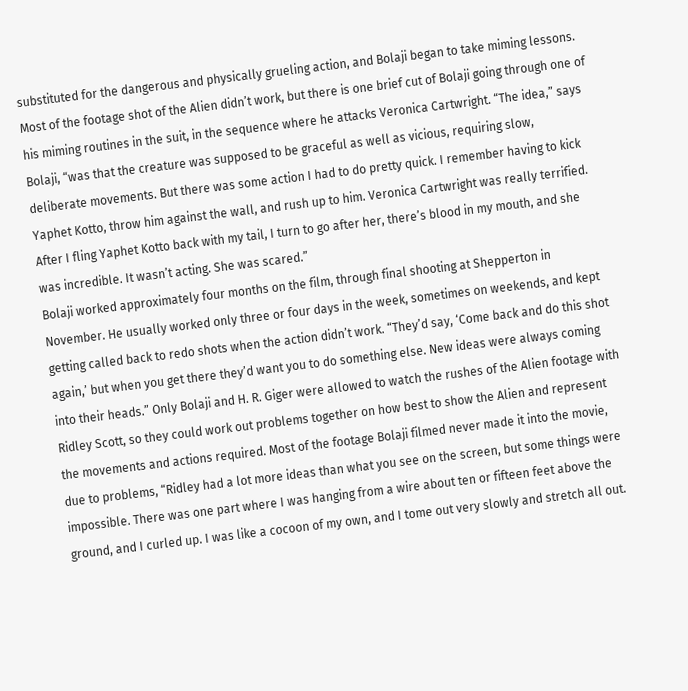substituted for the dangerous and physically grueling action, and Bolaji began to take miming lessons. Most of the footage shot of the Alien didn’t work, but there is one brief cut of Bolaji going through one of his miming routines in the suit, in the sequence where he attacks Veronica Cartwright. “The idea,” says Bolaji, “was that the creature was supposed to be graceful as well as vicious, requiring slow, deliberate movements. But there was some action I had to do pretty quick. I remember having to kick Yaphet Kotto, throw him against the wall, and rush up to him. Veronica Cartwright was really terrified. After I fling Yaphet Kotto back with my tail, I turn to go after her, there’s blood in my mouth, and she was incredible. It wasn’t acting. She was scared.”
Bolaji worked approximately four months on the film, through final shooting at Shepperton in November. He usually worked only three or four days in the week, sometimes on weekends, and kept getting called back to redo shots when the action didn’t work. “They’d say, ‘Come back and do this shot again,’ but when you get there they’d want you to do something else. New ideas were always coming into their heads.” Only Bolaji and H. R. Giger were allowed to watch the rushes of the Alien footage with Ridley Scott, so they could work out problems together on how best to show the Alien and represent the movements and actions required. Most of the footage Bolaji filmed never made it into the movie, due to problems, “Ridley had a lot more ideas than what you see on the screen, but some things were impossible. There was one part where I was hanging from a wire about ten or fifteen feet above the ground, and I curled up. I was like a cocoon of my own, and I tome out very slowly and stretch all out.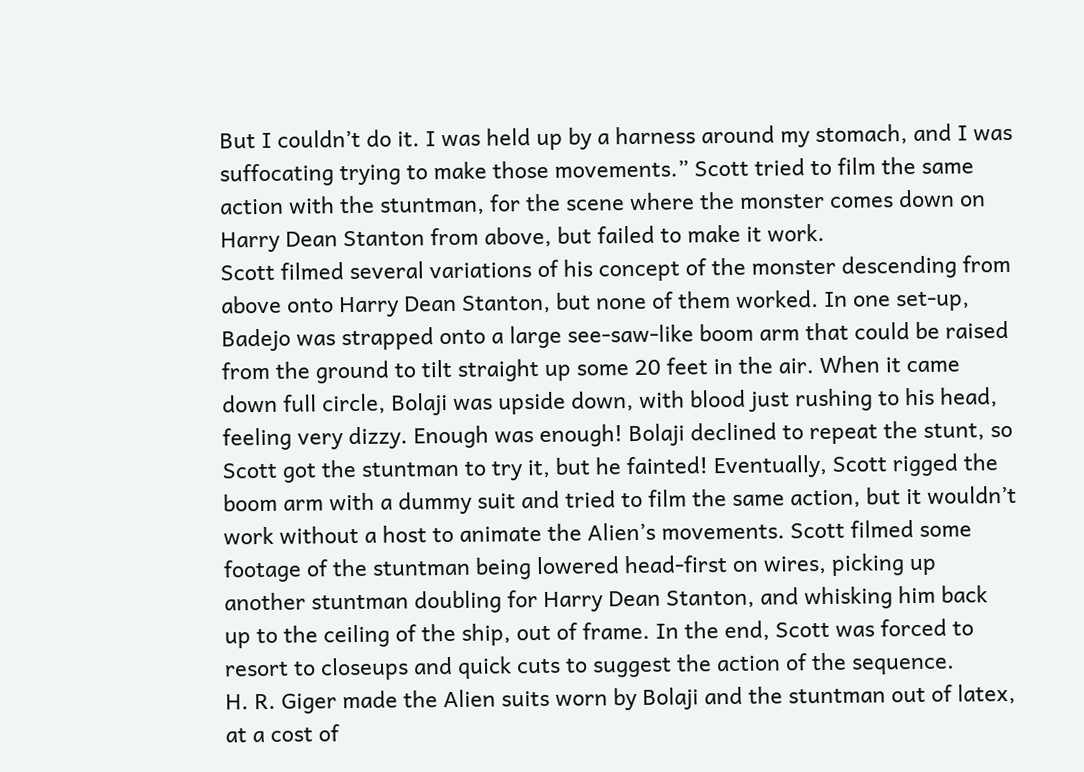But I couldn’t do it. I was held up by a harness around my stomach, and I was suffocating trying to make those movements.” Scott tried to film the same action with the stuntman, for the scene where the monster comes down on Harry Dean Stanton from above, but failed to make it work.
Scott filmed several variations of his concept of the monster descending from above onto Harry Dean Stanton, but none of them worked. In one set-up, Badejo was strapped onto a large see-saw-like boom arm that could be raised from the ground to tilt straight up some 20 feet in the air. When it came down full circle, Bolaji was upside down, with blood just rushing to his head, feeling very dizzy. Enough was enough! Bolaji declined to repeat the stunt, so Scott got the stuntman to try it, but he fainted! Eventually, Scott rigged the boom arm with a dummy suit and tried to film the same action, but it wouldn’t work without a host to animate the Alien’s movements. Scott filmed some footage of the stuntman being lowered head-first on wires, picking up another stuntman doubling for Harry Dean Stanton, and whisking him back up to the ceiling of the ship, out of frame. In the end, Scott was forced to resort to closeups and quick cuts to suggest the action of the sequence.
H. R. Giger made the Alien suits worn by Bolaji and the stuntman out of latex, at a cost of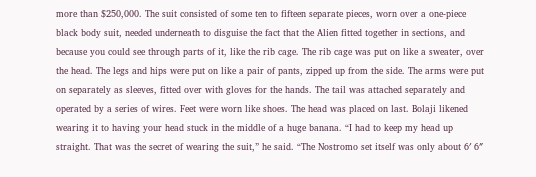more than $250,000. The suit consisted of some ten to fifteen separate pieces, worn over a one-piece black body suit, needed underneath to disguise the fact that the Alien fitted together in sections, and because you could see through parts of it, like the rib cage. The rib cage was put on like a sweater, over the head. The legs and hips were put on like a pair of pants, zipped up from the side. The arms were put on separately as sleeves, fitted over with gloves for the hands. The tail was attached separately and operated by a series of wires. Feet were worn like shoes. The head was placed on last. Bolaji likened wearing it to having your head stuck in the middle of a huge banana. “I had to keep my head up straight. That was the secret of wearing the suit,” he said. “The Nostromo set itself was only about 6′ 6″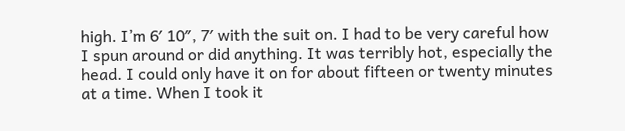high. I’m 6′ 10″, 7′ with the suit on. I had to be very careful how I spun around or did anything. It was terribly hot, especially the head. I could only have it on for about fifteen or twenty minutes at a time. When I took it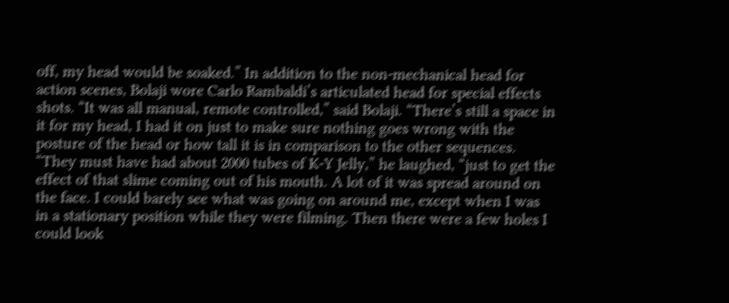off, my head would be soaked.” In addition to the non-mechanical head for action scenes, Bolaji wore Carlo Rambaldi’s articulated head for special effects shots. “It was all manual, remote controlled,” said Bolaji. “There’s still a space in it for my head, I had it on just to make sure nothing goes wrong with the posture of the head or how tall it is in comparison to the other sequences.
“They must have had about 2000 tubes of K-Y Jelly,” he laughed, “just to get the effect of that slime coming out of his mouth. A lot of it was spread around on the face. I could barely see what was going on around me, except when I was in a stationary position while they were filming. Then there were a few holes I could look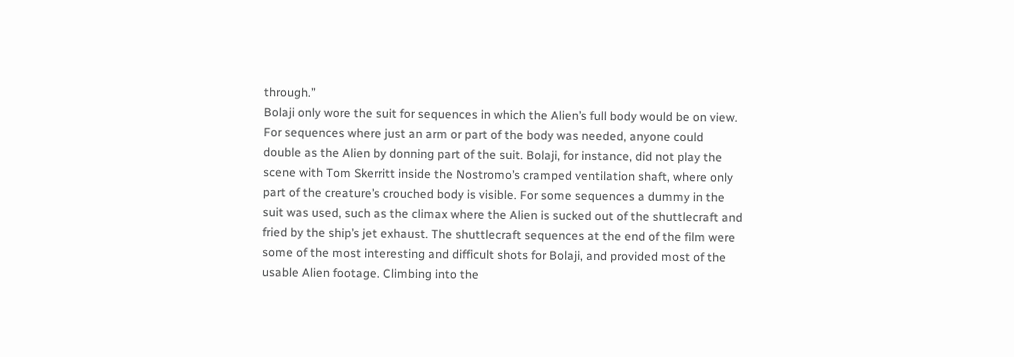through.”
Bolaji only wore the suit for sequences in which the Alien’s full body would be on view. For sequences where just an arm or part of the body was needed, anyone could double as the Alien by donning part of the suit. Bolaji, for instance, did not play the scene with Tom Skerritt inside the Nostromo’s cramped ventilation shaft, where only part of the creature’s crouched body is visible. For some sequences a dummy in the suit was used, such as the climax where the Alien is sucked out of the shuttlecraft and fried by the ship’s jet exhaust. The shuttlecraft sequences at the end of the film were some of the most interesting and difficult shots for Bolaji, and provided most of the usable Alien footage. Climbing into the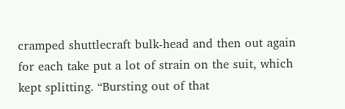cramped shuttlecraft bulk-head and then out again for each take put a lot of strain on the suit, which kept splitting. “Bursting out of that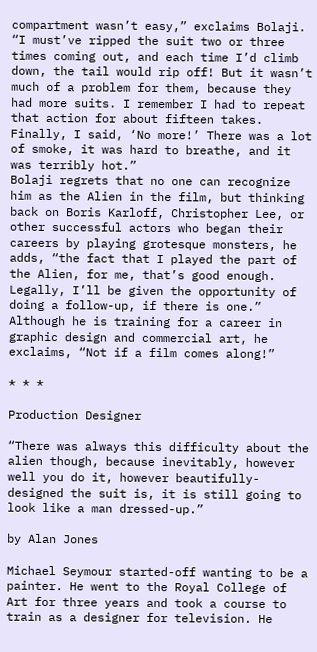compartment wasn’t easy,” exclaims Bolaji. “I must’ve ripped the suit two or three times coming out, and each time I’d climb down, the tail would rip off! But it wasn’t much of a problem for them, because they had more suits. I remember I had to repeat that action for about fifteen takes. Finally, I said, ‘No more!’ There was a lot of smoke, it was hard to breathe, and it was terribly hot.”
Bolaji regrets that no one can recognize him as the Alien in the film, but thinking back on Boris Karloff, Christopher Lee, or other successful actors who began their careers by playing grotesque monsters, he adds, “the fact that I played the part of the Alien, for me, that’s good enough. Legally, I’ll be given the opportunity of doing a follow-up, if there is one.” Although he is training for a career in graphic design and commercial art, he exclaims, “Not if a film comes along!”

* * *

Production Designer

“There was always this difficulty about the alien though, because inevitably, however well you do it, however beautifully-designed the suit is, it is still going to look like a man dressed-up.”

by Alan Jones

Michael Seymour started-off wanting to be a painter. He went to the Royal College of Art for three years and took a course to train as a designer for television. He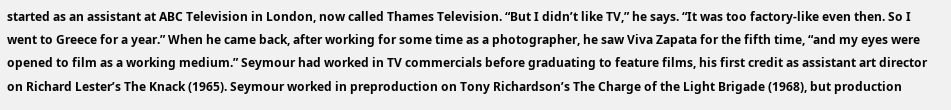started as an assistant at ABC Television in London, now called Thames Television. “But I didn’t like TV,” he says. “It was too factory-like even then. So I went to Greece for a year.” When he came back, after working for some time as a photographer, he saw Viva Zapata for the fifth time, “and my eyes were opened to film as a working medium.” Seymour had worked in TV commercials before graduating to feature films, his first credit as assistant art director on Richard Lester’s The Knack (1965). Seymour worked in preproduction on Tony Richardson’s The Charge of the Light Brigade (1968), but production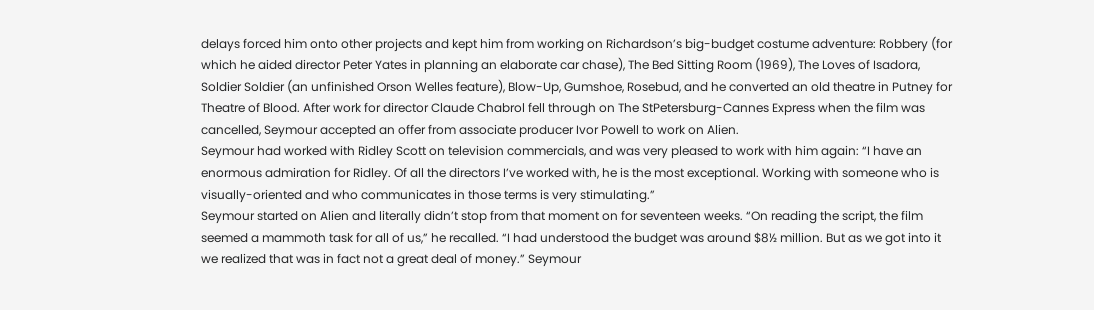delays forced him onto other projects and kept him from working on Richardson’s big-budget costume adventure: Robbery (for which he aided director Peter Yates in planning an elaborate car chase), The Bed Sitting Room (1969), The Loves of Isadora, Soldier Soldier (an unfinished Orson Welles feature), Blow-Up, Gumshoe, Rosebud, and he converted an old theatre in Putney for Theatre of Blood. After work for director Claude Chabrol fell through on The StPetersburg-Cannes Express when the film was cancelled, Seymour accepted an offer from associate producer Ivor Powell to work on Alien.
Seymour had worked with Ridley Scott on television commercials, and was very pleased to work with him again: “I have an enormous admiration for Ridley. Of all the directors I’ve worked with, he is the most exceptional. Working with someone who is visually-oriented and who communicates in those terms is very stimulating.”
Seymour started on Alien and literally didn’t stop from that moment on for seventeen weeks. “On reading the script, the film seemed a mammoth task for all of us,” he recalled. “I had understood the budget was around $8½ million. But as we got into it we realized that was in fact not a great deal of money.” Seymour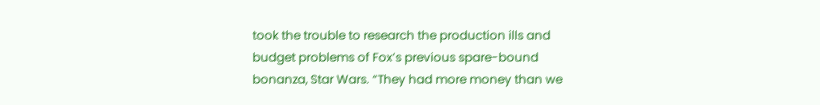took the trouble to research the production ills and budget problems of Fox’s previous spare-bound bonanza, Star Wars. “They had more money than we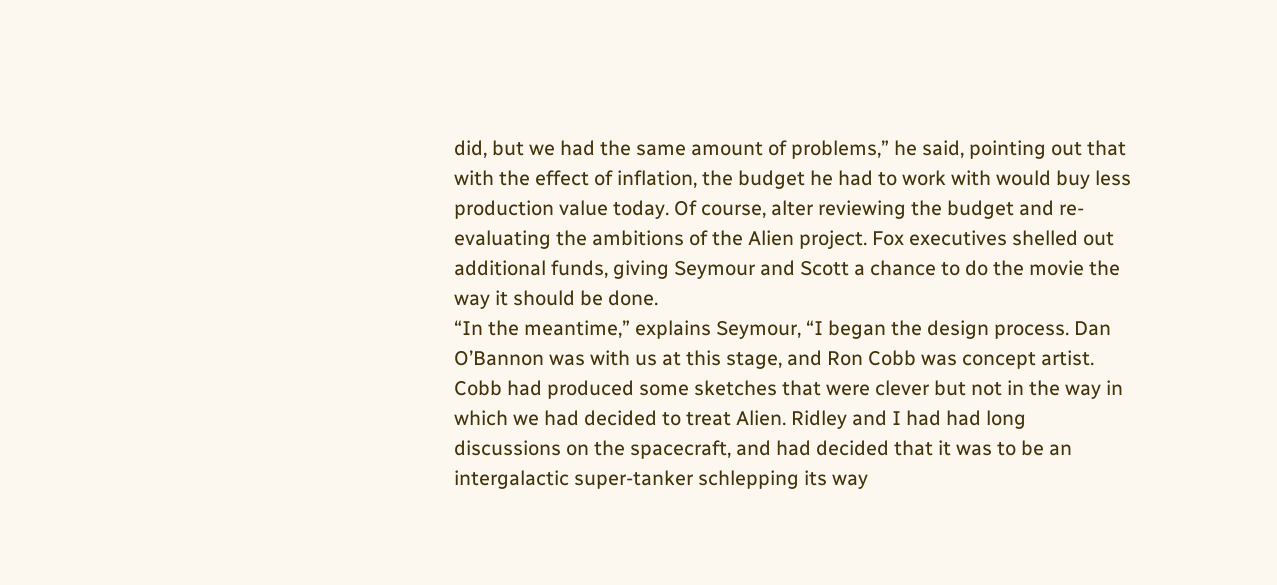did, but we had the same amount of problems,” he said, pointing out that with the effect of inflation, the budget he had to work with would buy less production value today. Of course, alter reviewing the budget and re-evaluating the ambitions of the Alien project. Fox executives shelled out additional funds, giving Seymour and Scott a chance to do the movie the way it should be done.
“In the meantime,” explains Seymour, “I began the design process. Dan O’Bannon was with us at this stage, and Ron Cobb was concept artist. Cobb had produced some sketches that were clever but not in the way in which we had decided to treat Alien. Ridley and I had had long discussions on the spacecraft, and had decided that it was to be an intergalactic super-tanker schlepping its way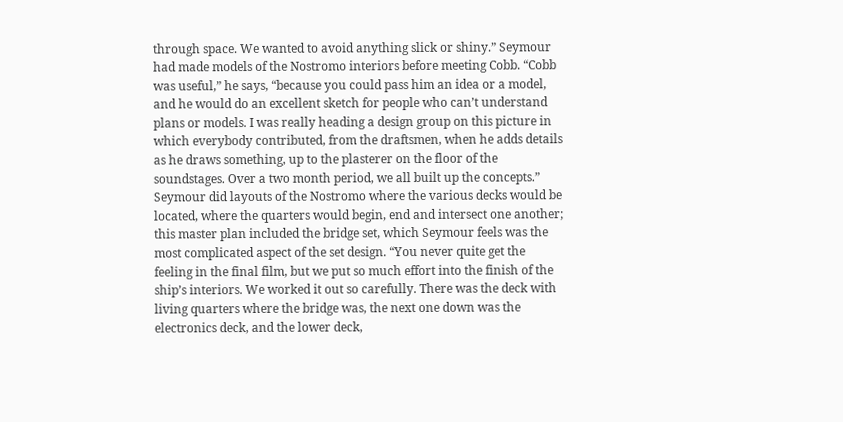through space. We wanted to avoid anything slick or shiny.” Seymour had made models of the Nostromo interiors before meeting Cobb. “Cobb was useful,” he says, “because you could pass him an idea or a model, and he would do an excellent sketch for people who can’t understand plans or models. I was really heading a design group on this picture in which everybody contributed, from the draftsmen, when he adds details as he draws something, up to the plasterer on the floor of the soundstages. Over a two month period, we all built up the concepts.”
Seymour did layouts of the Nostromo where the various decks would be located, where the quarters would begin, end and intersect one another; this master plan included the bridge set, which Seymour feels was the most complicated aspect of the set design. “You never quite get the feeling in the final film, but we put so much effort into the finish of the ship’s interiors. We worked it out so carefully. There was the deck with living quarters where the bridge was, the next one down was the electronics deck, and the lower deck,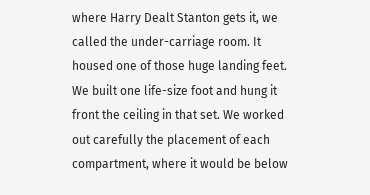where Harry Dealt Stanton gets it, we called the under-carriage room. It housed one of those huge landing feet. We built one life-size foot and hung it front the ceiling in that set. We worked out carefully the placement of each compartment, where it would be below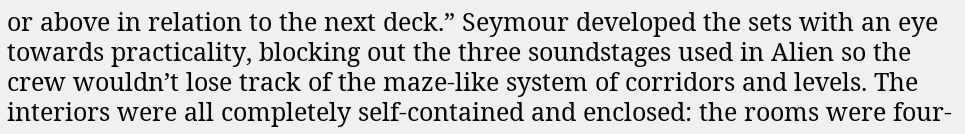or above in relation to the next deck.” Seymour developed the sets with an eye towards practicality, blocking out the three soundstages used in Alien so the crew wouldn’t lose track of the maze-like system of corridors and levels. The interiors were all completely self-contained and enclosed: the rooms were four-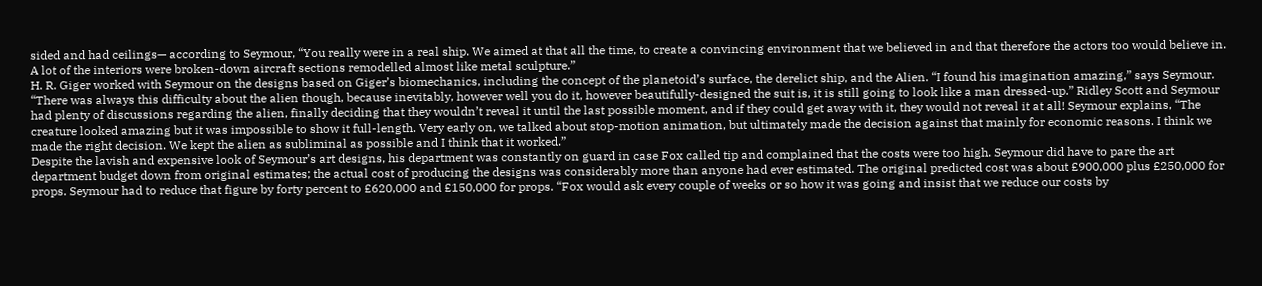sided and had ceilings— according to Seymour, “You really were in a real ship. We aimed at that all the time, to create a convincing environment that we believed in and that therefore the actors too would believe in. A lot of the interiors were broken-down aircraft sections remodelled almost like metal sculpture.”
H. R. Giger worked with Seymour on the designs based on Giger’s biomechanics, including the concept of the planetoid’s surface, the derelict ship, and the Alien. “I found his imagination amazing,” says Seymour. “There was always this difficulty about the alien though, because inevitably, however well you do it, however beautifully-designed the suit is, it is still going to look like a man dressed-up.” Ridley Scott and Seymour had plenty of discussions regarding the alien, finally deciding that they wouldn’t reveal it until the last possible moment, and if they could get away with it, they would not reveal it at all! Seymour explains, “The creature looked amazing but it was impossible to show it full-length. Very early on, we talked about stop-motion animation, but ultimately made the decision against that mainly for economic reasons. I think we made the right decision. We kept the alien as subliminal as possible and I think that it worked.”
Despite the lavish and expensive look of Seymour’s art designs, his department was constantly on guard in case Fox called tip and complained that the costs were too high. Seymour did have to pare the art department budget down from original estimates; the actual cost of producing the designs was considerably more than anyone had ever estimated. The original predicted cost was about £900,000 plus £250,000 for props. Seymour had to reduce that figure by forty percent to £620,000 and £150,000 for props. “Fox would ask every couple of weeks or so how it was going and insist that we reduce our costs by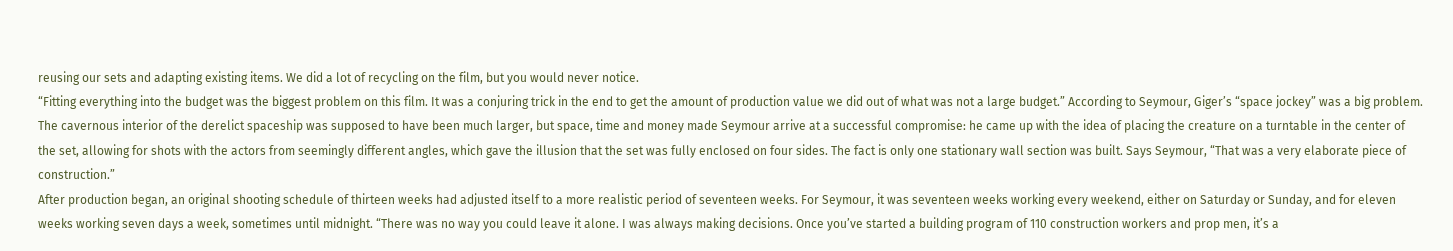reusing our sets and adapting existing items. We did a lot of recycling on the film, but you would never notice.
“Fitting everything into the budget was the biggest problem on this film. It was a conjuring trick in the end to get the amount of production value we did out of what was not a large budget.” According to Seymour, Giger’s “space jockey” was a big problem. The cavernous interior of the derelict spaceship was supposed to have been much larger, but space, time and money made Seymour arrive at a successful compromise: he came up with the idea of placing the creature on a turntable in the center of the set, allowing for shots with the actors from seemingly different angles, which gave the illusion that the set was fully enclosed on four sides. The fact is only one stationary wall section was built. Says Seymour, “That was a very elaborate piece of construction.”
After production began, an original shooting schedule of thirteen weeks had adjusted itself to a more realistic period of seventeen weeks. For Seymour, it was seventeen weeks working every weekend, either on Saturday or Sunday, and for eleven weeks working seven days a week, sometimes until midnight. “There was no way you could leave it alone. I was always making decisions. Once you’ve started a building program of 110 construction workers and prop men, it’s a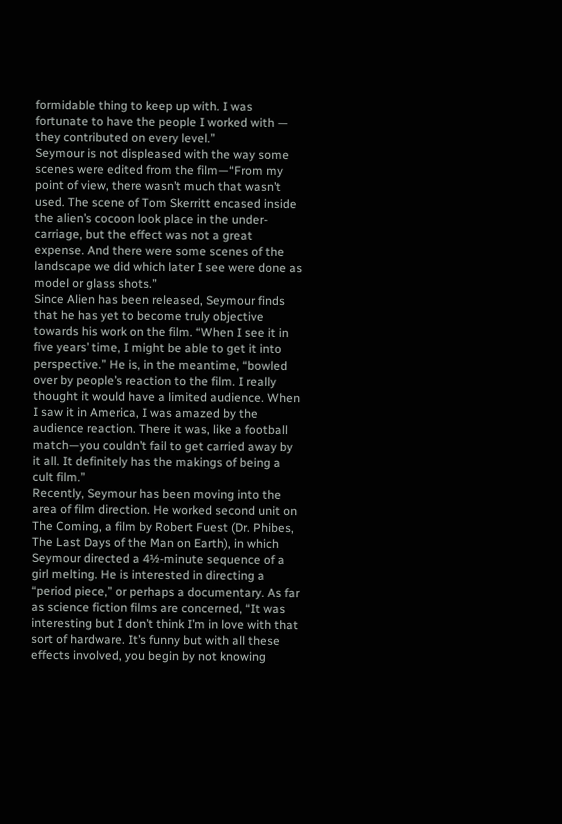formidable thing to keep up with. I was fortunate to have the people I worked with — they contributed on every level.”
Seymour is not displeased with the way some scenes were edited from the film—“From my point of view, there wasn’t much that wasn’t used. The scene of Tom Skerritt encased inside the alien’s cocoon look place in the under-carriage, but the effect was not a great expense. And there were some scenes of the landscape we did which later I see were done as model or glass shots.”
Since Alien has been released, Seymour finds that he has yet to become truly objective towards his work on the film. “When I see it in five years’ time, I might be able to get it into perspective.” He is, in the meantime, “bowled over by people’s reaction to the film. I really thought it would have a limited audience. When I saw it in America, I was amazed by the audience reaction. There it was, like a football match—you couldn’t fail to get carried away by it all. It definitely has the makings of being a cult film.”
Recently, Seymour has been moving into the area of film direction. He worked second unit on The Coming, a film by Robert Fuest (Dr. Phibes, The Last Days of the Man on Earth), in which Seymour directed a 4½-minute sequence of a girl melting. He is interested in directing a “period piece,” or perhaps a documentary. As far as science fiction films are concerned, “It was interesting but I don’t think I’m in love with that sort of hardware. It’s funny but with all these effects involved, you begin by not knowing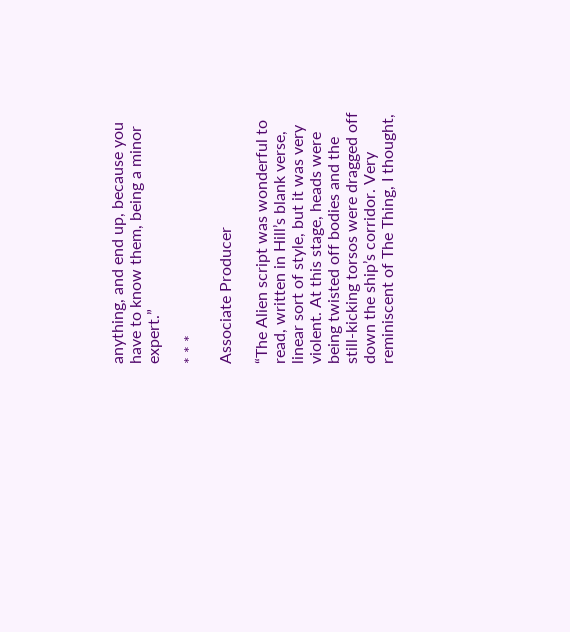anything, and end up, because you have to know them, being a minor expert.”

* * *

Associate Producer

“The Alien script was wonderful to read, written in Hill’s blank verse, linear sort of style, but it was very violent. At this stage, heads were being twisted off bodies and the still-kicking torsos were dragged off down the ship’s corridor. Very reminiscent of The Thing, I thought,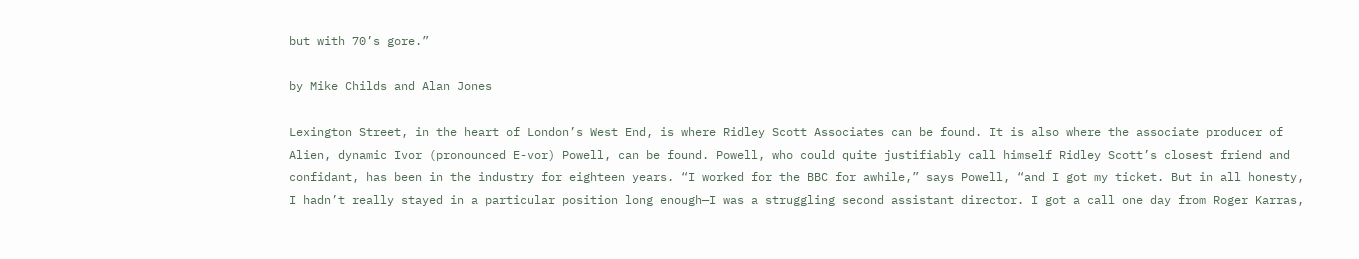but with 70’s gore.”

by Mike Childs and Alan Jones

Lexington Street, in the heart of London’s West End, is where Ridley Scott Associates can be found. It is also where the associate producer of Alien, dynamic Ivor (pronounced E-vor) Powell, can be found. Powell, who could quite justifiably call himself Ridley Scott’s closest friend and confidant, has been in the industry for eighteen years. “I worked for the BBC for awhile,” says Powell, “and I got my ticket. But in all honesty, I hadn’t really stayed in a particular position long enough—I was a struggling second assistant director. I got a call one day from Roger Karras,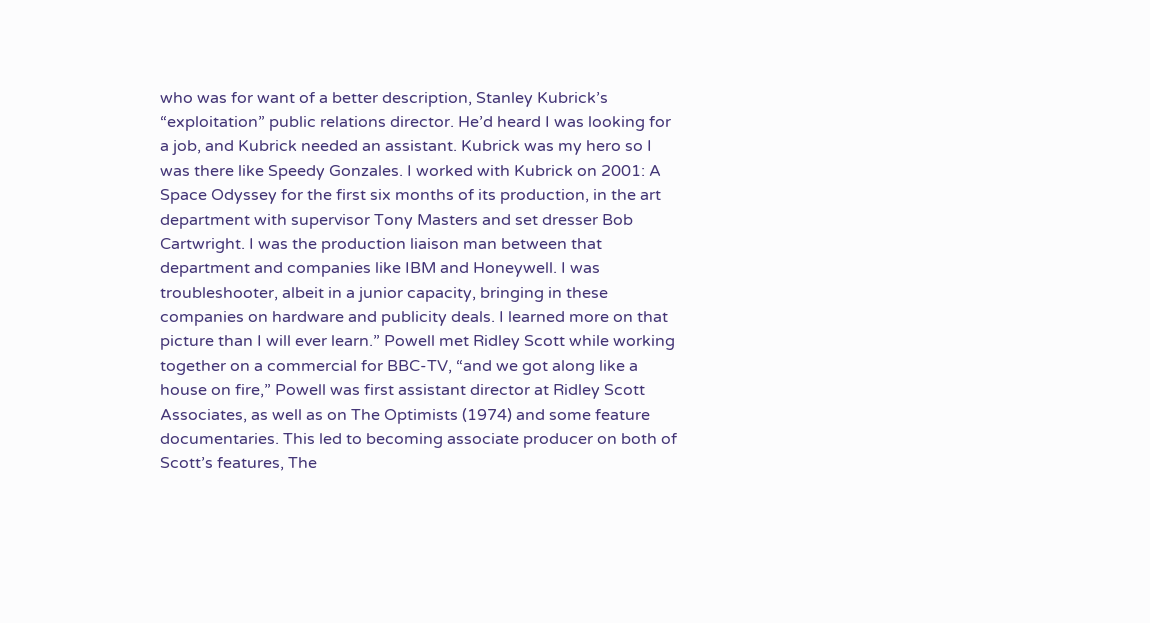who was for want of a better description, Stanley Kubrick’s “exploitation” public relations director. He’d heard I was looking for a job, and Kubrick needed an assistant. Kubrick was my hero so I was there like Speedy Gonzales. I worked with Kubrick on 2001: A Space Odyssey for the first six months of its production, in the art department with supervisor Tony Masters and set dresser Bob Cartwright. I was the production liaison man between that department and companies like IBM and Honeywell. I was troubleshooter, albeit in a junior capacity, bringing in these companies on hardware and publicity deals. I learned more on that picture than I will ever learn.” Powell met Ridley Scott while working together on a commercial for BBC-TV, “and we got along like a house on fire,” Powell was first assistant director at Ridley Scott Associates, as well as on The Optimists (1974) and some feature documentaries. This led to becoming associate producer on both of Scott’s features, The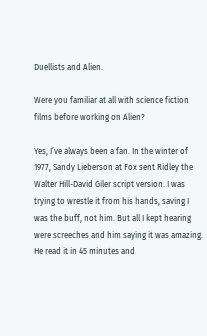Duellists and Alien.

Were you familiar at all with science fiction films before working on Alien?

Yes, I’ve always been a fan. In the winter of 1977, Sandy Lieberson at Fox sent Ridley the Walter Hill-David Giler script version. I was trying to wrestle it from his hands, saving I was the buff, not him. But all I kept hearing were screeches and him saying it was amazing. He read it in 45 minutes and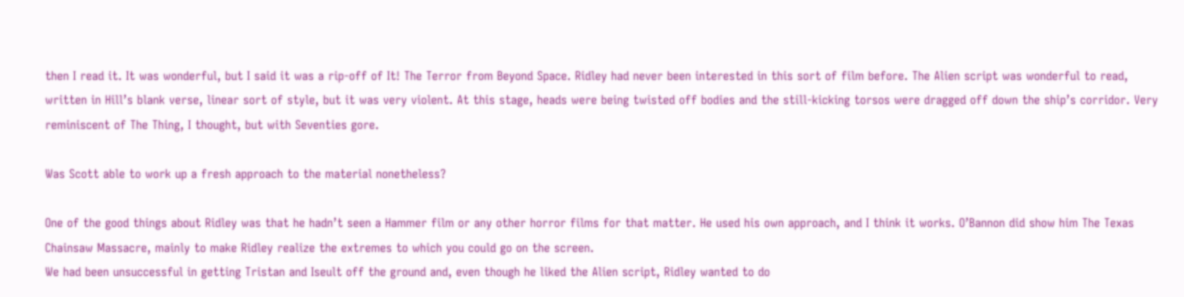then I read it. It was wonderful, but I said it was a rip-off of It! The Terror from Beyond Space. Ridley had never been interested in this sort of film before. The Alien script was wonderful to read, written in Hill’s blank verse, linear sort of style, but it was very violent. At this stage, heads were being twisted off bodies and the still-kicking torsos were dragged off down the ship’s corridor. Very reminiscent of The Thing, I thought, but with Seventies gore.

Was Scott able to work up a fresh approach to the material nonetheless?

One of the good things about Ridley was that he hadn’t seen a Hammer film or any other horror films for that matter. He used his own approach, and I think it works. O’Bannon did show him The Texas Chainsaw Massacre, mainly to make Ridley realize the extremes to which you could go on the screen.
We had been unsuccessful in getting Tristan and Iseult off the ground and, even though he liked the Alien script, Ridley wanted to do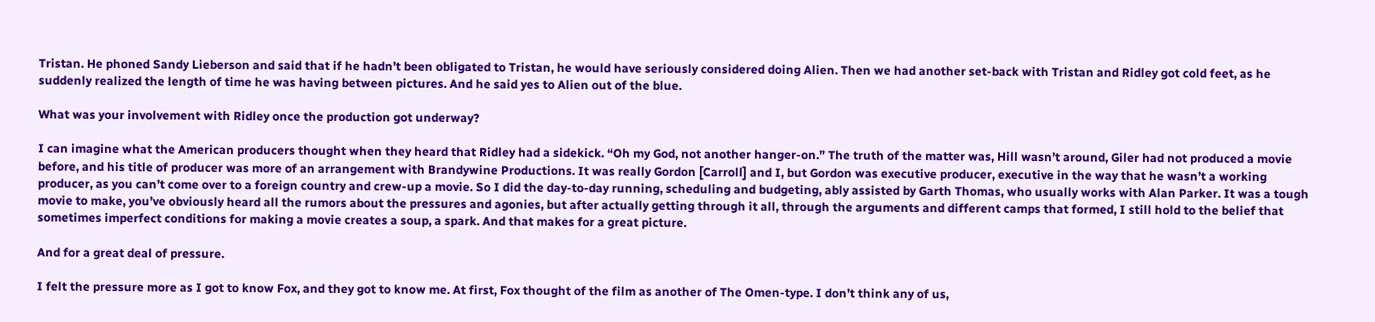Tristan. He phoned Sandy Lieberson and said that if he hadn’t been obligated to Tristan, he would have seriously considered doing Alien. Then we had another set-back with Tristan and Ridley got cold feet, as he suddenly realized the length of time he was having between pictures. And he said yes to Alien out of the blue.

What was your involvement with Ridley once the production got underway?

I can imagine what the American producers thought when they heard that Ridley had a sidekick. “Oh my God, not another hanger-on.” The truth of the matter was, Hill wasn’t around, Giler had not produced a movie before, and his title of producer was more of an arrangement with Brandywine Productions. It was really Gordon [Carroll] and I, but Gordon was executive producer, executive in the way that he wasn’t a working producer, as you can’t come over to a foreign country and crew-up a movie. So I did the day-to-day running, scheduling and budgeting, ably assisted by Garth Thomas, who usually works with Alan Parker. It was a tough movie to make, you’ve obviously heard all the rumors about the pressures and agonies, but after actually getting through it all, through the arguments and different camps that formed, I still hold to the belief that sometimes imperfect conditions for making a movie creates a soup, a spark. And that makes for a great picture.

And for a great deal of pressure.

I felt the pressure more as I got to know Fox, and they got to know me. At first, Fox thought of the film as another of The Omen-type. I don’t think any of us,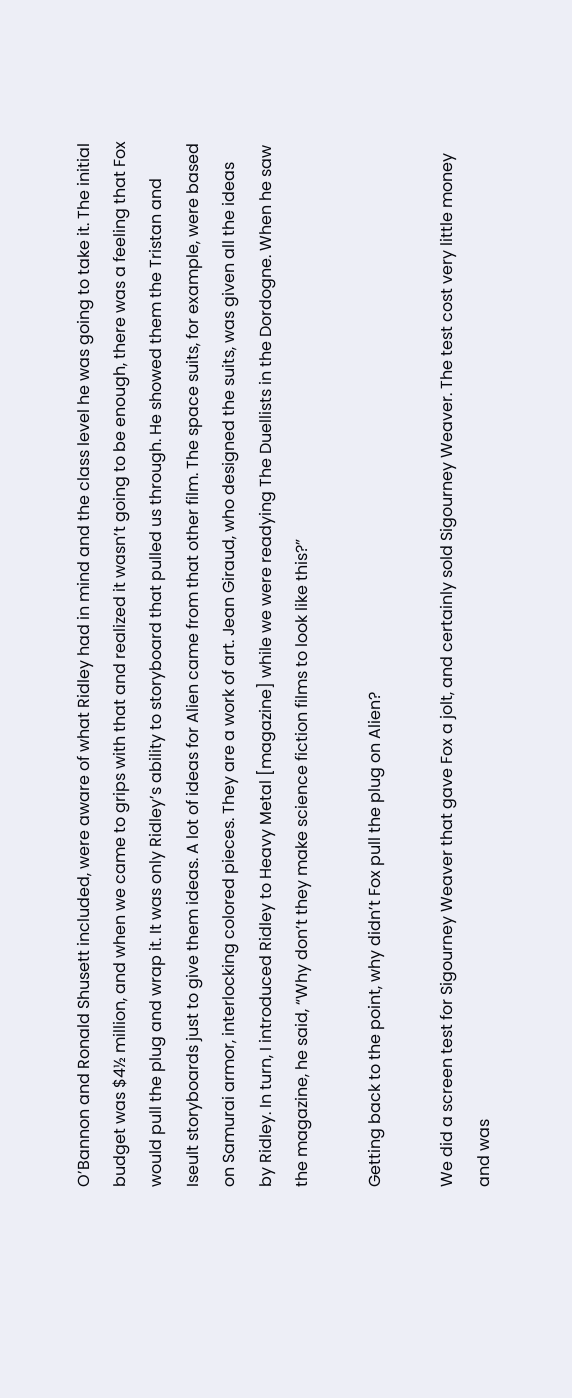O’Bannon and Ronald Shusett included, were aware of what Ridley had in mind and the class level he was going to take it. The initial budget was $4½ million, and when we came to grips with that and realized it wasn’t going to be enough, there was a feeling that Fox would pull the plug and wrap it. It was only Ridley’s ability to storyboard that pulled us through. He showed them the Tristan and Iseult storyboards just to give them ideas. A lot of ideas for Alien came from that other film. The space suits, for example, were based on Samurai armor, interlocking colored pieces. They are a work of art. Jean Giraud, who designed the suits, was given all the ideas by Ridley. In turn, I introduced Ridley to Heavy Metal [magazine] while we were readying The Duellists in the Dordogne. When he saw the magazine, he said, “Why don’t they make science fiction films to look like this?”

Getting back to the point, why didn’t Fox pull the plug on Alien?

We did a screen test for Sigourney Weaver that gave Fox a jolt, and certainly sold Sigourney Weaver. The test cost very little money and was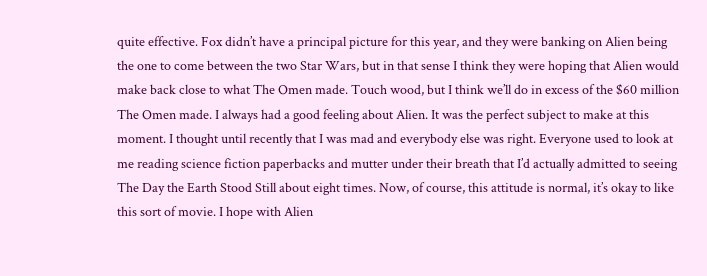quite effective. Fox didn’t have a principal picture for this year, and they were banking on Alien being the one to come between the two Star Wars, but in that sense I think they were hoping that Alien would make back close to what The Omen made. Touch wood, but I think we’ll do in excess of the $60 million The Omen made. I always had a good feeling about Alien. It was the perfect subject to make at this moment. I thought until recently that I was mad and everybody else was right. Everyone used to look at me reading science fiction paperbacks and mutter under their breath that I’d actually admitted to seeing The Day the Earth Stood Still about eight times. Now, of course, this attitude is normal, it’s okay to like this sort of movie. I hope with Alien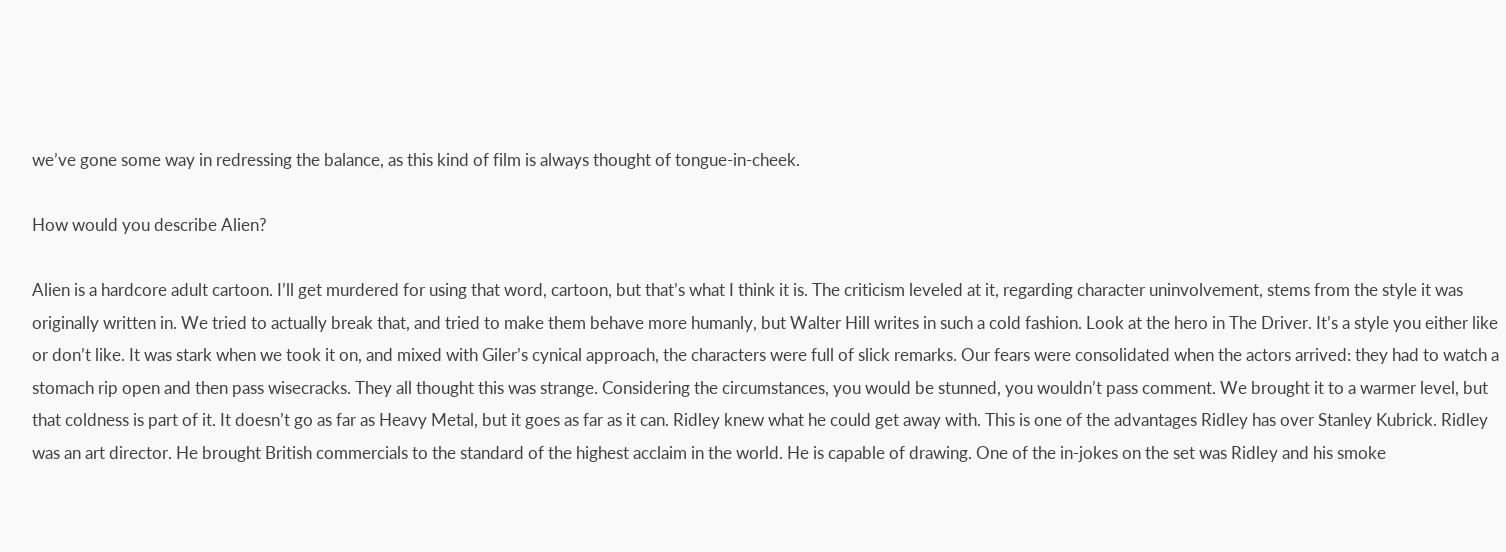we’ve gone some way in redressing the balance, as this kind of film is always thought of tongue-in-cheek.

How would you describe Alien?

Alien is a hardcore adult cartoon. I’ll get murdered for using that word, cartoon, but that’s what I think it is. The criticism leveled at it, regarding character uninvolvement, stems from the style it was originally written in. We tried to actually break that, and tried to make them behave more humanly, but Walter Hill writes in such a cold fashion. Look at the hero in The Driver. It’s a style you either like or don’t like. It was stark when we took it on, and mixed with Giler’s cynical approach, the characters were full of slick remarks. Our fears were consolidated when the actors arrived: they had to watch a stomach rip open and then pass wisecracks. They all thought this was strange. Considering the circumstances, you would be stunned, you wouldn’t pass comment. We brought it to a warmer level, but that coldness is part of it. It doesn’t go as far as Heavy Metal, but it goes as far as it can. Ridley knew what he could get away with. This is one of the advantages Ridley has over Stanley Kubrick. Ridley was an art director. He brought British commercials to the standard of the highest acclaim in the world. He is capable of drawing. One of the in-jokes on the set was Ridley and his smoke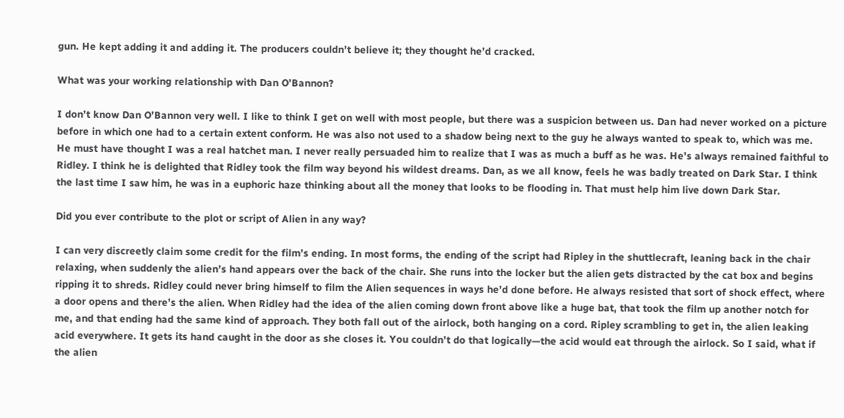gun. He kept adding it and adding it. The producers couldn’t believe it; they thought he’d cracked.

What was your working relationship with Dan O’Bannon?

I don’t know Dan O’Bannon very well. I like to think I get on well with most people, but there was a suspicion between us. Dan had never worked on a picture before in which one had to a certain extent conform. He was also not used to a shadow being next to the guy he always wanted to speak to, which was me. He must have thought I was a real hatchet man. I never really persuaded him to realize that I was as much a buff as he was. He’s always remained faithful to Ridley. I think he is delighted that Ridley took the film way beyond his wildest dreams. Dan, as we all know, feels he was badly treated on Dark Star. I think the last time I saw him, he was in a euphoric haze thinking about all the money that looks to be flooding in. That must help him live down Dark Star.

Did you ever contribute to the plot or script of Alien in any way?

I can very discreetly claim some credit for the film’s ending. In most forms, the ending of the script had Ripley in the shuttlecraft, leaning back in the chair relaxing, when suddenly the alien’s hand appears over the back of the chair. She runs into the locker but the alien gets distracted by the cat box and begins ripping it to shreds. Ridley could never bring himself to film the Alien sequences in ways he’d done before. He always resisted that sort of shock effect, where a door opens and there’s the alien. When Ridley had the idea of the alien coming down front above like a huge bat, that took the film up another notch for me, and that ending had the same kind of approach. They both fall out of the airlock, both hanging on a cord. Ripley scrambling to get in, the alien leaking acid everywhere. It gets its hand caught in the door as she closes it. You couldn’t do that logically—the acid would eat through the airlock. So I said, what if the alien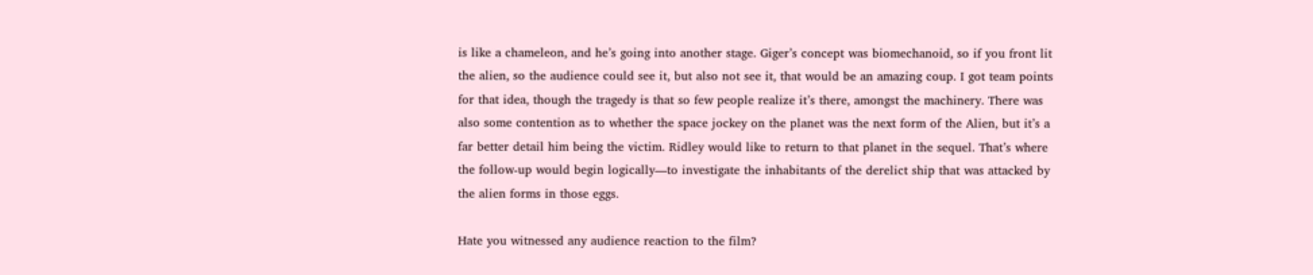is like a chameleon, and he’s going into another stage. Giger’s concept was biomechanoid, so if you front lit the alien, so the audience could see it, but also not see it, that would be an amazing coup. I got team points for that idea, though the tragedy is that so few people realize it’s there, amongst the machinery. There was also some contention as to whether the space jockey on the planet was the next form of the Alien, but it’s a far better detail him being the victim. Ridley would like to return to that planet in the sequel. That’s where the follow-up would begin logically—to investigate the inhabitants of the derelict ship that was attacked by the alien forms in those eggs.

Hate you witnessed any audience reaction to the film?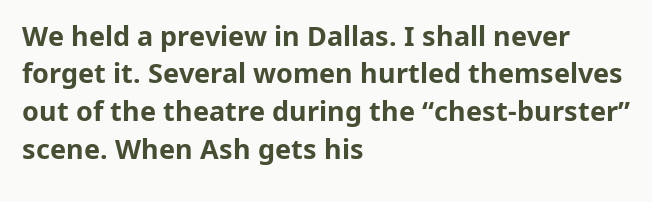We held a preview in Dallas. I shall never forget it. Several women hurtled themselves out of the theatre during the “chest-burster” scene. When Ash gets his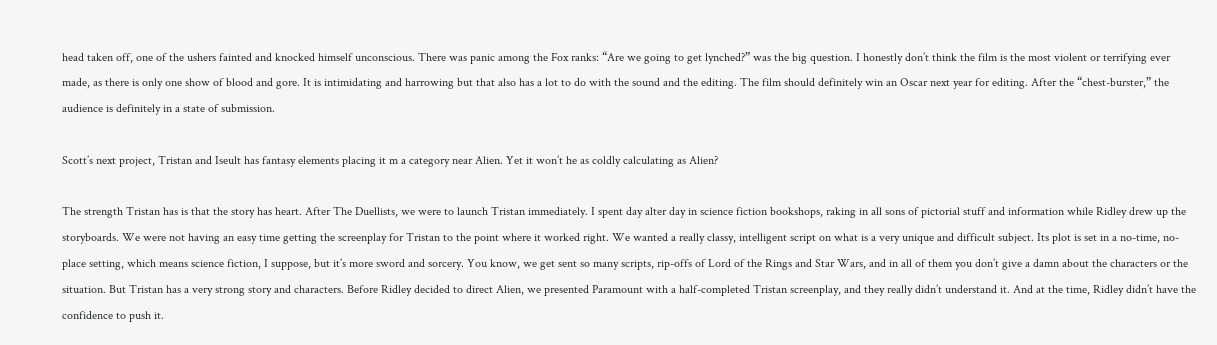head taken off, one of the ushers fainted and knocked himself unconscious. There was panic among the Fox ranks: “Are we going to get lynched?” was the big question. I honestly don’t think the film is the most violent or terrifying ever made, as there is only one show of blood and gore. It is intimidating and harrowing but that also has a lot to do with the sound and the editing. The film should definitely win an Oscar next year for editing. After the “chest-burster,” the audience is definitely in a state of submission.

Scott’s next project, Tristan and Iseult has fantasy elements placing it m a category near Alien. Yet it won’t he as coldly calculating as Alien?

The strength Tristan has is that the story has heart. After The Duellists, we were to launch Tristan immediately. I spent day alter day in science fiction bookshops, raking in all sons of pictorial stuff and information while Ridley drew up the storyboards. We were not having an easy time getting the screenplay for Tristan to the point where it worked right. We wanted a really classy, intelligent script on what is a very unique and difficult subject. Its plot is set in a no-time, no-place setting, which means science fiction, I suppose, but it’s more sword and sorcery. You know, we get sent so many scripts, rip-offs of Lord of the Rings and Star Wars, and in all of them you don’t give a damn about the characters or the situation. But Tristan has a very strong story and characters. Before Ridley decided to direct Alien, we presented Paramount with a half-completed Tristan screenplay, and they really didn’t understand it. And at the time, Ridley didn’t have the confidence to push it.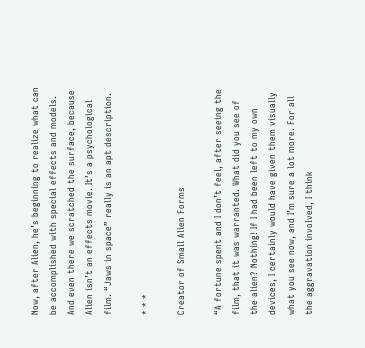Now, after Alien, he’s beginning to realize what can be accomplished with special effects and models. And even there we scratched the surface, because Alien isn’t an effects movie. It’s a psychological film. “Jaws in space” really is an apt description.

* * *

Creator of Small Alien Forms

“A fortune spent and I don’t feel, after seeing the film, that it was warranted. What did you see of the alien? Nothing! If I had been left to my own devices, I certainly would have given them visually what you see now, and I’m sure a lot more. For all the aggravation involved, I think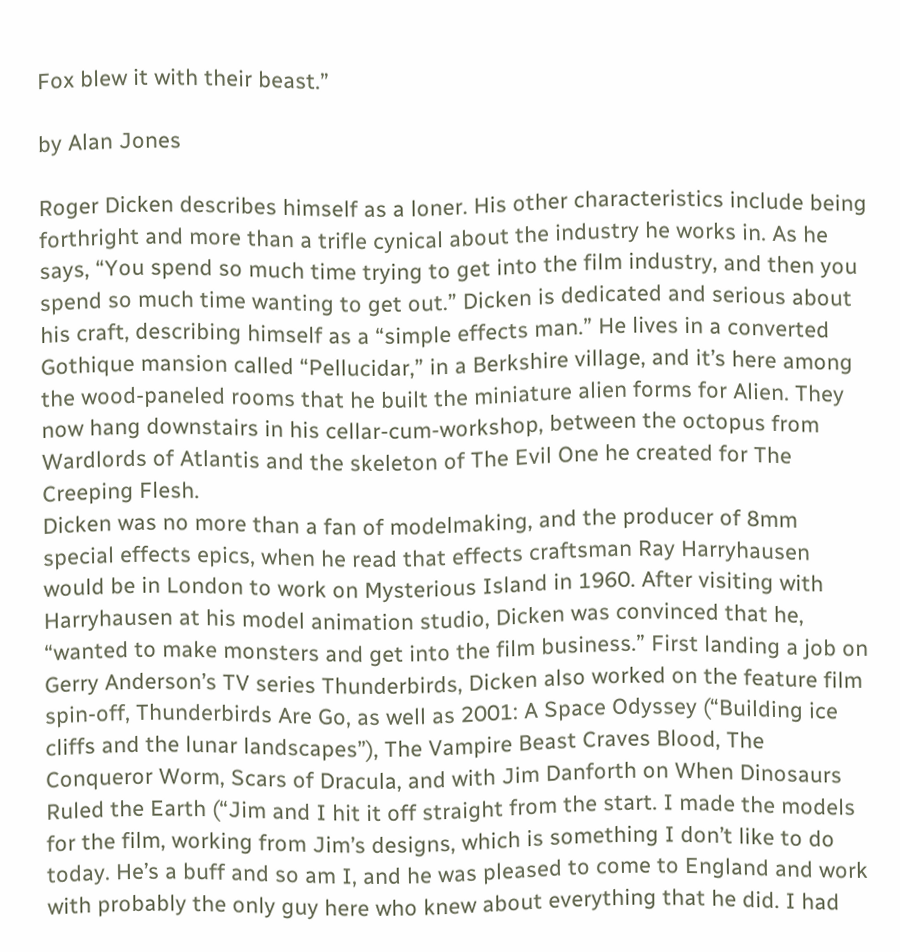Fox blew it with their beast.”

by Alan Jones

Roger Dicken describes himself as a loner. His other characteristics include being forthright and more than a trifle cynical about the industry he works in. As he says, “You spend so much time trying to get into the film industry, and then you spend so much time wanting to get out.” Dicken is dedicated and serious about his craft, describing himself as a “simple effects man.” He lives in a converted Gothique mansion called “Pellucidar,” in a Berkshire village, and it’s here among the wood-paneled rooms that he built the miniature alien forms for Alien. They now hang downstairs in his cellar-cum-workshop, between the octopus from Wardlords of Atlantis and the skeleton of The Evil One he created for The Creeping Flesh.
Dicken was no more than a fan of modelmaking, and the producer of 8mm special effects epics, when he read that effects craftsman Ray Harryhausen would be in London to work on Mysterious Island in 1960. After visiting with Harryhausen at his model animation studio, Dicken was convinced that he, “wanted to make monsters and get into the film business.” First landing a job on Gerry Anderson’s TV series Thunderbirds, Dicken also worked on the feature film spin-off, Thunderbirds Are Go, as well as 2001: A Space Odyssey (“Building ice cliffs and the lunar landscapes”), The Vampire Beast Craves Blood, The Conqueror Worm, Scars of Dracula, and with Jim Danforth on When Dinosaurs Ruled the Earth (“Jim and I hit it off straight from the start. I made the models for the film, working from Jim’s designs, which is something I don’t like to do today. He’s a buff and so am I, and he was pleased to come to England and work with probably the only guy here who knew about everything that he did. I had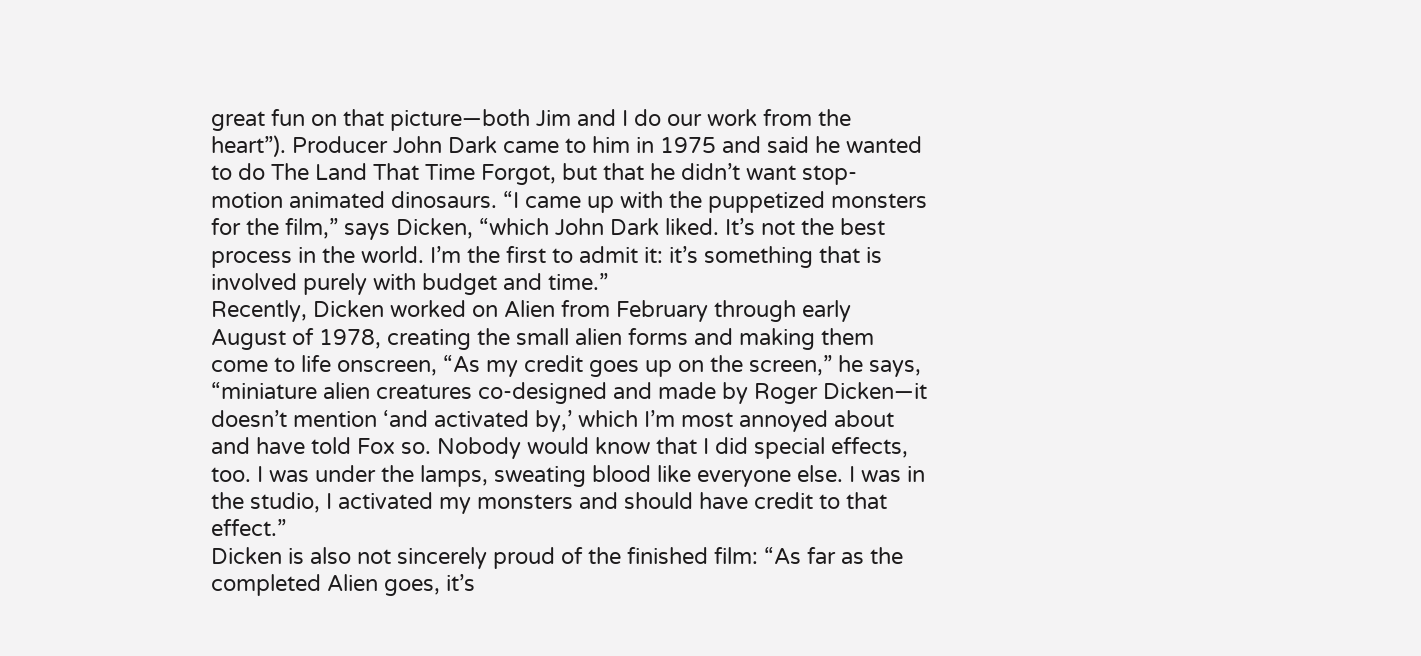great fun on that picture—both Jim and I do our work from the heart”). Producer John Dark came to him in 1975 and said he wanted to do The Land That Time Forgot, but that he didn’t want stop-motion animated dinosaurs. “I came up with the puppetized monsters for the film,” says Dicken, “which John Dark liked. It’s not the best process in the world. I’m the first to admit it: it’s something that is involved purely with budget and time.”
Recently, Dicken worked on Alien from February through early August of 1978, creating the small alien forms and making them come to life onscreen, “As my credit goes up on the screen,” he says, “miniature alien creatures co-designed and made by Roger Dicken—it doesn’t mention ‘and activated by,’ which I’m most annoyed about and have told Fox so. Nobody would know that I did special effects, too. I was under the lamps, sweating blood like everyone else. I was in the studio, I activated my monsters and should have credit to that effect.”
Dicken is also not sincerely proud of the finished film: “As far as the completed Alien goes, it’s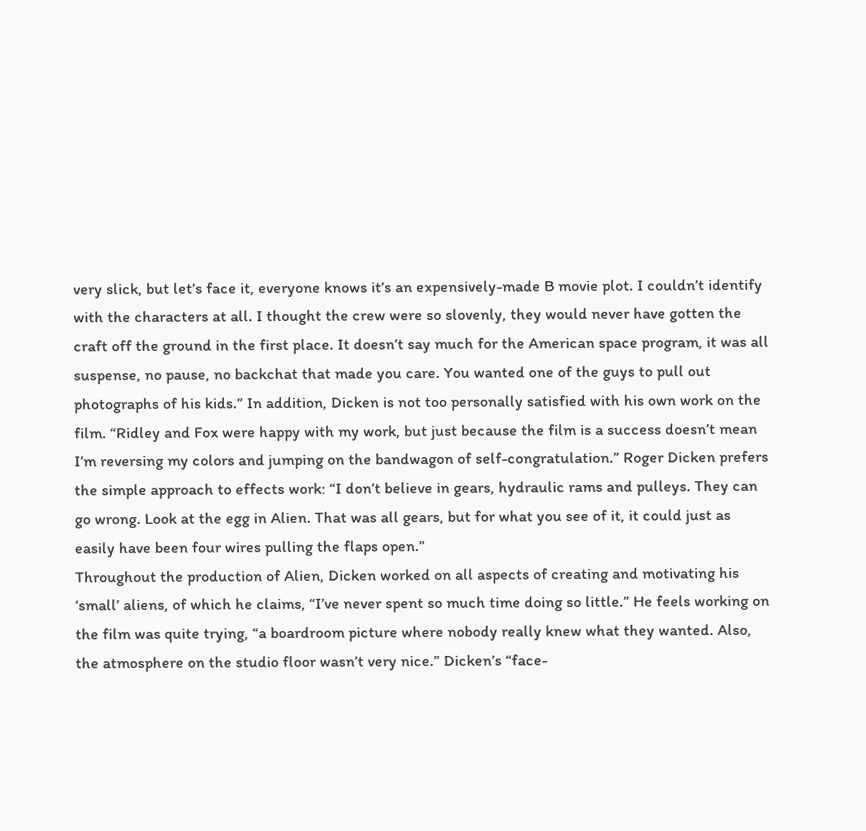very slick, but let’s face it, everyone knows it’s an expensively-made B movie plot. I couldn’t identify with the characters at all. I thought the crew were so slovenly, they would never have gotten the craft off the ground in the first place. It doesn’t say much for the American space program, it was all suspense, no pause, no backchat that made you care. You wanted one of the guys to pull out photographs of his kids.” In addition, Dicken is not too personally satisfied with his own work on the film. “Ridley and Fox were happy with my work, but just because the film is a success doesn’t mean I’m reversing my colors and jumping on the bandwagon of self-congratulation.” Roger Dicken prefers the simple approach to effects work: “I don’t believe in gears, hydraulic rams and pulleys. They can go wrong. Look at the egg in Alien. That was all gears, but for what you see of it, it could just as easily have been four wires pulling the flaps open.”
Throughout the production of Alien, Dicken worked on all aspects of creating and motivating his ‘small’ aliens, of which he claims, “I’ve never spent so much time doing so little.” He feels working on the film was quite trying, “a boardroom picture where nobody really knew what they wanted. Also, the atmosphere on the studio floor wasn’t very nice.” Dicken’s “face-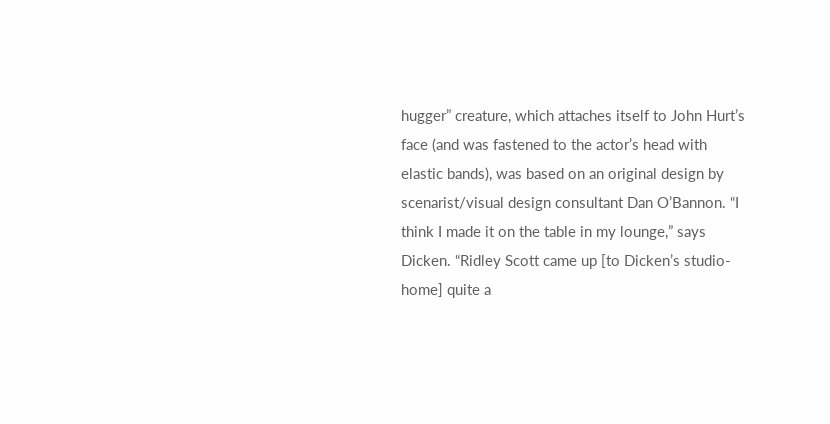hugger” creature, which attaches itself to John Hurt’s face (and was fastened to the actor’s head with elastic bands), was based on an original design by scenarist/visual design consultant Dan O’Bannon. “I think I made it on the table in my lounge,” says Dicken. “Ridley Scott came up [to Dicken’s studio-home] quite a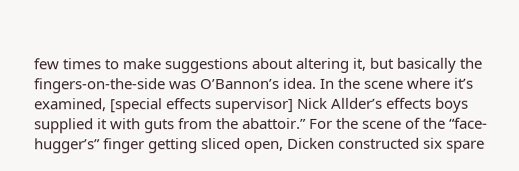few times to make suggestions about altering it, but basically the fingers-on-the-side was O’Bannon’s idea. In the scene where it’s examined, [special effects supervisor] Nick Allder’s effects boys supplied it with guts from the abattoir.” For the scene of the “face-hugger’s” finger getting sliced open, Dicken constructed six spare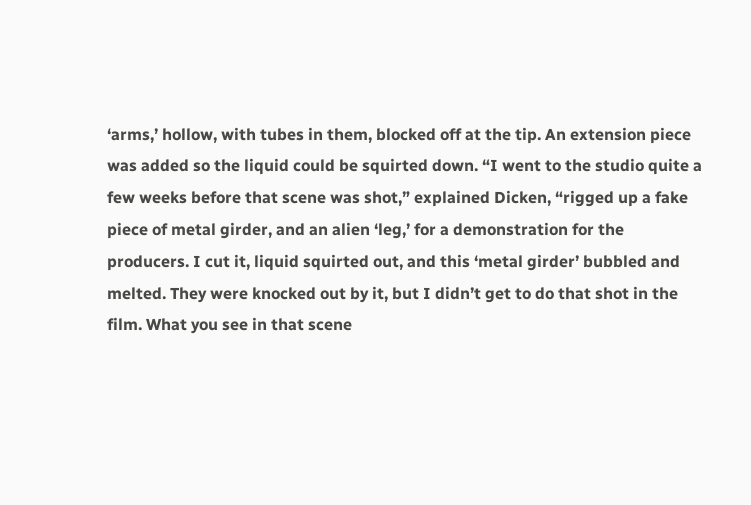‘arms,’ hollow, with tubes in them, blocked off at the tip. An extension piece was added so the liquid could be squirted down. “I went to the studio quite a few weeks before that scene was shot,” explained Dicken, “rigged up a fake piece of metal girder, and an alien ‘leg,’ for a demonstration for the producers. I cut it, liquid squirted out, and this ‘metal girder’ bubbled and melted. They were knocked out by it, but I didn’t get to do that shot in the film. What you see in that scene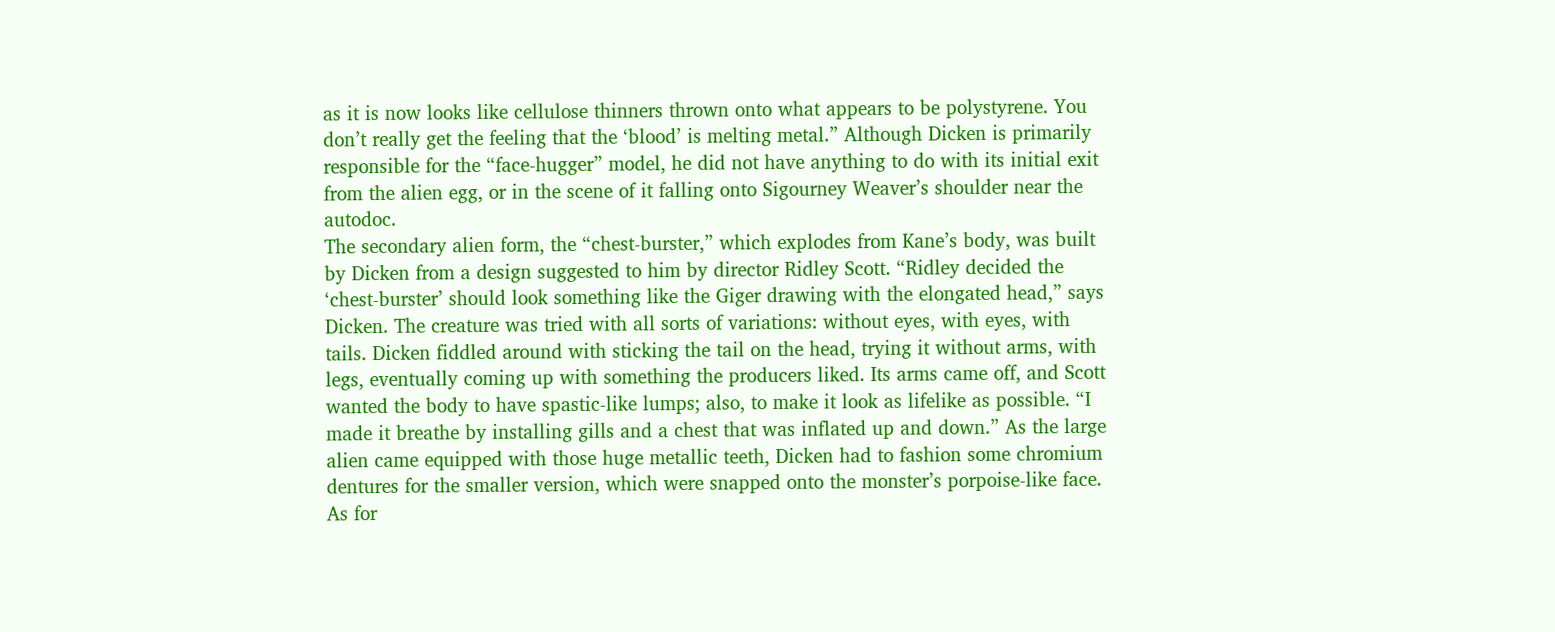as it is now looks like cellulose thinners thrown onto what appears to be polystyrene. You don’t really get the feeling that the ‘blood’ is melting metal.” Although Dicken is primarily responsible for the “face-hugger” model, he did not have anything to do with its initial exit from the alien egg, or in the scene of it falling onto Sigourney Weaver’s shoulder near the autodoc.
The secondary alien form, the “chest-burster,” which explodes from Kane’s body, was built by Dicken from a design suggested to him by director Ridley Scott. “Ridley decided the ‘chest-burster’ should look something like the Giger drawing with the elongated head,” says Dicken. The creature was tried with all sorts of variations: without eyes, with eyes, with tails. Dicken fiddled around with sticking the tail on the head, trying it without arms, with legs, eventually coming up with something the producers liked. Its arms came off, and Scott wanted the body to have spastic-like lumps; also, to make it look as lifelike as possible. “I made it breathe by installing gills and a chest that was inflated up and down.” As the large alien came equipped with those huge metallic teeth, Dicken had to fashion some chromium dentures for the smaller version, which were snapped onto the monster’s porpoise-like face.
As for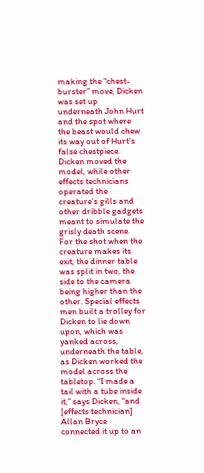making the “chest-burster” move, Dicken was set up underneath John Hurt and the spot where the beast would chew its way out of Hurt’s false chestpiece. Dicken moved the model, while other effects technicians operated the creature’s gills and other dribble gadgets meant to simulate the grisly death scene. For the shot when the creature makes its exit, the dinner table was split in two, the side to the camera being higher than the other. Special effects men built a trolley for Dicken to lie down upon, which was yanked across, underneath the table, as Dicken worked the model across the tabletop. “I made a tail with a tube inside it,” says Dicken, “and [effects technician] Allan Bryce connected it up to an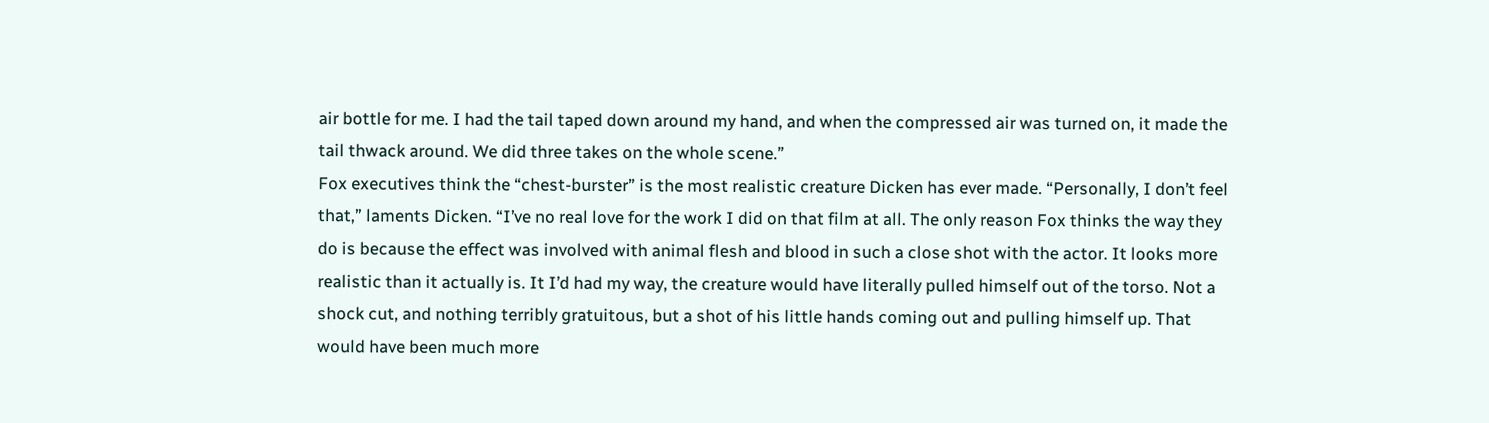air bottle for me. I had the tail taped down around my hand, and when the compressed air was turned on, it made the tail thwack around. We did three takes on the whole scene.”
Fox executives think the “chest-burster” is the most realistic creature Dicken has ever made. “Personally, I don’t feel that,” laments Dicken. “I’ve no real love for the work I did on that film at all. The only reason Fox thinks the way they do is because the effect was involved with animal flesh and blood in such a close shot with the actor. It looks more realistic than it actually is. It I’d had my way, the creature would have literally pulled himself out of the torso. Not a shock cut, and nothing terribly gratuitous, but a shot of his little hands coming out and pulling himself up. That would have been much more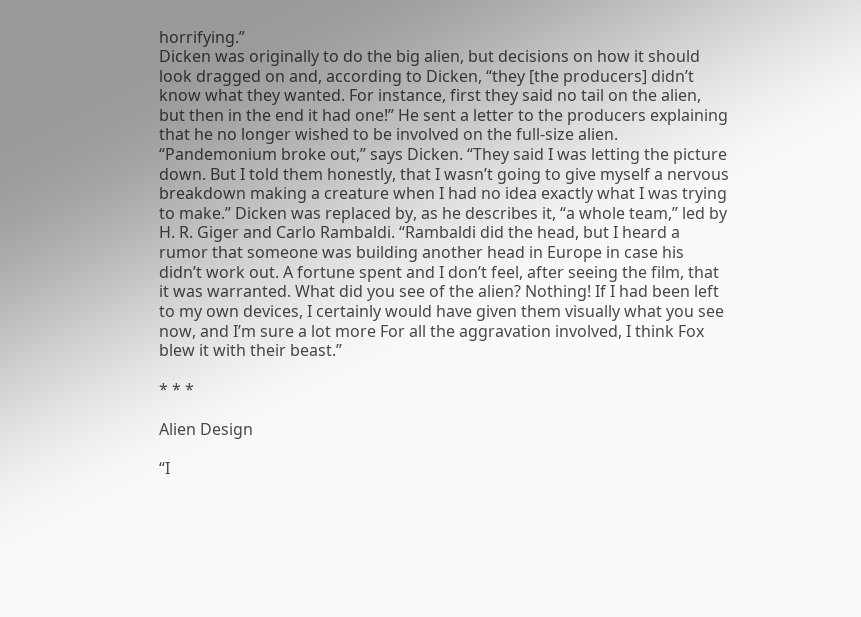horrifying.”
Dicken was originally to do the big alien, but decisions on how it should look dragged on and, according to Dicken, “they [the producers] didn’t know what they wanted. For instance, first they said no tail on the alien, but then in the end it had one!” He sent a letter to the producers explaining that he no longer wished to be involved on the full-size alien. “Pandemonium broke out,” says Dicken. “They said I was letting the picture down. But I told them honestly, that I wasn’t going to give myself a nervous breakdown making a creature when I had no idea exactly what I was trying to make.” Dicken was replaced by, as he describes it, “a whole team,” led by H. R. Giger and Carlo Rambaldi. “Rambaldi did the head, but I heard a rumor that someone was building another head in Europe in case his didn’t work out. A fortune spent and I don’t feel, after seeing the film, that it was warranted. What did you see of the alien? Nothing! If I had been left to my own devices, I certainly would have given them visually what you see now, and I’m sure a lot more For all the aggravation involved, I think Fox blew it with their beast.”

* * *

Alien Design

“I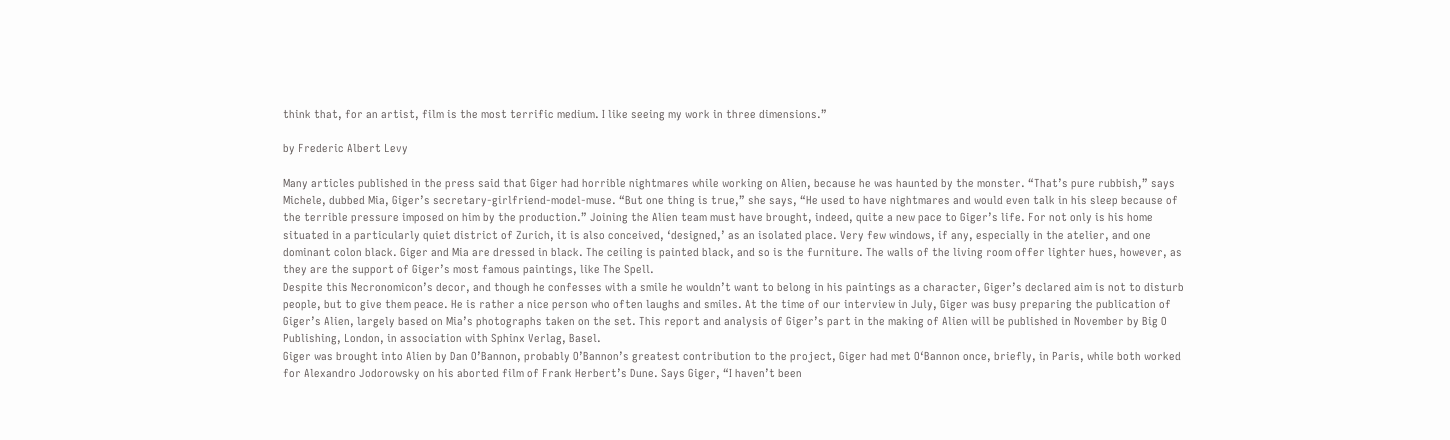think that, for an artist, film is the most terrific medium. I like seeing my work in three dimensions.”

by Frederic Albert Levy

Many articles published in the press said that Giger had horrible nightmares while working on Alien, because he was haunted by the monster. “That’s pure rubbish,” says Michele, dubbed Mia, Giger’s secretary-girlfriend-model-muse. “But one thing is true,” she says, “He used to have nightmares and would even talk in his sleep because of the terrible pressure imposed on him by the production.” Joining the Alien team must have brought, indeed, quite a new pace to Giger’s life. For not only is his home situated in a particularly quiet district of Zurich, it is also conceived, ‘designed,’ as an isolated place. Very few windows, if any, especially in the atelier, and one dominant colon black. Giger and Mia are dressed in black. The ceiling is painted black, and so is the furniture. The walls of the living room offer lighter hues, however, as they are the support of Giger’s most famous paintings, like The Spell.
Despite this Necronomicon’s decor, and though he confesses with a smile he wouldn’t want to belong in his paintings as a character, Giger’s declared aim is not to disturb people, but to give them peace. He is rather a nice person who often laughs and smiles. At the time of our interview in July, Giger was busy preparing the publication of Giger’s Alien, largely based on Mia’s photographs taken on the set. This report and analysis of Giger’s part in the making of Alien will be published in November by Big O Publishing, London, in association with Sphinx Verlag, Basel.
Giger was brought into Alien by Dan O’Bannon, probably O’Bannon’s greatest contribution to the project, Giger had met O‘Bannon once, briefly, in Paris, while both worked for Alexandro Jodorowsky on his aborted film of Frank Herbert’s Dune. Says Giger, “I haven’t been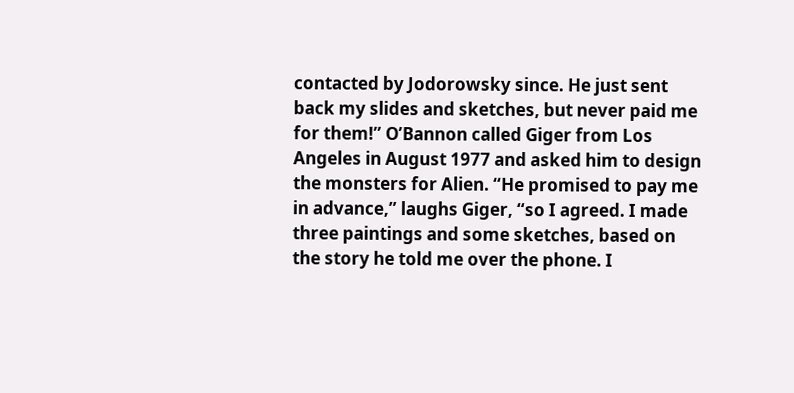contacted by Jodorowsky since. He just sent back my slides and sketches, but never paid me for them!” O’Bannon called Giger from Los Angeles in August 1977 and asked him to design the monsters for Alien. “He promised to pay me in advance,” laughs Giger, “so I agreed. I made three paintings and some sketches, based on the story he told me over the phone. I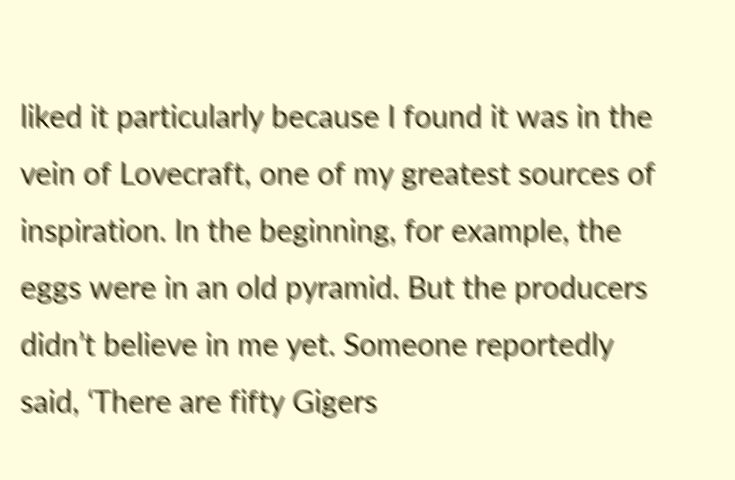liked it particularly because I found it was in the vein of Lovecraft, one of my greatest sources of inspiration. In the beginning, for example, the eggs were in an old pyramid. But the producers didn’t believe in me yet. Someone reportedly said, ‘There are fifty Gigers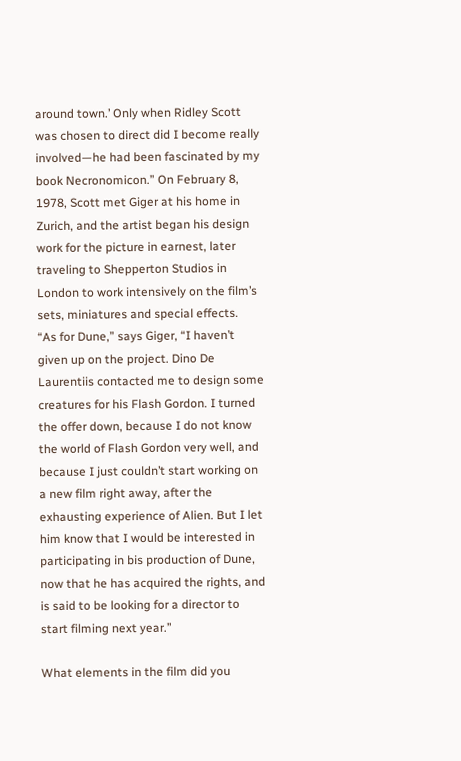around town.’ Only when Ridley Scott was chosen to direct did I become really involved—he had been fascinated by my book Necronomicon.” On February 8, 1978, Scott met Giger at his home in Zurich, and the artist began his design work for the picture in earnest, later traveling to Shepperton Studios in London to work intensively on the film’s sets, miniatures and special effects.
“As for Dune,” says Giger, “I haven’t given up on the project. Dino De Laurentiis contacted me to design some creatures for his Flash Gordon. I turned the offer down, because I do not know the world of Flash Gordon very well, and because I just couldn’t start working on a new film right away, after the exhausting experience of Alien. But I let him know that I would be interested in participating in bis production of Dune, now that he has acquired the rights, and is said to be looking for a director to start filming next year.”

What elements in the film did you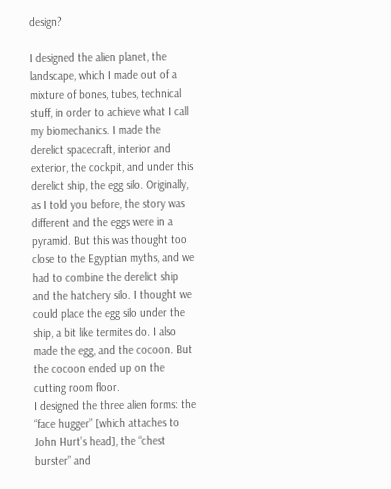design?

I designed the alien planet, the landscape, which I made out of a mixture of bones, tubes, technical stuff, in order to achieve what I call my biomechanics. I made the derelict spacecraft, interior and exterior, the cockpit, and under this derelict ship, the egg silo. Originally, as I told you before, the story was different and the eggs were in a pyramid. But this was thought too close to the Egyptian myths, and we had to combine the derelict ship and the hatchery silo. I thought we could place the egg silo under the ship, a bit like termites do. I also made the egg, and the cocoon. But the cocoon ended up on the cutting room floor.
I designed the three alien forms: the “face hugger” [which attaches to John Hurt’s head], the “chest burster” and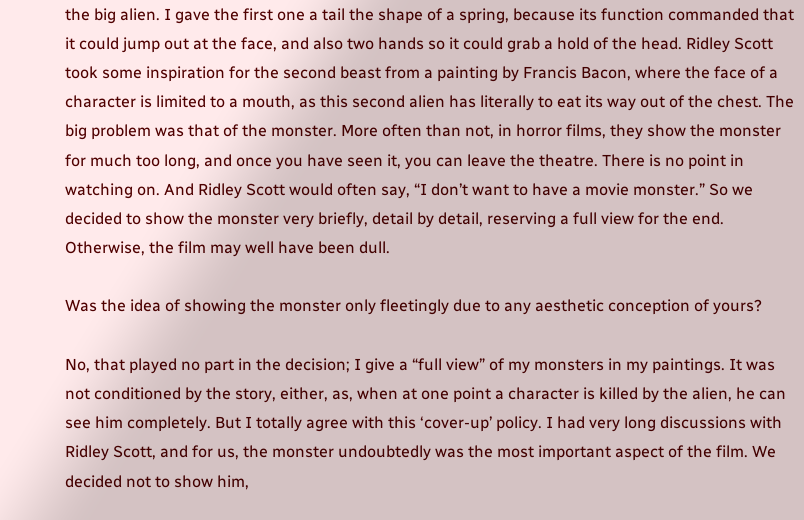the big alien. I gave the first one a tail the shape of a spring, because its function commanded that it could jump out at the face, and also two hands so it could grab a hold of the head. Ridley Scott took some inspiration for the second beast from a painting by Francis Bacon, where the face of a character is limited to a mouth, as this second alien has literally to eat its way out of the chest. The big problem was that of the monster. More often than not, in horror films, they show the monster for much too long, and once you have seen it, you can leave the theatre. There is no point in watching on. And Ridley Scott would often say, “I don’t want to have a movie monster.” So we decided to show the monster very briefly, detail by detail, reserving a full view for the end. Otherwise, the film may well have been dull.

Was the idea of showing the monster only fleetingly due to any aesthetic conception of yours?

No, that played no part in the decision; I give a “full view” of my monsters in my paintings. It was not conditioned by the story, either, as, when at one point a character is killed by the alien, he can see him completely. But I totally agree with this ‘cover-up’ policy. I had very long discussions with Ridley Scott, and for us, the monster undoubtedly was the most important aspect of the film. We decided not to show him,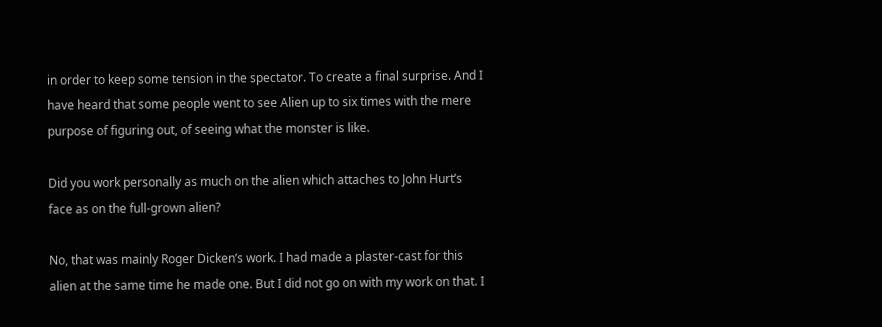in order to keep some tension in the spectator. To create a final surprise. And I have heard that some people went to see Alien up to six times with the mere purpose of figuring out, of seeing what the monster is like.

Did you work personally as much on the alien which attaches to John Hurt’s face as on the full-grown alien?

No, that was mainly Roger Dicken’s work. I had made a plaster-cast for this alien at the same time he made one. But I did not go on with my work on that. I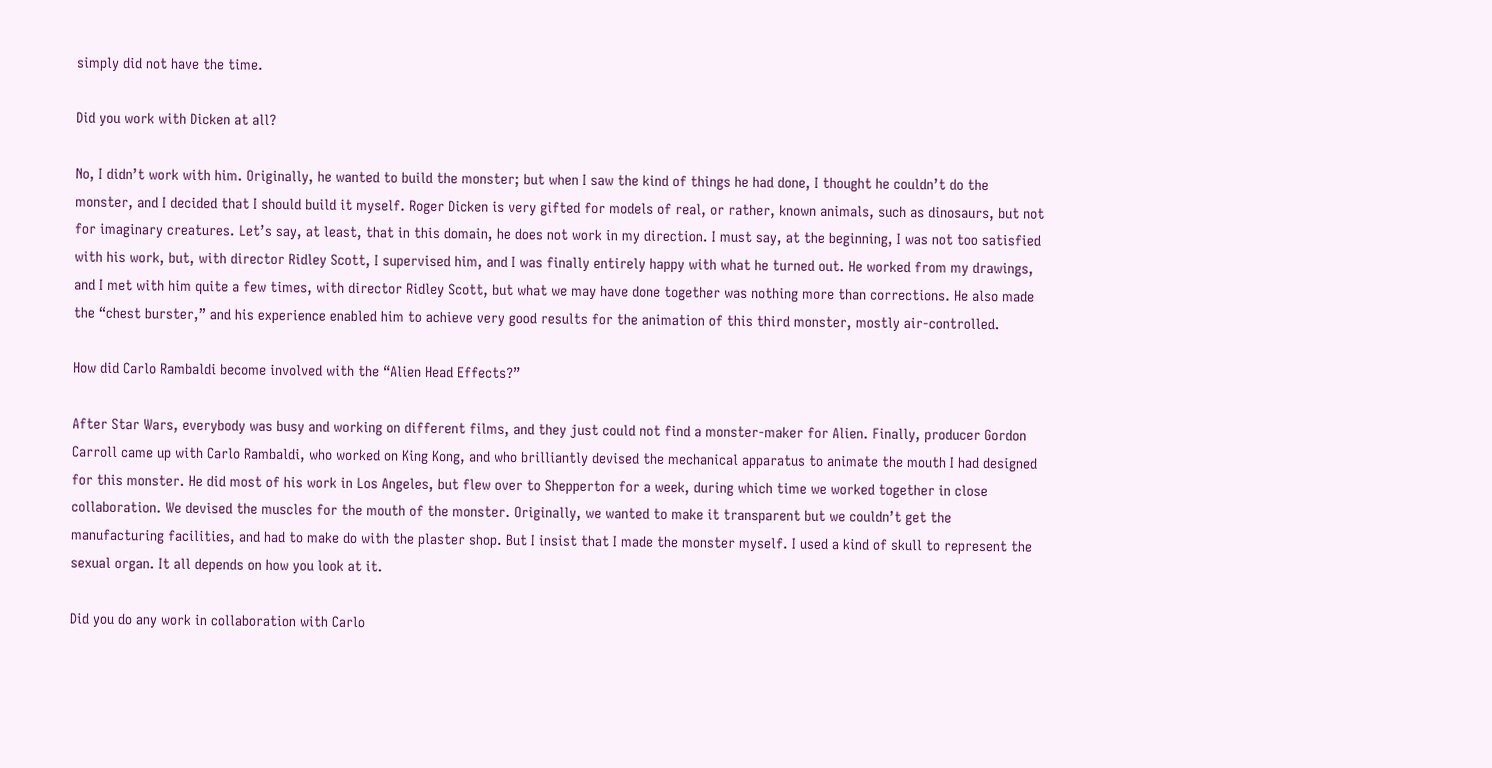simply did not have the time.

Did you work with Dicken at all?

No, I didn’t work with him. Originally, he wanted to build the monster; but when I saw the kind of things he had done, I thought he couldn’t do the monster, and I decided that I should build it myself. Roger Dicken is very gifted for models of real, or rather, known animals, such as dinosaurs, but not for imaginary creatures. Let’s say, at least, that in this domain, he does not work in my direction. I must say, at the beginning, I was not too satisfied with his work, but, with director Ridley Scott, I supervised him, and I was finally entirely happy with what he turned out. He worked from my drawings, and I met with him quite a few times, with director Ridley Scott, but what we may have done together was nothing more than corrections. He also made the “chest burster,” and his experience enabled him to achieve very good results for the animation of this third monster, mostly air-controlled.

How did Carlo Rambaldi become involved with the “Alien Head Effects?”

After Star Wars, everybody was busy and working on different films, and they just could not find a monster-maker for Alien. Finally, producer Gordon Carroll came up with Carlo Rambaldi, who worked on King Kong, and who brilliantly devised the mechanical apparatus to animate the mouth I had designed for this monster. He did most of his work in Los Angeles, but flew over to Shepperton for a week, during which time we worked together in close collaboration. We devised the muscles for the mouth of the monster. Originally, we wanted to make it transparent but we couldn’t get the manufacturing facilities, and had to make do with the plaster shop. But I insist that I made the monster myself. I used a kind of skull to represent the sexual organ. It all depends on how you look at it.

Did you do any work in collaboration with Carlo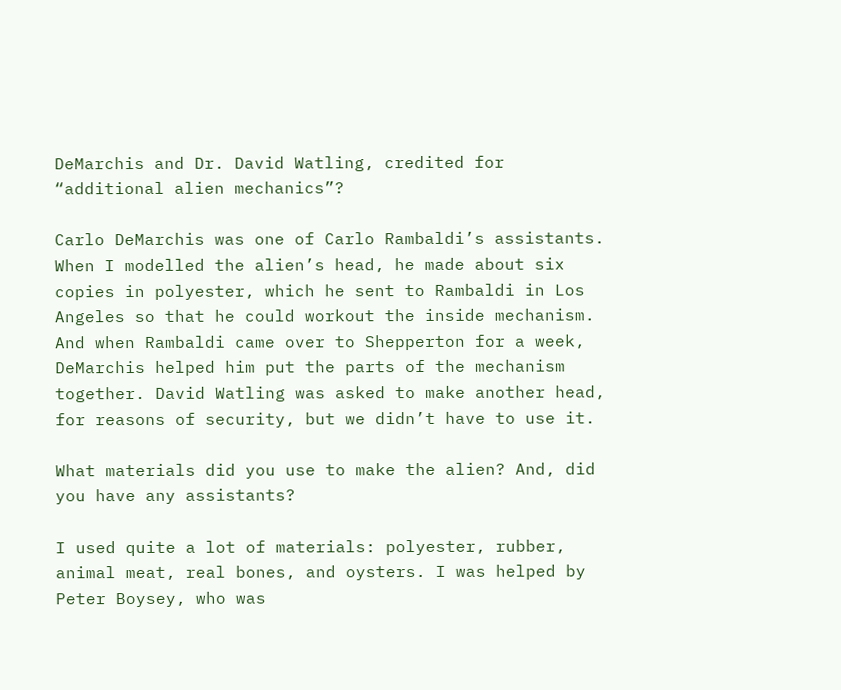DeMarchis and Dr. David Watling, credited for “additional alien mechanics”?

Carlo DeMarchis was one of Carlo Rambaldi’s assistants. When I modelled the alien’s head, he made about six copies in polyester, which he sent to Rambaldi in Los Angeles so that he could workout the inside mechanism. And when Rambaldi came over to Shepperton for a week, DeMarchis helped him put the parts of the mechanism together. David Watling was asked to make another head, for reasons of security, but we didn’t have to use it.

What materials did you use to make the alien? And, did you have any assistants?

I used quite a lot of materials: polyester, rubber, animal meat, real bones, and oysters. I was helped by Peter Boysey, who was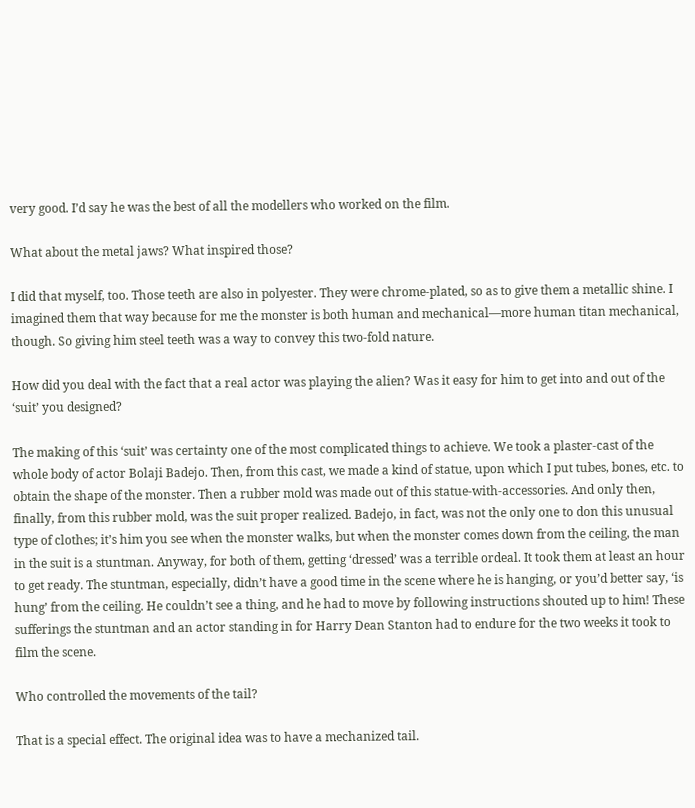very good. I’d say he was the best of all the modellers who worked on the film.

What about the metal jaws? What inspired those?

I did that myself, too. Those teeth are also in polyester. They were chrome-plated, so as to give them a metallic shine. I imagined them that way because for me the monster is both human and mechanical—more human titan mechanical, though. So giving him steel teeth was a way to convey this two-fold nature.

How did you deal with the fact that a real actor was playing the alien? Was it easy for him to get into and out of the ‘suit’ you designed?

The making of this ‘suit’ was certainty one of the most complicated things to achieve. We took a plaster-cast of the whole body of actor Bolaji Badejo. Then, from this cast, we made a kind of statue, upon which I put tubes, bones, etc. to obtain the shape of the monster. Then a rubber mold was made out of this statue-with-accessories. And only then, finally, from this rubber mold, was the suit proper realized. Badejo, in fact, was not the only one to don this unusual type of clothes; it’s him you see when the monster walks, but when the monster comes down from the ceiling, the man in the suit is a stuntman. Anyway, for both of them, getting ‘dressed’ was a terrible ordeal. It took them at least an hour to get ready. The stuntman, especially, didn’t have a good time in the scene where he is hanging, or you’d better say, ‘is hung’ from the ceiling. He couldn’t see a thing, and he had to move by following instructions shouted up to him! These sufferings the stuntman and an actor standing in for Harry Dean Stanton had to endure for the two weeks it took to film the scene.

Who controlled the movements of the tail?

That is a special effect. The original idea was to have a mechanized tail.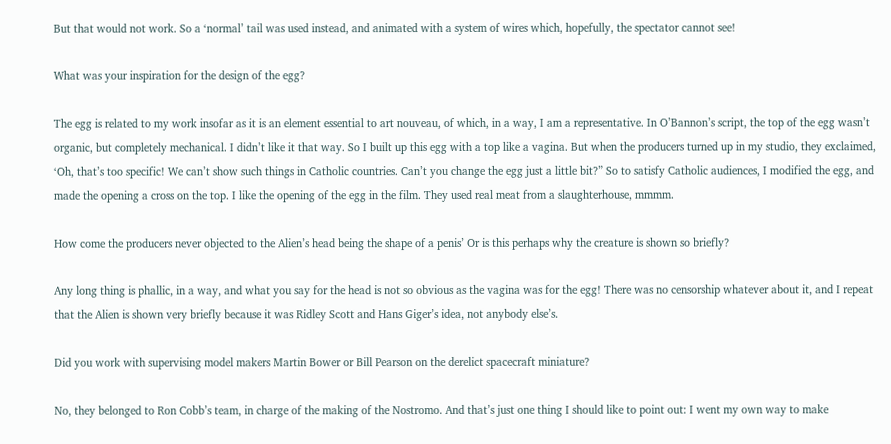But that would not work. So a ‘normal’ tail was used instead, and animated with a system of wires which, hopefully, the spectator cannot see!

What was your inspiration for the design of the egg?

The egg is related to my work insofar as it is an element essential to art nouveau, of which, in a way, I am a representative. In O’Bannon’s script, the top of the egg wasn’t organic, but completely mechanical. I didn’t like it that way. So I built up this egg with a top like a vagina. But when the producers turned up in my studio, they exclaimed, ‘Oh, that’s too specific! We can’t show such things in Catholic countries. Can’t you change the egg just a little bit?” So to satisfy Catholic audiences, I modified the egg, and made the opening a cross on the top. I like the opening of the egg in the film. They used real meat from a slaughterhouse, mmmm.

How come the producers never objected to the Alien’s head being the shape of a penis’ Or is this perhaps why the creature is shown so briefly?

Any long thing is phallic, in a way, and what you say for the head is not so obvious as the vagina was for the egg! There was no censorship whatever about it, and I repeat that the Alien is shown very briefly because it was Ridley Scott and Hans Giger’s idea, not anybody else’s.

Did you work with supervising model makers Martin Bower or Bill Pearson on the derelict spacecraft miniature?

No, they belonged to Ron Cobb’s team, in charge of the making of the Nostromo. And that’s just one thing I should like to point out: I went my own way to make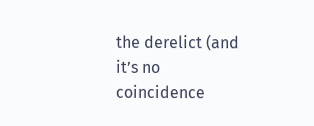the derelict (and it’s no coincidence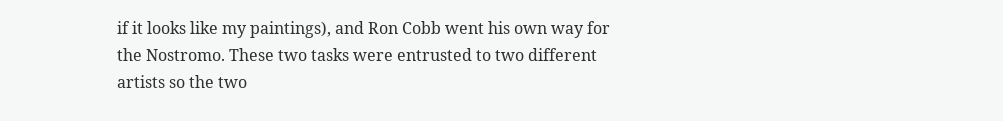if it looks like my paintings), and Ron Cobb went his own way for the Nostromo. These two tasks were entrusted to two different artists so the two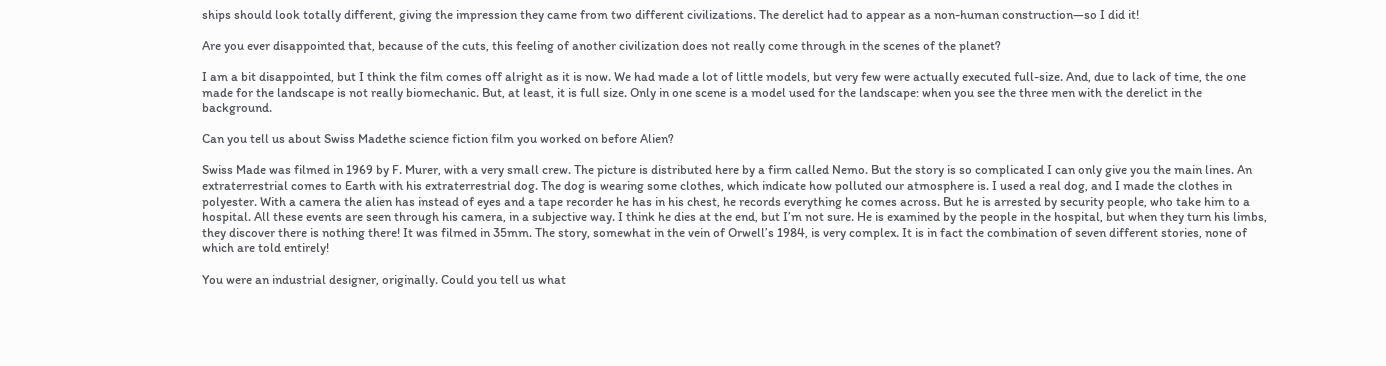ships should look totally different, giving the impression they came from two different civilizations. The derelict had to appear as a non-human construction—so I did it!

Are you ever disappointed that, because of the cuts, this feeling of another civilization does not really come through in the scenes of the planet?

I am a bit disappointed, but I think the film comes off alright as it is now. We had made a lot of little models, but very few were actually executed full-size. And, due to lack of time, the one made for the landscape is not really biomechanic. But, at least, it is full size. Only in one scene is a model used for the landscape: when you see the three men with the derelict in the background.

Can you tell us about Swiss Madethe science fiction film you worked on before Alien?

Swiss Made was filmed in 1969 by F. Murer, with a very small crew. The picture is distributed here by a firm called Nemo. But the story is so complicated I can only give you the main lines. An extraterrestrial comes to Earth with his extraterrestrial dog. The dog is wearing some clothes, which indicate how polluted our atmosphere is. I used a real dog, and I made the clothes in polyester. With a camera the alien has instead of eyes and a tape recorder he has in his chest, he records everything he comes across. But he is arrested by security people, who take him to a hospital. All these events are seen through his camera, in a subjective way. I think he dies at the end, but I’m not sure. He is examined by the people in the hospital, but when they turn his limbs, they discover there is nothing there! It was filmed in 35mm. The story, somewhat in the vein of Orwell’s 1984, is very complex. It is in fact the combination of seven different stories, none of which are told entirely!

You were an industrial designer, originally. Could you tell us what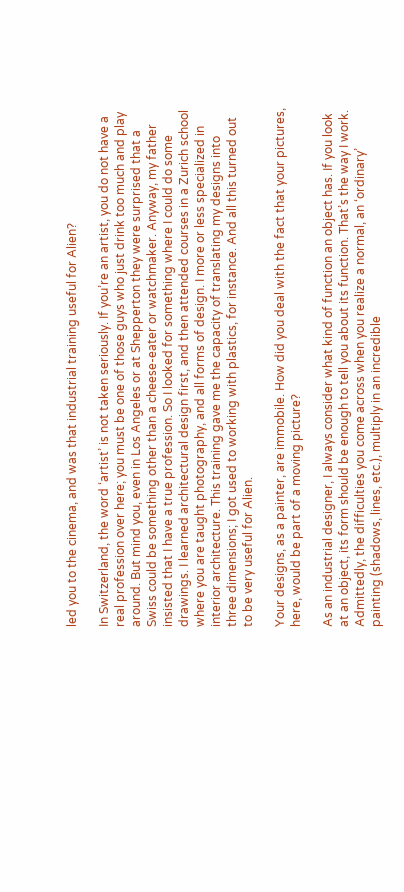led you to the cinema, and was that industrial training useful for Alien?

In Switzerland, the word ‘artist’ is not taken seriously. If you’re an artist, you do not have a real profession over here; you must be one of those guys who just drink too much and play around. But mind you, even in Los Angeles or at Shepperton they were surprised that a Swiss could be something other than a cheese-eater or watchmaker. Anyway, my father insisted that I have a true profession. So I looked for something where I could do some drawings. I learned architectural design first, and then attended courses in a Zurich school where you are taught photography, and all forms of design. I more or less specialized in interior architecture. This training gave me the capacity of translating my designs into three dimensions; I got used to working with plastics, for instance. And all this turned out to be very useful for Alien.

Your designs, as a painter, are immobile. How did you deal with the fact that your pictures, here, would be part of a moving picture?

As an industrial designer, I always consider what kind of function an object has. If you look at an object, its form should be enough to tell you about its function. That’s the way I work. Admittedly, the difficulties you come across when you realize a normal, an ‘ordinary’ painting (shadows, lines, etc.), multiply in an incredible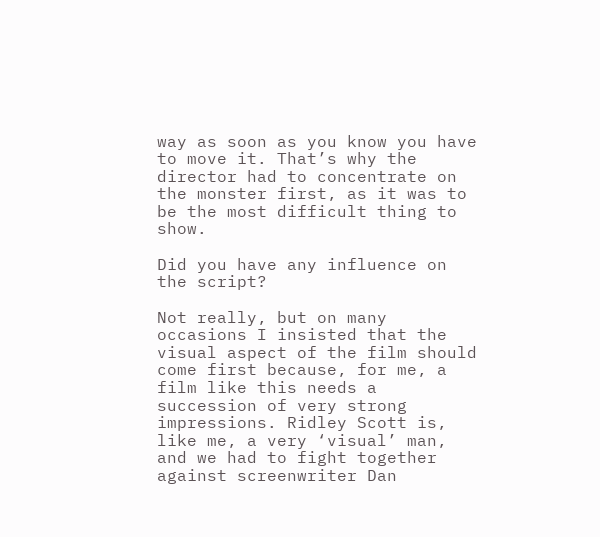way as soon as you know you have to move it. That’s why the director had to concentrate on the monster first, as it was to be the most difficult thing to show.

Did you have any influence on the script?

Not really, but on many occasions I insisted that the visual aspect of the film should come first because, for me, a film like this needs a succession of very strong impressions. Ridley Scott is, like me, a very ‘visual’ man, and we had to fight together against screenwriter Dan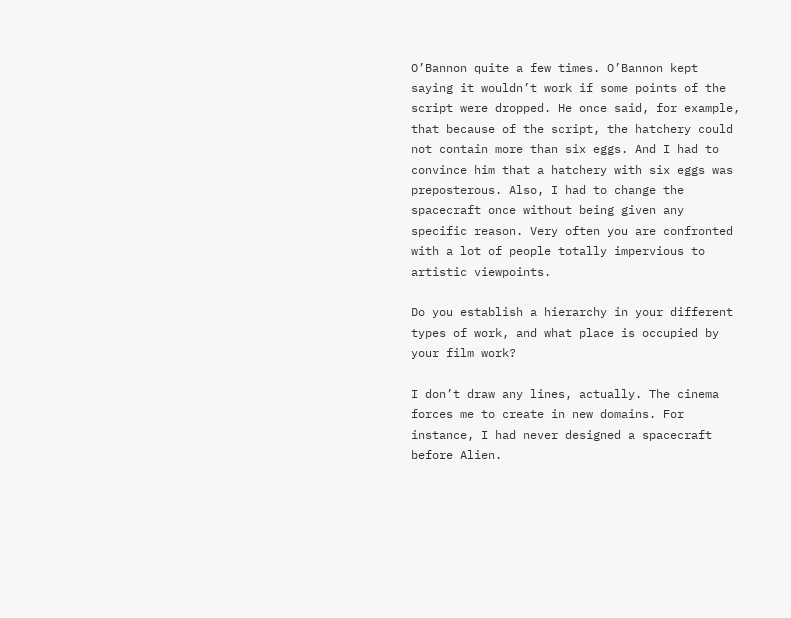O’Bannon quite a few times. O’Bannon kept saying it wouldn’t work if some points of the script were dropped. He once said, for example, that because of the script, the hatchery could not contain more than six eggs. And I had to convince him that a hatchery with six eggs was preposterous. Also, I had to change the spacecraft once without being given any specific reason. Very often you are confronted with a lot of people totally impervious to artistic viewpoints.

Do you establish a hierarchy in your different types of work, and what place is occupied by your film work?

I don’t draw any lines, actually. The cinema forces me to create in new domains. For instance, I had never designed a spacecraft before Alien.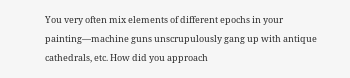You very often mix elements of different epochs in your painting—machine guns unscrupulously gang up with antique cathedrals, etc. How did you approach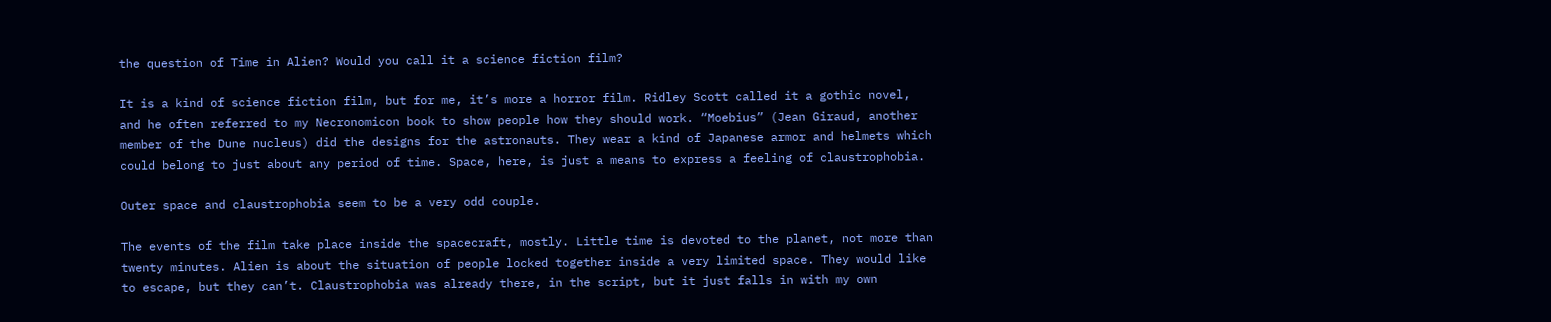the question of Time in Alien? Would you call it a science fiction film?

It is a kind of science fiction film, but for me, it’s more a horror film. Ridley Scott called it a gothic novel, and he often referred to my Necronomicon book to show people how they should work. “Moebius” (Jean Giraud, another member of the Dune nucleus) did the designs for the astronauts. They wear a kind of Japanese armor and helmets which could belong to just about any period of time. Space, here, is just a means to express a feeling of claustrophobia.

Outer space and claustrophobia seem to be a very odd couple.

The events of the film take place inside the spacecraft, mostly. Little time is devoted to the planet, not more than twenty minutes. Alien is about the situation of people locked together inside a very limited space. They would like to escape, but they can’t. Claustrophobia was already there, in the script, but it just falls in with my own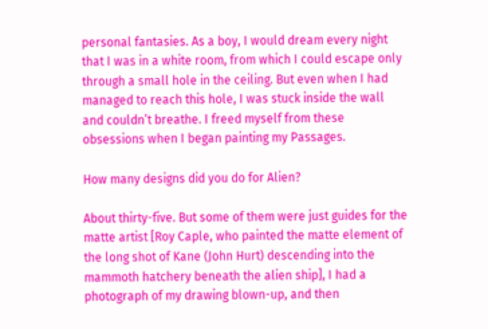personal fantasies. As a boy, I would dream every night that I was in a white room, from which I could escape only through a small hole in the ceiling. But even when I had managed to reach this hole, I was stuck inside the wall and couldn’t breathe. I freed myself from these obsessions when I began painting my Passages.

How many designs did you do for Alien?

About thirty-five. But some of them were just guides for the matte artist [Roy Caple, who painted the matte element of the long shot of Kane (John Hurt) descending into the mammoth hatchery beneath the alien ship], I had a photograph of my drawing blown-up, and then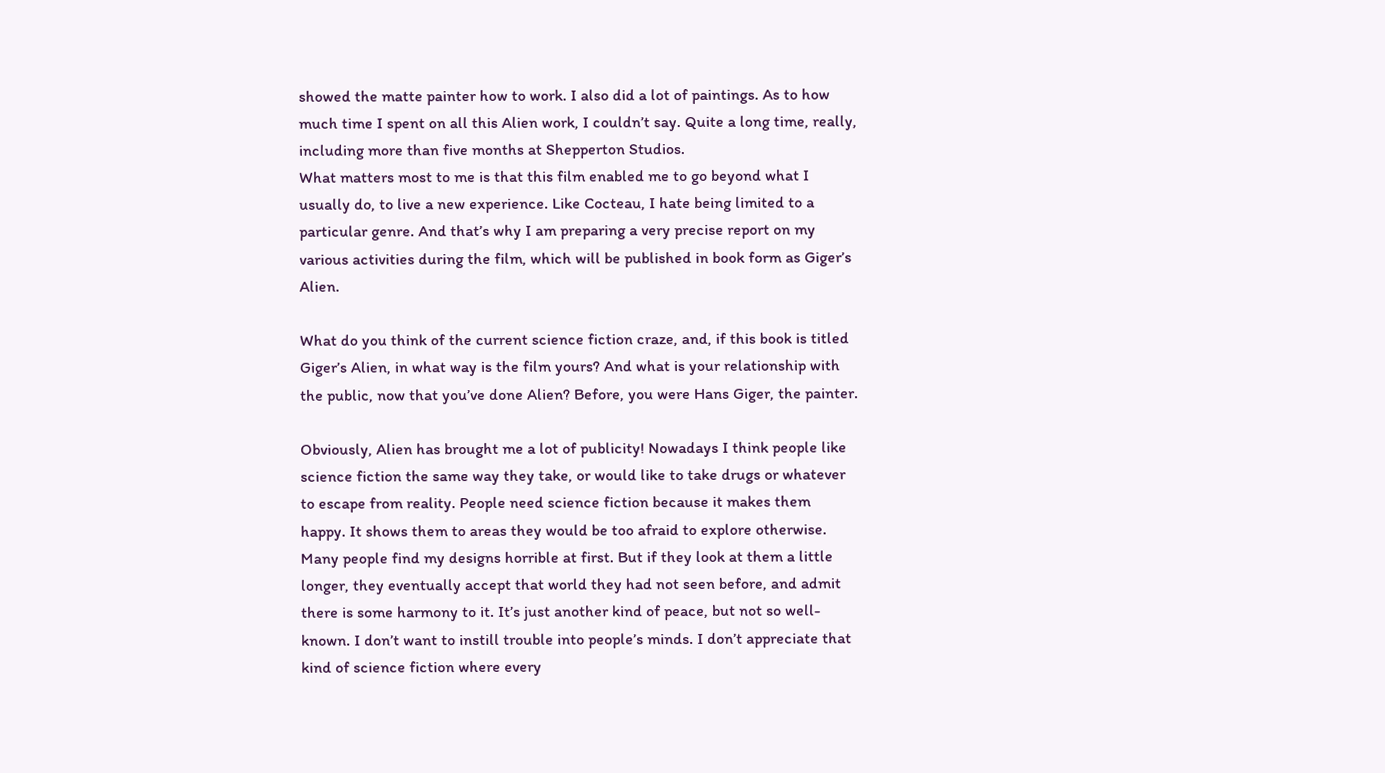showed the matte painter how to work. I also did a lot of paintings. As to how much time I spent on all this Alien work, I couldn’t say. Quite a long time, really, including more than five months at Shepperton Studios.
What matters most to me is that this film enabled me to go beyond what I usually do, to live a new experience. Like Cocteau, I hate being limited to a particular genre. And that’s why I am preparing a very precise report on my various activities during the film, which will be published in book form as Giger’s Alien.

What do you think of the current science fiction craze, and, if this book is titled Giger’s Alien, in what way is the film yours? And what is your relationship with the public, now that you’ve done Alien? Before, you were Hans Giger, the painter.

Obviously, Alien has brought me a lot of publicity! Nowadays I think people like science fiction the same way they take, or would like to take drugs or whatever to escape from reality. People need science fiction because it makes them happy. It shows them to areas they would be too afraid to explore otherwise. Many people find my designs horrible at first. But if they look at them a little longer, they eventually accept that world they had not seen before, and admit there is some harmony to it. It’s just another kind of peace, but not so well-known. I don’t want to instill trouble into people’s minds. I don’t appreciate that kind of science fiction where every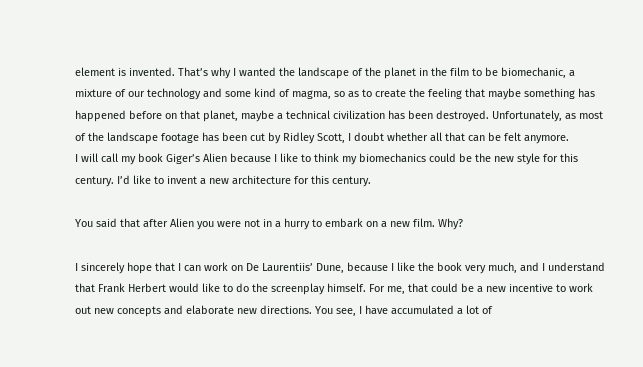element is invented. That’s why I wanted the landscape of the planet in the film to be biomechanic, a mixture of our technology and some kind of magma, so as to create the feeling that maybe something has happened before on that planet, maybe a technical civilization has been destroyed. Unfortunately, as most of the landscape footage has been cut by Ridley Scott, I doubt whether all that can be felt anymore.
I will call my book Giger’s Alien because I like to think my biomechanics could be the new style for this century. I’d like to invent a new architecture for this century.

You said that after Alien you were not in a hurry to embark on a new film. Why?

I sincerely hope that I can work on De Laurentiis’ Dune, because I like the book very much, and I understand that Frank Herbert would like to do the screenplay himself. For me, that could be a new incentive to work out new concepts and elaborate new directions. You see, I have accumulated a lot of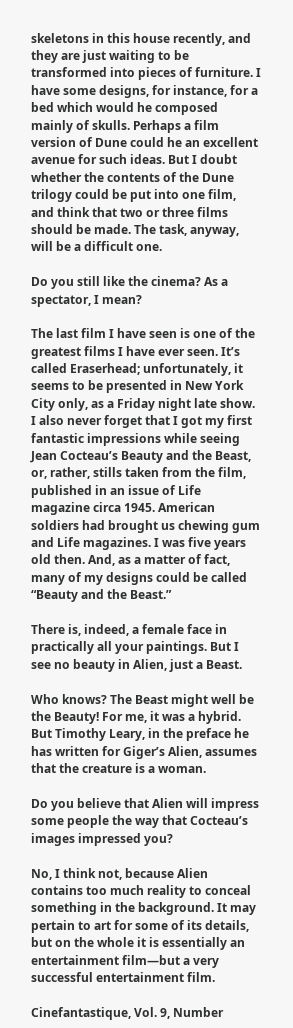skeletons in this house recently, and they are just waiting to be transformed into pieces of furniture. I have some designs, for instance, for a bed which would he composed mainly of skulls. Perhaps a film version of Dune could he an excellent avenue for such ideas. But I doubt whether the contents of the Dune trilogy could be put into one film, and think that two or three films should be made. The task, anyway, will be a difficult one.

Do you still like the cinema? As a spectator, I mean?

The last film I have seen is one of the greatest films I have ever seen. It’s called Eraserhead; unfortunately, it seems to be presented in New York City only, as a Friday night late show. I also never forget that I got my first fantastic impressions while seeing Jean Cocteau’s Beauty and the Beast, or, rather, stills taken from the film, published in an issue of Life magazine circa 1945. American soldiers had brought us chewing gum and Life magazines. I was five years old then. And, as a matter of fact, many of my designs could be called “Beauty and the Beast.”

There is, indeed, a female face in practically all your paintings. But I see no beauty in Alien, just a Beast.

Who knows? The Beast might well be the Beauty! For me, it was a hybrid. But Timothy Leary, in the preface he has written for Giger’s Alien, assumes that the creature is a woman.

Do you believe that Alien will impress some people the way that Cocteau’s images impressed you?

No, I think not, because Alien contains too much reality to conceal something in the background. It may pertain to art for some of its details, but on the whole it is essentially an entertainment film—but a very successful entertainment film.

Cinefantastique, Vol. 9, Number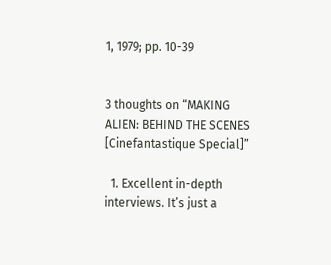1, 1979; pp. 10-39


3 thoughts on “MAKING ALIEN: BEHIND THE SCENES [Cinefantastique Special]”

  1. Excellent in-depth interviews. It’s just a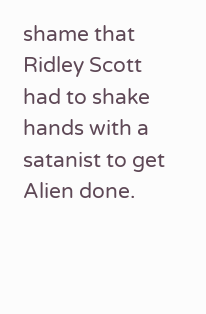shame that Ridley Scott had to shake hands with a satanist to get Alien done.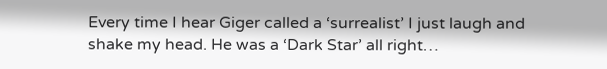Every time I hear Giger called a ‘surrealist’ I just laugh and shake my head. He was a ‘Dark Star’ all right…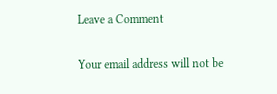Leave a Comment

Your email address will not be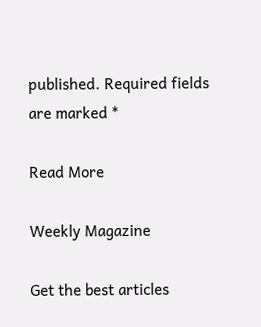published. Required fields are marked *

Read More

Weekly Magazine

Get the best articles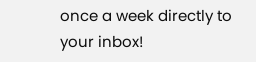once a week directly to your inbox!